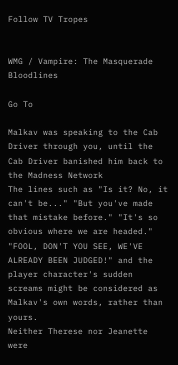Follow TV Tropes


WMG / Vampire: The Masquerade Bloodlines

Go To

Malkav was speaking to the Cab Driver through you, until the Cab Driver banished him back to the Madness Network
The lines such as "Is it? No, it can't be..." "But you've made that mistake before." "It's so obvious where we are headed." "FOOL, DON'T YOU SEE, WE'VE ALREADY BEEN JUDGED!" and the player character's sudden screams might be considered as Malkav's own words, rather than yours.
Neither Therese nor Jeanette were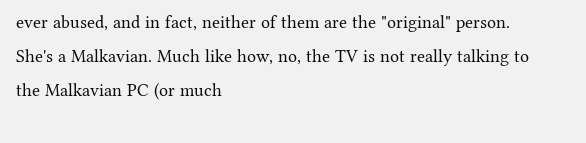ever abused, and in fact, neither of them are the "original" person.
She's a Malkavian. Much like how, no, the TV is not really talking to the Malkavian PC (or much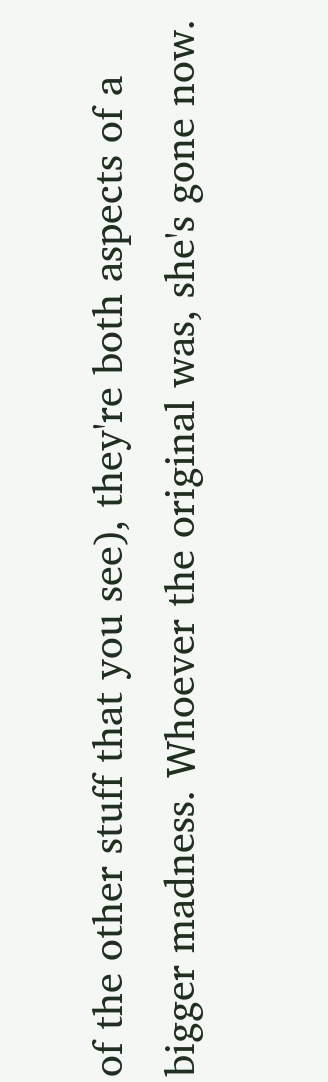of the other stuff that you see), they're both aspects of a bigger madness. Whoever the original was, she's gone now.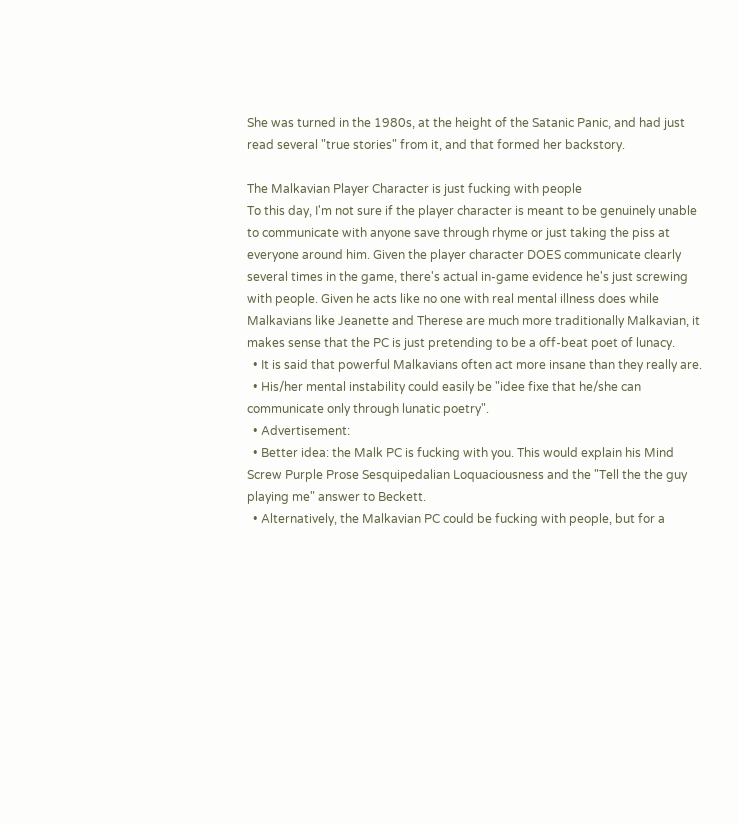She was turned in the 1980s, at the height of the Satanic Panic, and had just read several "true stories" from it, and that formed her backstory.

The Malkavian Player Character is just fucking with people
To this day, I'm not sure if the player character is meant to be genuinely unable to communicate with anyone save through rhyme or just taking the piss at everyone around him. Given the player character DOES communicate clearly several times in the game, there's actual in-game evidence he's just screwing with people. Given he acts like no one with real mental illness does while Malkavians like Jeanette and Therese are much more traditionally Malkavian, it makes sense that the PC is just pretending to be a off-beat poet of lunacy.
  • It is said that powerful Malkavians often act more insane than they really are.
  • His/her mental instability could easily be "idee fixe that he/she can communicate only through lunatic poetry".
  • Advertisement:
  • Better idea: the Malk PC is fucking with you. This would explain his Mind Screw Purple Prose Sesquipedalian Loquaciousness and the "Tell the the guy playing me" answer to Beckett.
  • Alternatively, the Malkavian PC could be fucking with people, but for a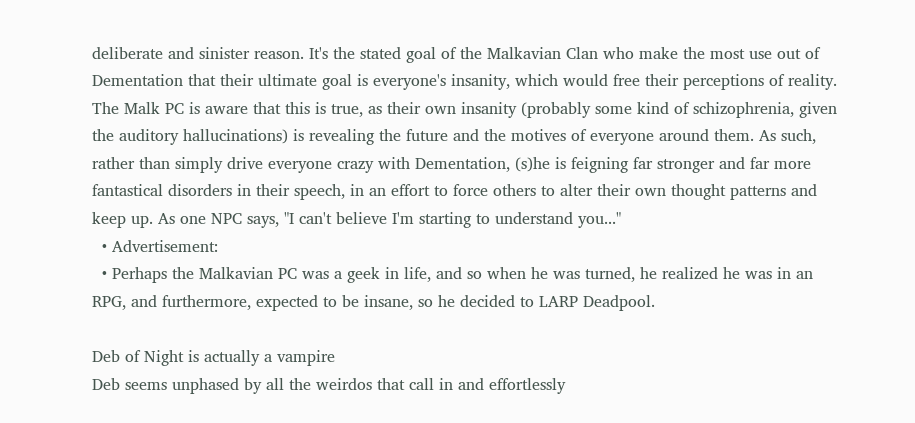deliberate and sinister reason. It's the stated goal of the Malkavian Clan who make the most use out of Dementation that their ultimate goal is everyone's insanity, which would free their perceptions of reality. The Malk PC is aware that this is true, as their own insanity (probably some kind of schizophrenia, given the auditory hallucinations) is revealing the future and the motives of everyone around them. As such, rather than simply drive everyone crazy with Dementation, (s)he is feigning far stronger and far more fantastical disorders in their speech, in an effort to force others to alter their own thought patterns and keep up. As one NPC says, "I can't believe I'm starting to understand you..."
  • Advertisement:
  • Perhaps the Malkavian PC was a geek in life, and so when he was turned, he realized he was in an RPG, and furthermore, expected to be insane, so he decided to LARP Deadpool.

Deb of Night is actually a vampire
Deb seems unphased by all the weirdos that call in and effortlessly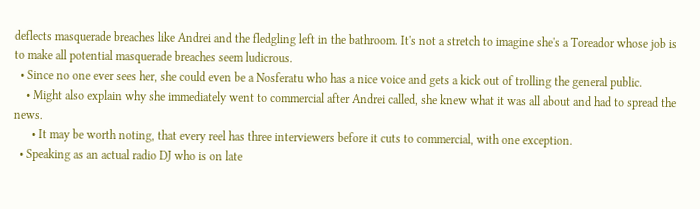deflects masquerade breaches like Andrei and the fledgling left in the bathroom. It's not a stretch to imagine she's a Toreador whose job is to make all potential masquerade breaches seem ludicrous.
  • Since no one ever sees her, she could even be a Nosferatu who has a nice voice and gets a kick out of trolling the general public.
    • Might also explain why she immediately went to commercial after Andrei called, she knew what it was all about and had to spread the news.
      • It may be worth noting, that every reel has three interviewers before it cuts to commercial, with one exception.
  • Speaking as an actual radio DJ who is on late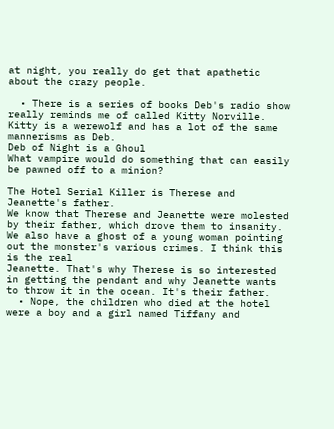at night, you really do get that apathetic about the crazy people.

  • There is a series of books Deb's radio show really reminds me of called Kitty Norville. Kitty is a werewolf and has a lot of the same mannerisms as Deb.
Deb of Night is a Ghoul
What vampire would do something that can easily be pawned off to a minion?

The Hotel Serial Killer is Therese and Jeanette's father.
We know that Therese and Jeanette were molested by their father, which drove them to insanity. We also have a ghost of a young woman pointing out the monster's various crimes. I think this is the real
Jeanette. That's why Therese is so interested in getting the pendant and why Jeanette wants to throw it in the ocean. It's their father.
  • Nope, the children who died at the hotel were a boy and a girl named Tiffany and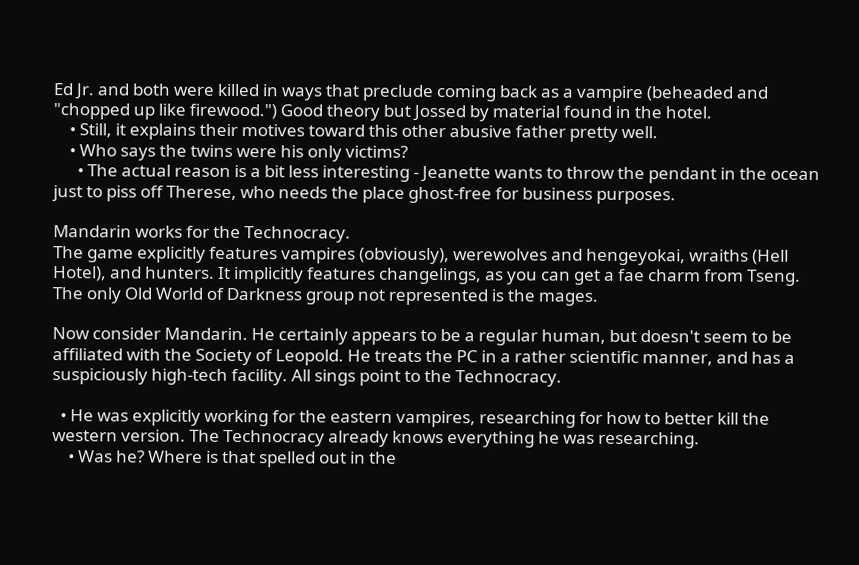Ed Jr. and both were killed in ways that preclude coming back as a vampire (beheaded and "chopped up like firewood.") Good theory but Jossed by material found in the hotel.
    • Still, it explains their motives toward this other abusive father pretty well.
    • Who says the twins were his only victims?
      • The actual reason is a bit less interesting - Jeanette wants to throw the pendant in the ocean just to piss off Therese, who needs the place ghost-free for business purposes.

Mandarin works for the Technocracy.
The game explicitly features vampires (obviously), werewolves and hengeyokai, wraiths (Hell Hotel), and hunters. It implicitly features changelings, as you can get a fae charm from Tseng. The only Old World of Darkness group not represented is the mages.

Now consider Mandarin. He certainly appears to be a regular human, but doesn't seem to be affiliated with the Society of Leopold. He treats the PC in a rather scientific manner, and has a suspiciously high-tech facility. All sings point to the Technocracy.

  • He was explicitly working for the eastern vampires, researching for how to better kill the western version. The Technocracy already knows everything he was researching.
    • Was he? Where is that spelled out in the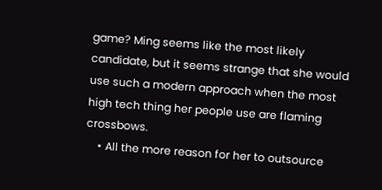game? Ming seems like the most likely candidate, but it seems strange that she would use such a modern approach when the most high tech thing her people use are flaming crossbows.
    • All the more reason for her to outsource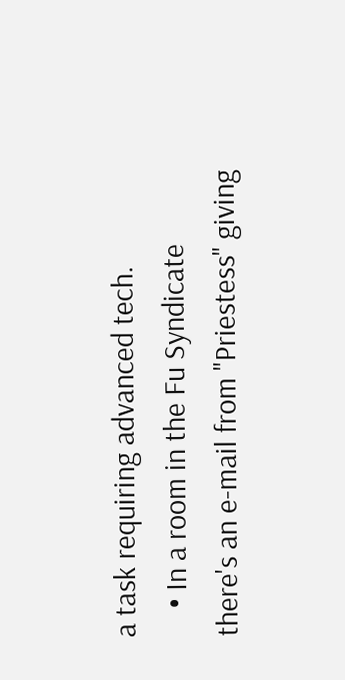a task requiring advanced tech.
    • In a room in the Fu Syndicate there's an e-mail from "Priestess" giving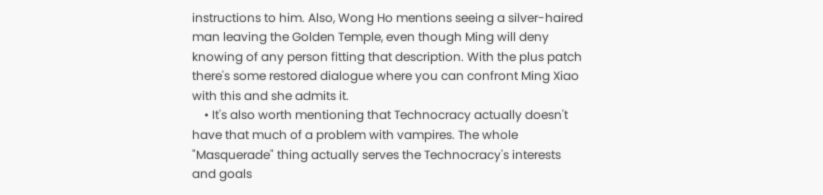instructions to him. Also, Wong Ho mentions seeing a silver-haired man leaving the Golden Temple, even though Ming will deny knowing of any person fitting that description. With the plus patch there's some restored dialogue where you can confront Ming Xiao with this and she admits it.
    • It's also worth mentioning that Technocracy actually doesn't have that much of a problem with vampires. The whole "Masquerade" thing actually serves the Technocracy's interests and goals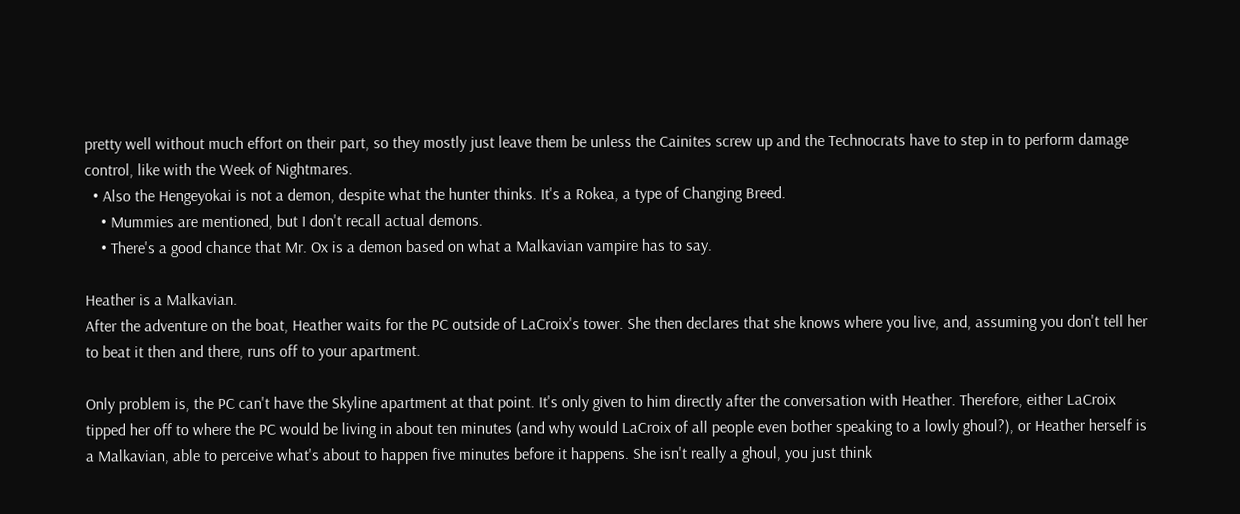pretty well without much effort on their part, so they mostly just leave them be unless the Cainites screw up and the Technocrats have to step in to perform damage control, like with the Week of Nightmares.
  • Also the Hengeyokai is not a demon, despite what the hunter thinks. It's a Rokea, a type of Changing Breed.
    • Mummies are mentioned, but I don't recall actual demons.
    • There's a good chance that Mr. Ox is a demon based on what a Malkavian vampire has to say.

Heather is a Malkavian.
After the adventure on the boat, Heather waits for the PC outside of LaCroix's tower. She then declares that she knows where you live, and, assuming you don't tell her to beat it then and there, runs off to your apartment.

Only problem is, the PC can't have the Skyline apartment at that point. It's only given to him directly after the conversation with Heather. Therefore, either LaCroix tipped her off to where the PC would be living in about ten minutes (and why would LaCroix of all people even bother speaking to a lowly ghoul?), or Heather herself is a Malkavian, able to perceive what's about to happen five minutes before it happens. She isn't really a ghoul, you just think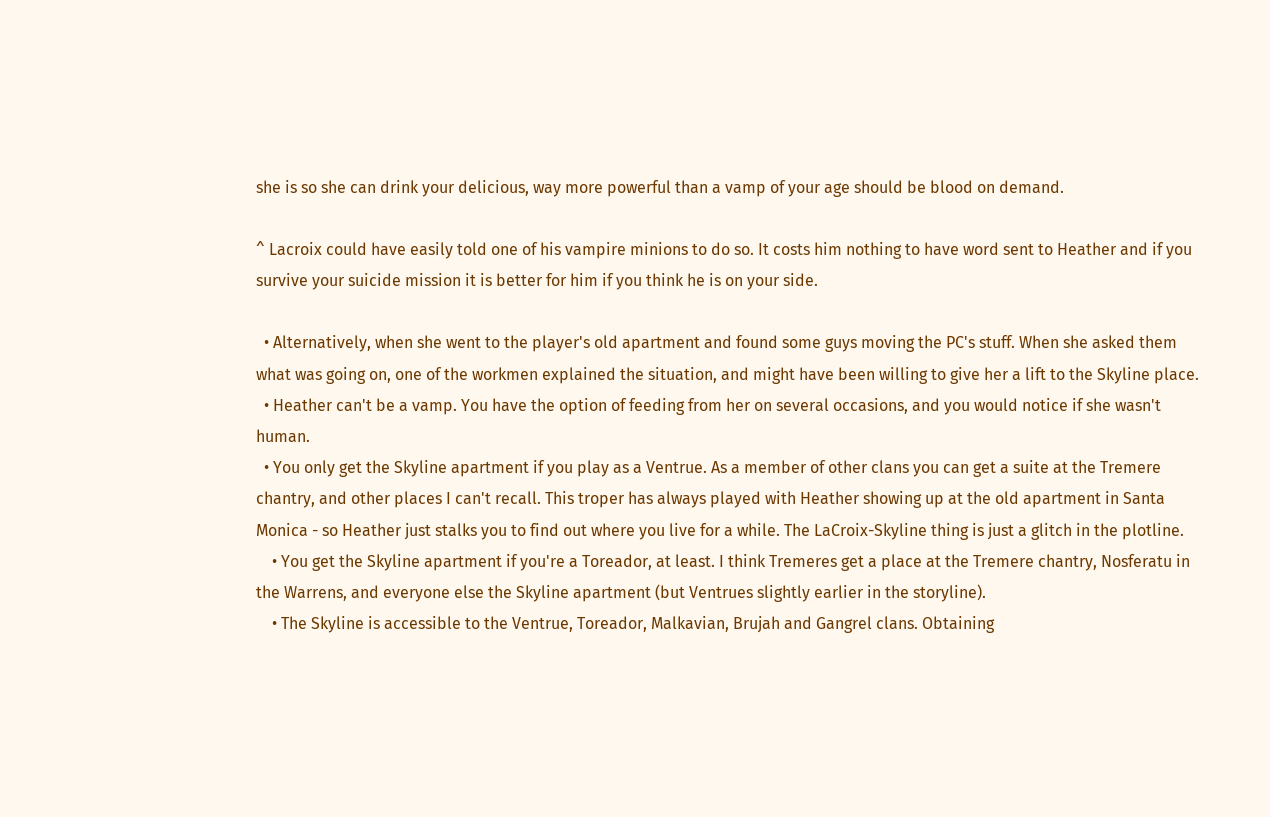she is so she can drink your delicious, way more powerful than a vamp of your age should be blood on demand.

^ Lacroix could have easily told one of his vampire minions to do so. It costs him nothing to have word sent to Heather and if you survive your suicide mission it is better for him if you think he is on your side.

  • Alternatively, when she went to the player's old apartment and found some guys moving the PC's stuff. When she asked them what was going on, one of the workmen explained the situation, and might have been willing to give her a lift to the Skyline place.
  • Heather can't be a vamp. You have the option of feeding from her on several occasions, and you would notice if she wasn't human.
  • You only get the Skyline apartment if you play as a Ventrue. As a member of other clans you can get a suite at the Tremere chantry, and other places I can't recall. This troper has always played with Heather showing up at the old apartment in Santa Monica - so Heather just stalks you to find out where you live for a while. The LaCroix-Skyline thing is just a glitch in the plotline.
    • You get the Skyline apartment if you're a Toreador, at least. I think Tremeres get a place at the Tremere chantry, Nosferatu in the Warrens, and everyone else the Skyline apartment (but Ventrues slightly earlier in the storyline).
    • The Skyline is accessible to the Ventrue, Toreador, Malkavian, Brujah and Gangrel clans. Obtaining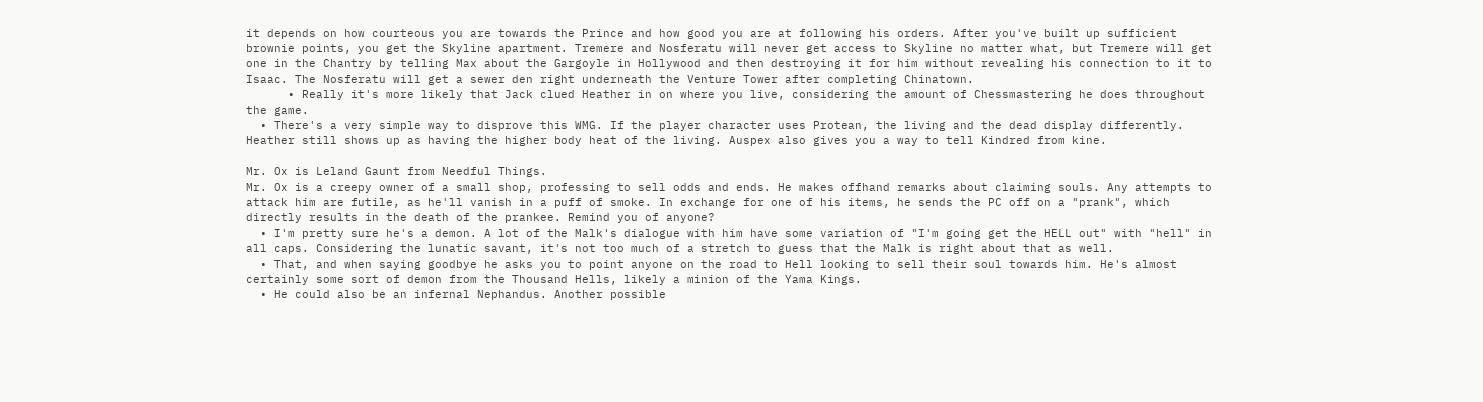it depends on how courteous you are towards the Prince and how good you are at following his orders. After you've built up sufficient brownie points, you get the Skyline apartment. Tremere and Nosferatu will never get access to Skyline no matter what, but Tremere will get one in the Chantry by telling Max about the Gargoyle in Hollywood and then destroying it for him without revealing his connection to it to Isaac. The Nosferatu will get a sewer den right underneath the Venture Tower after completing Chinatown.
      • Really it's more likely that Jack clued Heather in on where you live, considering the amount of Chessmastering he does throughout the game.
  • There's a very simple way to disprove this WMG. If the player character uses Protean, the living and the dead display differently. Heather still shows up as having the higher body heat of the living. Auspex also gives you a way to tell Kindred from kine.

Mr. Ox is Leland Gaunt from Needful Things.
Mr. Ox is a creepy owner of a small shop, professing to sell odds and ends. He makes offhand remarks about claiming souls. Any attempts to attack him are futile, as he'll vanish in a puff of smoke. In exchange for one of his items, he sends the PC off on a "prank", which directly results in the death of the prankee. Remind you of anyone?
  • I'm pretty sure he's a demon. A lot of the Malk's dialogue with him have some variation of "I'm going get the HELL out" with "hell" in all caps. Considering the lunatic savant, it's not too much of a stretch to guess that the Malk is right about that as well.
  • That, and when saying goodbye he asks you to point anyone on the road to Hell looking to sell their soul towards him. He's almost certainly some sort of demon from the Thousand Hells, likely a minion of the Yama Kings.
  • He could also be an infernal Nephandus. Another possible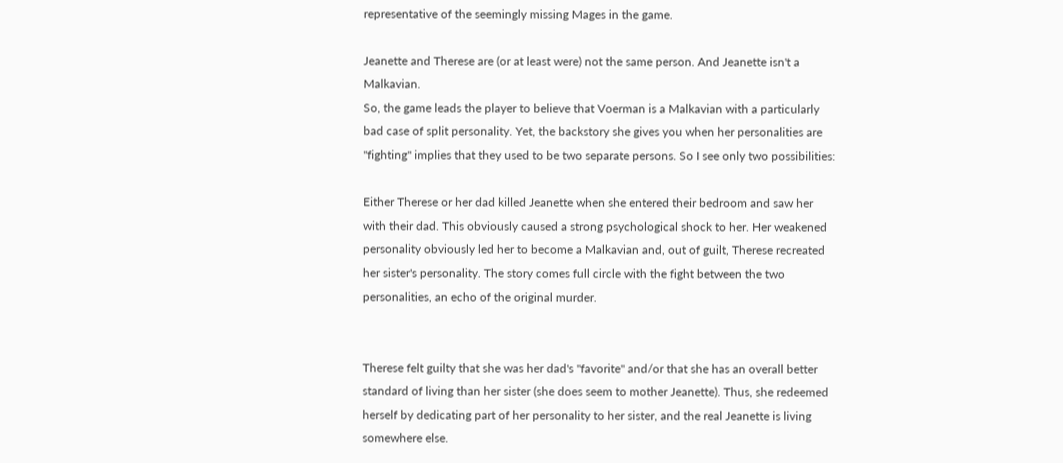representative of the seemingly missing Mages in the game.

Jeanette and Therese are (or at least were) not the same person. And Jeanette isn't a Malkavian.
So, the game leads the player to believe that Voerman is a Malkavian with a particularly bad case of split personality. Yet, the backstory she gives you when her personalities are "fighting" implies that they used to be two separate persons. So I see only two possibilities:

Either Therese or her dad killed Jeanette when she entered their bedroom and saw her with their dad. This obviously caused a strong psychological shock to her. Her weakened personality obviously led her to become a Malkavian and, out of guilt, Therese recreated her sister's personality. The story comes full circle with the fight between the two personalities, an echo of the original murder.


Therese felt guilty that she was her dad's "favorite" and/or that she has an overall better standard of living than her sister (she does seem to mother Jeanette). Thus, she redeemed herself by dedicating part of her personality to her sister, and the real Jeanette is living somewhere else.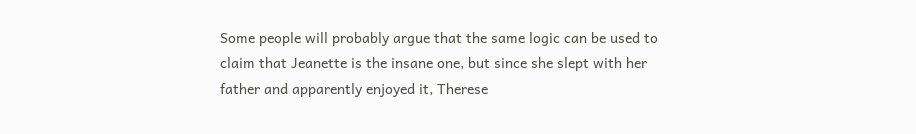Some people will probably argue that the same logic can be used to claim that Jeanette is the insane one, but since she slept with her father and apparently enjoyed it, Therese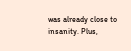was already close to insanity. Plus,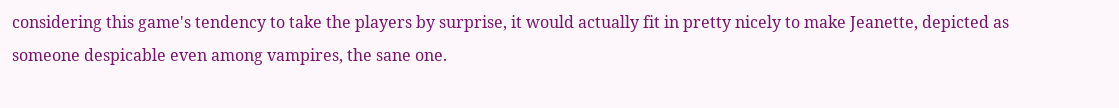considering this game's tendency to take the players by surprise, it would actually fit in pretty nicely to make Jeanette, depicted as someone despicable even among vampires, the sane one.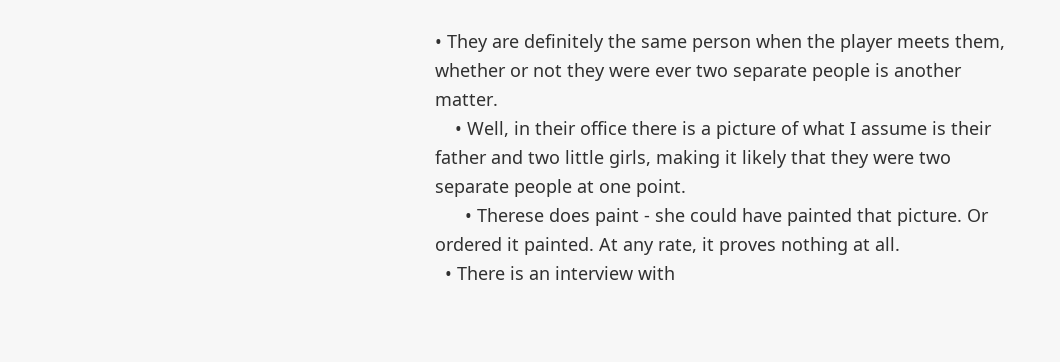• They are definitely the same person when the player meets them, whether or not they were ever two separate people is another matter.
    • Well, in their office there is a picture of what I assume is their father and two little girls, making it likely that they were two separate people at one point.
      • Therese does paint - she could have painted that picture. Or ordered it painted. At any rate, it proves nothing at all.
  • There is an interview with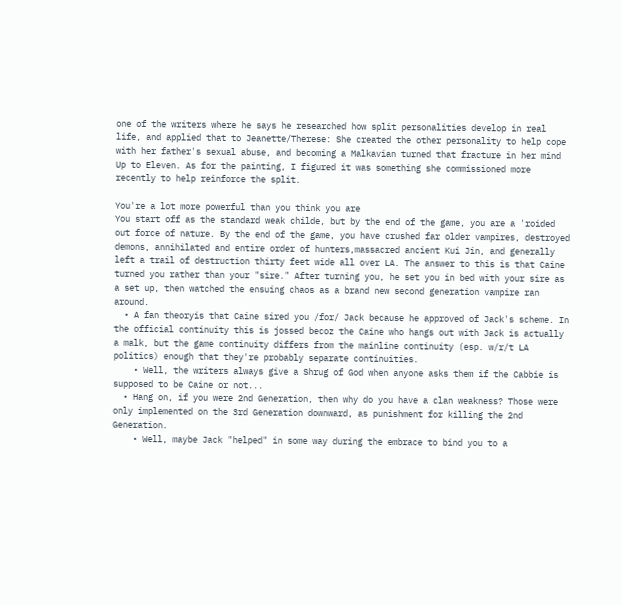one of the writers where he says he researched how split personalities develop in real life, and applied that to Jeanette/Therese: She created the other personality to help cope with her father's sexual abuse, and becoming a Malkavian turned that fracture in her mind Up to Eleven. As for the painting, I figured it was something she commissioned more recently to help reinforce the split.

You're a lot more powerful than you think you are
You start off as the standard weak childe, but by the end of the game, you are a 'roided out force of nature. By the end of the game, you have crushed far older vampires, destroyed demons, annihilated and entire order of hunters,massacred ancient Kui Jin, and generally left a trail of destruction thirty feet wide all over LA. The answer to this is that Caine turned you rather than your "sire." After turning you, he set you in bed with your sire as a set up, then watched the ensuing chaos as a brand new second generation vampire ran around.
  • A fan theoryis that Caine sired you /for/ Jack because he approved of Jack's scheme. In the official continuity this is jossed becoz the Caine who hangs out with Jack is actually a malk, but the game continuity differs from the mainline continuity (esp. w/r/t LA politics) enough that they're probably separate continuities.
    • Well, the writers always give a Shrug of God when anyone asks them if the Cabbie is supposed to be Caine or not...
  • Hang on, if you were 2nd Generation, then why do you have a clan weakness? Those were only implemented on the 3rd Generation downward, as punishment for killing the 2nd Generation.
    • Well, maybe Jack "helped" in some way during the embrace to bind you to a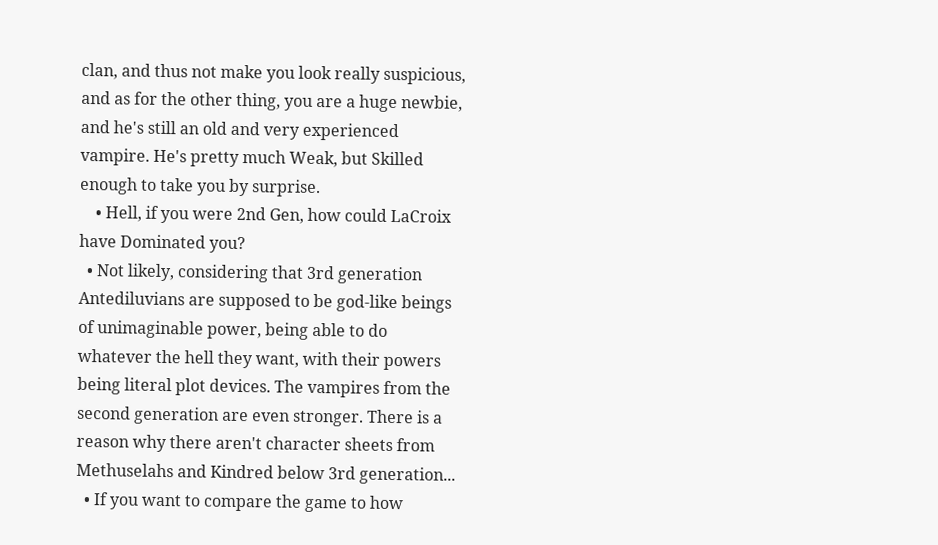clan, and thus not make you look really suspicious, and as for the other thing, you are a huge newbie, and he's still an old and very experienced vampire. He's pretty much Weak, but Skilled enough to take you by surprise.
    • Hell, if you were 2nd Gen, how could LaCroix have Dominated you?
  • Not likely, considering that 3rd generation Antediluvians are supposed to be god-like beings of unimaginable power, being able to do whatever the hell they want, with their powers being literal plot devices. The vampires from the second generation are even stronger. There is a reason why there aren't character sheets from Methuselahs and Kindred below 3rd generation...
  • If you want to compare the game to how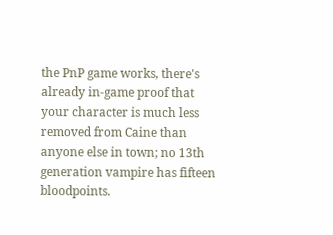the PnP game works, there's already in-game proof that your character is much less removed from Caine than anyone else in town; no 13th generation vampire has fifteen bloodpoints.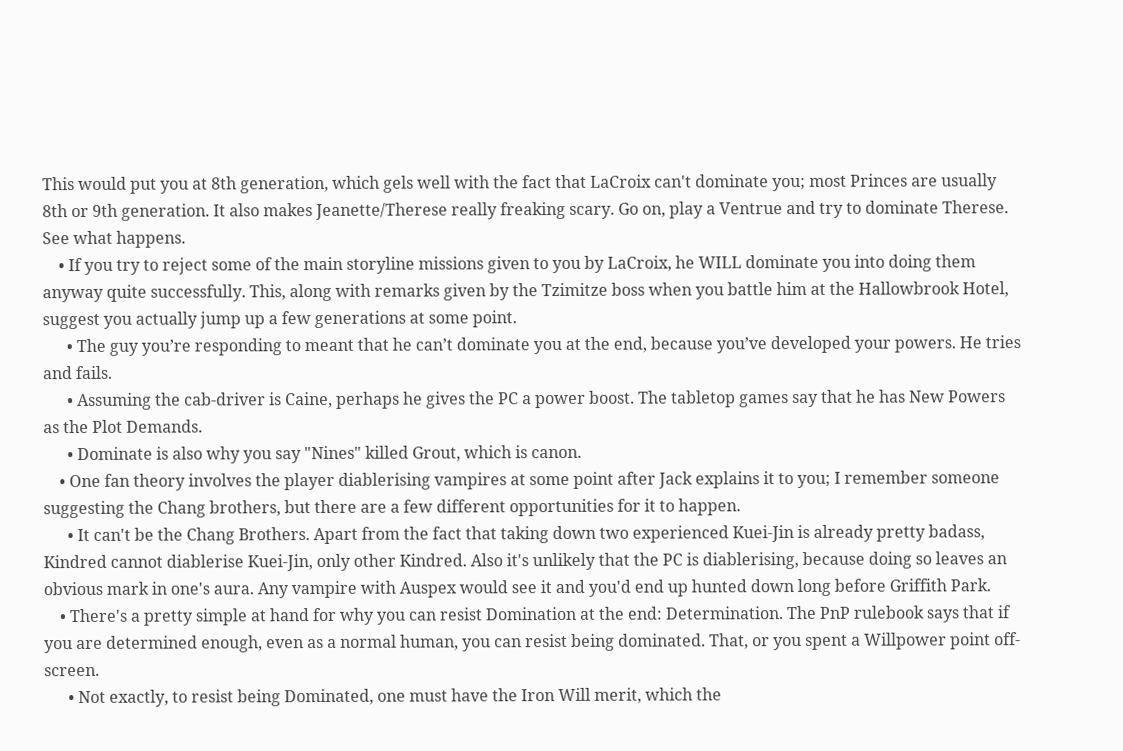This would put you at 8th generation, which gels well with the fact that LaCroix can't dominate you; most Princes are usually 8th or 9th generation. It also makes Jeanette/Therese really freaking scary. Go on, play a Ventrue and try to dominate Therese. See what happens.
    • If you try to reject some of the main storyline missions given to you by LaCroix, he WILL dominate you into doing them anyway quite successfully. This, along with remarks given by the Tzimitze boss when you battle him at the Hallowbrook Hotel, suggest you actually jump up a few generations at some point.
      • The guy you’re responding to meant that he can’t dominate you at the end, because you’ve developed your powers. He tries and fails.
      • Assuming the cab-driver is Caine, perhaps he gives the PC a power boost. The tabletop games say that he has New Powers as the Plot Demands.
      • Dominate is also why you say "Nines" killed Grout, which is canon.
    • One fan theory involves the player diablerising vampires at some point after Jack explains it to you; I remember someone suggesting the Chang brothers, but there are a few different opportunities for it to happen.
      • It can't be the Chang Brothers. Apart from the fact that taking down two experienced Kuei-Jin is already pretty badass, Kindred cannot diablerise Kuei-Jin, only other Kindred. Also it's unlikely that the PC is diablerising, because doing so leaves an obvious mark in one's aura. Any vampire with Auspex would see it and you'd end up hunted down long before Griffith Park.
    • There's a pretty simple at hand for why you can resist Domination at the end: Determination. The PnP rulebook says that if you are determined enough, even as a normal human, you can resist being dominated. That, or you spent a Willpower point off-screen.
      • Not exactly, to resist being Dominated, one must have the Iron Will merit, which the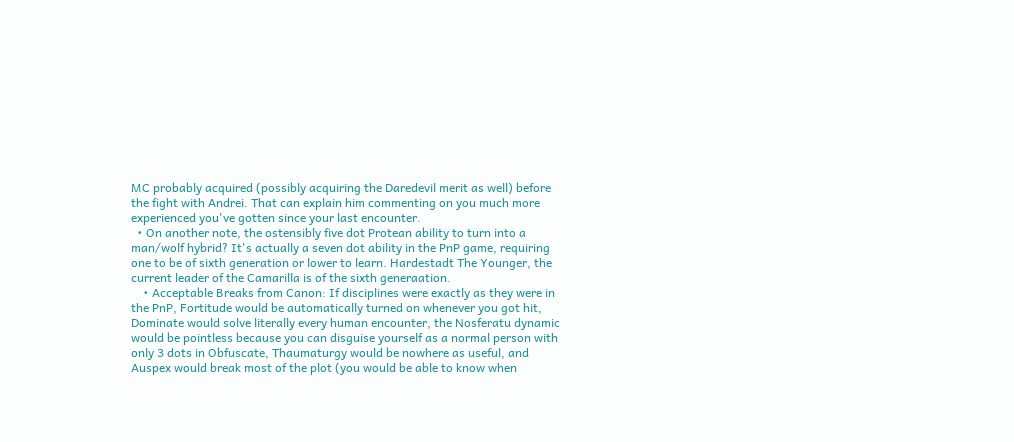MC probably acquired (possibly acquiring the Daredevil merit as well) before the fight with Andrei. That can explain him commenting on you much more experienced you've gotten since your last encounter.
  • On another note, the ostensibly five dot Protean ability to turn into a man/wolf hybrid? It's actually a seven dot ability in the PnP game, requiring one to be of sixth generation or lower to learn. Hardestadt The Younger, the current leader of the Camarilla is of the sixth generaation.
    • Acceptable Breaks from Canon: If disciplines were exactly as they were in the PnP, Fortitude would be automatically turned on whenever you got hit, Dominate would solve literally every human encounter, the Nosferatu dynamic would be pointless because you can disguise yourself as a normal person with only 3 dots in Obfuscate, Thaumaturgy would be nowhere as useful, and Auspex would break most of the plot (you would be able to know when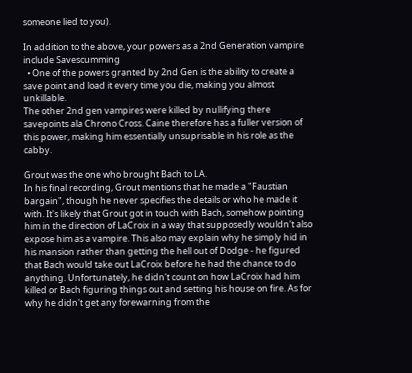someone lied to you).

In addition to the above, your powers as a 2nd Generation vampire include Savescumming
  • One of the powers granted by 2nd Gen is the ability to create a save point and load it every time you die, making you almost unkillable.
The other 2nd gen vampires were killed by nullifying there savepoints ala Chrono Cross. Caine therefore has a fuller version of this power, making him essentially unsuprisable in his role as the cabby.

Grout was the one who brought Bach to LA.
In his final recording, Grout mentions that he made a "Faustian bargain", though he never specifies the details or who he made it with. It's likely that Grout got in touch with Bach, somehow pointing him in the direction of LaCroix in a way that supposedly wouldn't also expose him as a vampire. This also may explain why he simply hid in his mansion rather than getting the hell out of Dodge - he figured that Bach would take out LaCroix before he had the chance to do anything. Unfortunately, he didn't count on how LaCroix had him killed or Bach figuring things out and setting his house on fire. As for why he didn't get any forewarning from the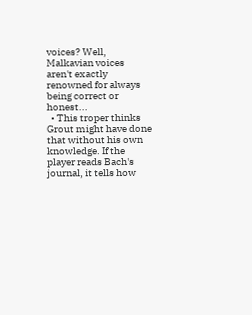voices? Well, Malkavian voices aren't exactly renowned for always being correct or honest...
  • This troper thinks Grout might have done that without his own knowledge. If the player reads Bach's journal, it tells how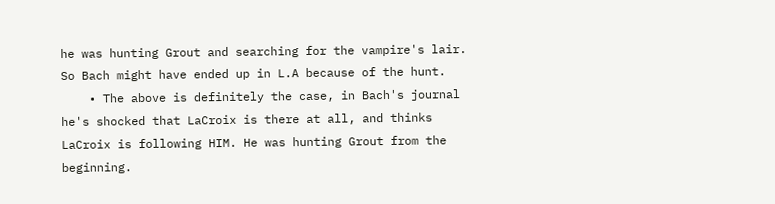he was hunting Grout and searching for the vampire's lair. So Bach might have ended up in L.A because of the hunt.
    • The above is definitely the case, in Bach's journal he's shocked that LaCroix is there at all, and thinks LaCroix is following HIM. He was hunting Grout from the beginning.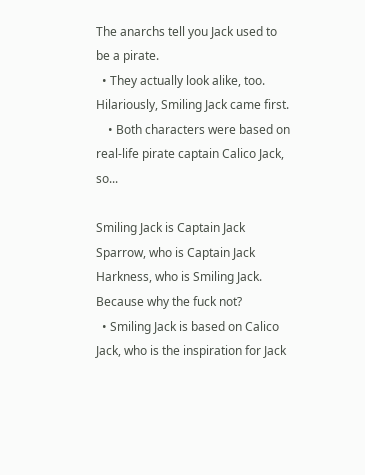The anarchs tell you Jack used to be a pirate.
  • They actually look alike, too. Hilariously, Smiling Jack came first.
    • Both characters were based on real-life pirate captain Calico Jack, so...

Smiling Jack is Captain Jack Sparrow, who is Captain Jack Harkness, who is Smiling Jack.
Because why the fuck not?
  • Smiling Jack is based on Calico Jack, who is the inspiration for Jack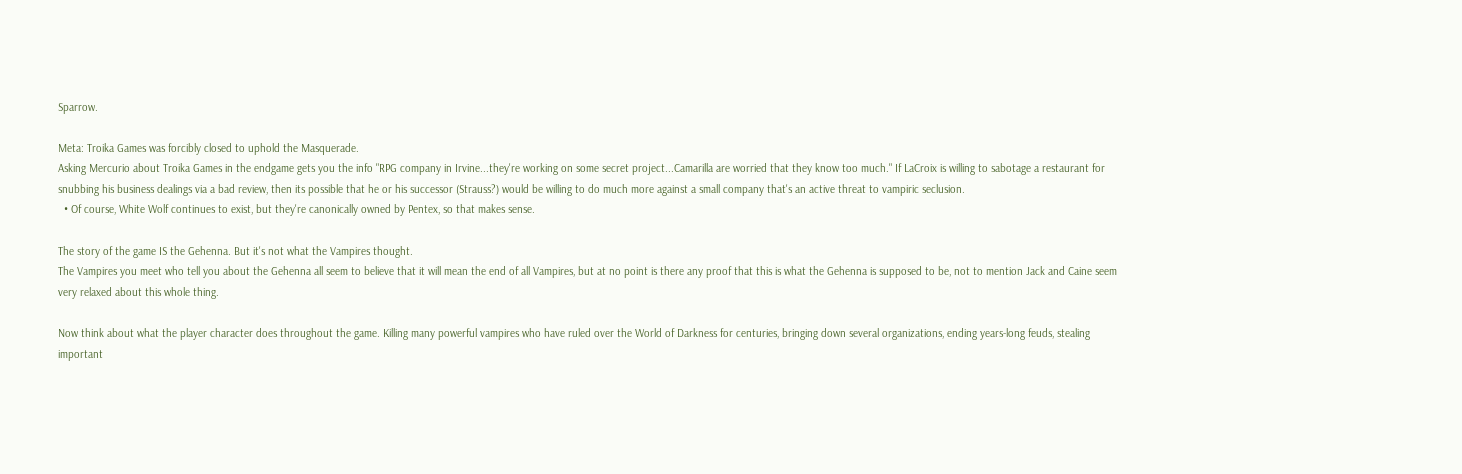Sparrow.

Meta: Troika Games was forcibly closed to uphold the Masquerade.
Asking Mercurio about Troika Games in the endgame gets you the info "RPG company in Irvine...they're working on some secret project...Camarilla are worried that they know too much." If LaCroix is willing to sabotage a restaurant for snubbing his business dealings via a bad review, then its possible that he or his successor (Strauss?) would be willing to do much more against a small company that's an active threat to vampiric seclusion.
  • Of course, White Wolf continues to exist, but they're canonically owned by Pentex, so that makes sense.

The story of the game IS the Gehenna. But it's not what the Vampires thought.
The Vampires you meet who tell you about the Gehenna all seem to believe that it will mean the end of all Vampires, but at no point is there any proof that this is what the Gehenna is supposed to be, not to mention Jack and Caine seem very relaxed about this whole thing.

Now think about what the player character does throughout the game. Killing many powerful vampires who have ruled over the World of Darkness for centuries, bringing down several organizations, ending years-long feuds, stealing important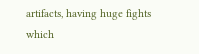artifacts, having huge fights which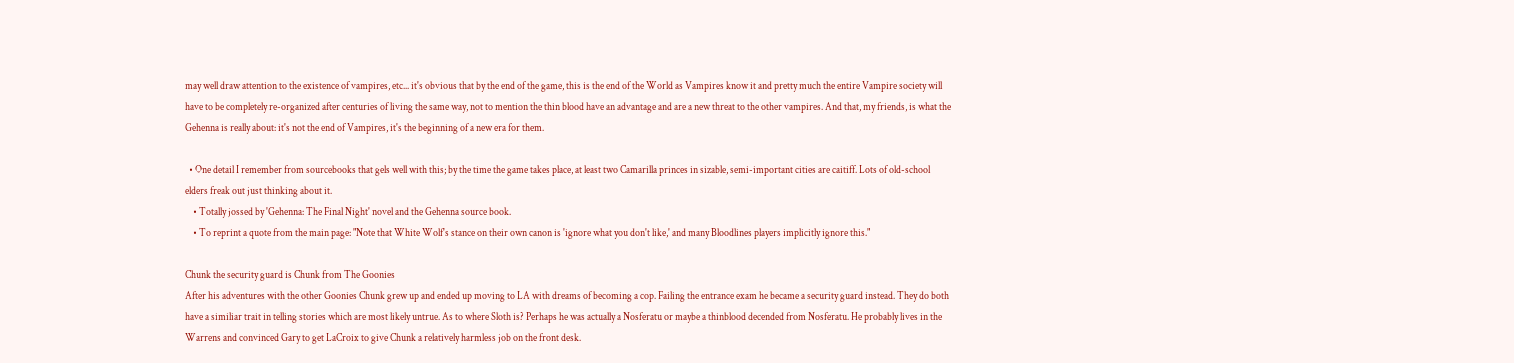may well draw attention to the existence of vampires, etc... it's obvious that by the end of the game, this is the end of the World as Vampires know it and pretty much the entire Vampire society will have to be completely re-organized after centuries of living the same way, not to mention the thin blood have an advantage and are a new threat to the other vampires. And that, my friends, is what the Gehenna is really about: it's not the end of Vampires, it's the beginning of a new era for them.

  • One detail I remember from sourcebooks that gels well with this; by the time the game takes place, at least two Camarilla princes in sizable, semi-important cities are caitiff. Lots of old-school elders freak out just thinking about it.
    • Totally jossed by 'Gehenna: The Final Night' novel and the Gehenna source book.
    • To reprint a quote from the main page: "Note that White Wolf's stance on their own canon is 'ignore what you don't like,' and many Bloodlines players implicitly ignore this."

Chunk the security guard is Chunk from The Goonies
After his adventures with the other Goonies Chunk grew up and ended up moving to LA with dreams of becoming a cop. Failing the entrance exam he became a security guard instead. They do both have a similiar trait in telling stories which are most likely untrue. As to where Sloth is? Perhaps he was actually a Nosferatu or maybe a thinblood decended from Nosferatu. He probably lives in the Warrens and convinced Gary to get LaCroix to give Chunk a relatively harmless job on the front desk.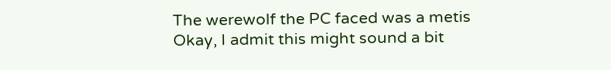The werewolf the PC faced was a metis
Okay, I admit this might sound a bit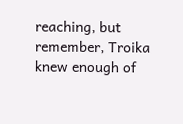reaching, but remember, Troika knew enough of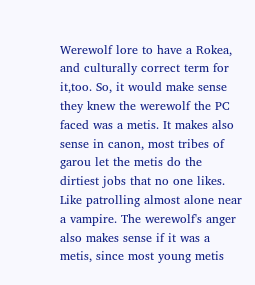Werewolf lore to have a Rokea, and culturally correct term for it,too. So, it would make sense they knew the werewolf the PC faced was a metis. It makes also sense in canon, most tribes of garou let the metis do the dirtiest jobs that no one likes. Like patrolling almost alone near a vampire. The werewolf's anger also makes sense if it was a metis, since most young metis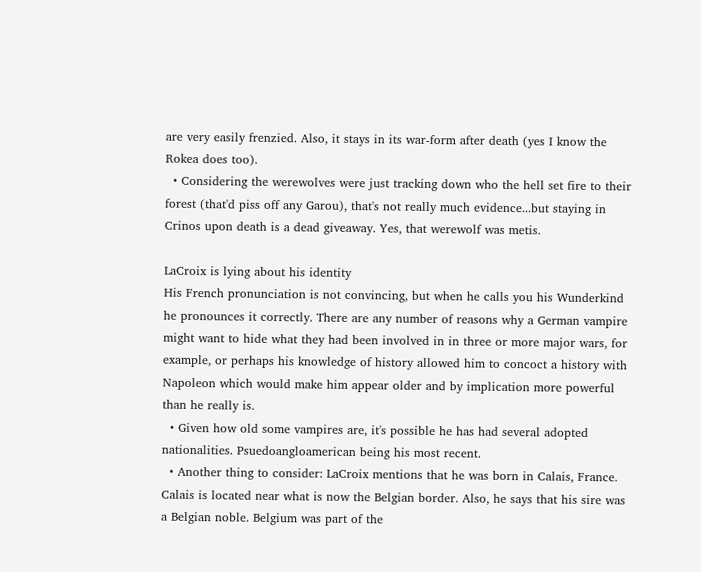are very easily frenzied. Also, it stays in its war-form after death (yes I know the Rokea does too).
  • Considering the werewolves were just tracking down who the hell set fire to their forest (that'd piss off any Garou), that's not really much evidence...but staying in Crinos upon death is a dead giveaway. Yes, that werewolf was metis.

LaCroix is lying about his identity
His French pronunciation is not convincing, but when he calls you his Wunderkind he pronounces it correctly. There are any number of reasons why a German vampire might want to hide what they had been involved in in three or more major wars, for example, or perhaps his knowledge of history allowed him to concoct a history with Napoleon which would make him appear older and by implication more powerful than he really is.
  • Given how old some vampires are, it's possible he has had several adopted nationalities. Psuedoangloamerican being his most recent.
  • Another thing to consider: LaCroix mentions that he was born in Calais, France. Calais is located near what is now the Belgian border. Also, he says that his sire was a Belgian noble. Belgium was part of the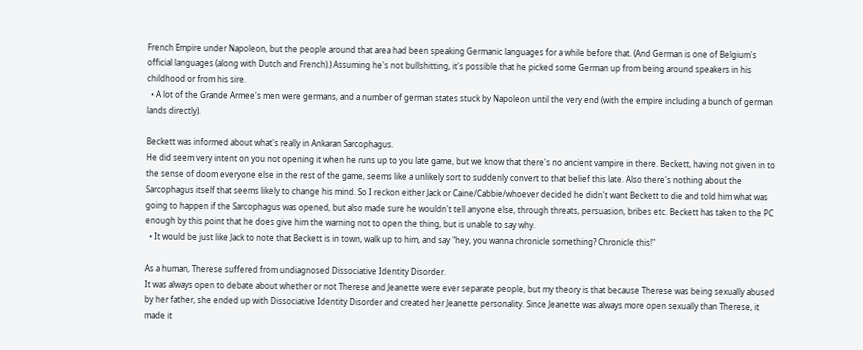French Empire under Napoleon, but the people around that area had been speaking Germanic languages for a while before that. (And German is one of Belgium's official languages (along with Dutch and French).) Assuming he's not bullshitting, it's possible that he picked some German up from being around speakers in his childhood or from his sire.
  • A lot of the Grande Armee's men were germans, and a number of german states stuck by Napoleon until the very end (with the empire including a bunch of german lands directly).

Beckett was informed about what's really in Ankaran Sarcophagus.
He did seem very intent on you not opening it when he runs up to you late game, but we know that there's no ancient vampire in there. Beckett, having not given in to the sense of doom everyone else in the rest of the game, seems like a unlikely sort to suddenly convert to that belief this late. Also there's nothing about the Sarcophagus itself that seems likely to change his mind. So I reckon either Jack or Caine/Cabbie/whoever decided he didn't want Beckett to die and told him what was going to happen if the Sarcophagus was opened, but also made sure he wouldn't tell anyone else, through threats, persuasion, bribes etc. Beckett has taken to the PC enough by this point that he does give him the warning not to open the thing, but is unable to say why.
  • It would be just like Jack to note that Beckett is in town, walk up to him, and say "hey, you wanna chronicle something? Chronicle this!"

As a human, Therese suffered from undiagnosed Dissociative Identity Disorder.
It was always open to debate about whether or not Therese and Jeanette were ever separate people, but my theory is that because Therese was being sexually abused by her father, she ended up with Dissociative Identity Disorder and created her Jeanette personality. Since Jeanette was always more open sexually than Therese, it made it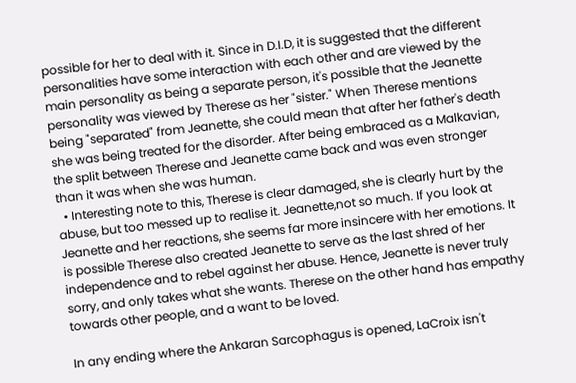possible for her to deal with it. Since in D.I.D, it is suggested that the different personalities have some interaction with each other and are viewed by the main personality as being a separate person, it's possible that the Jeanette personality was viewed by Therese as her "sister." When Therese mentions being "separated" from Jeanette, she could mean that after her father's death she was being treated for the disorder. After being embraced as a Malkavian, the split between Therese and Jeanette came back and was even stronger than it was when she was human.
  • Interesting note to this, Therese is clear damaged, she is clearly hurt by the abuse, but too messed up to realise it. Jeanette,not so much. If you look at Jeanette and her reactions, she seems far more insincere with her emotions. It is possible Therese also created Jeanette to serve as the last shred of her independence and to rebel against her abuse. Hence, Jeanette is never truly sorry, and only takes what she wants. Therese on the other hand has empathy towards other people, and a want to be loved.

In any ending where the Ankaran Sarcophagus is opened, LaCroix isn't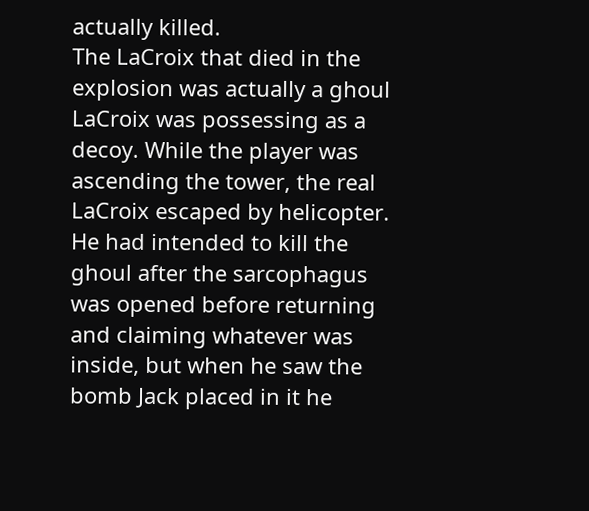actually killed.
The LaCroix that died in the explosion was actually a ghoul LaCroix was possessing as a decoy. While the player was ascending the tower, the real LaCroix escaped by helicopter. He had intended to kill the ghoul after the sarcophagus was opened before returning and claiming whatever was inside, but when he saw the bomb Jack placed in it he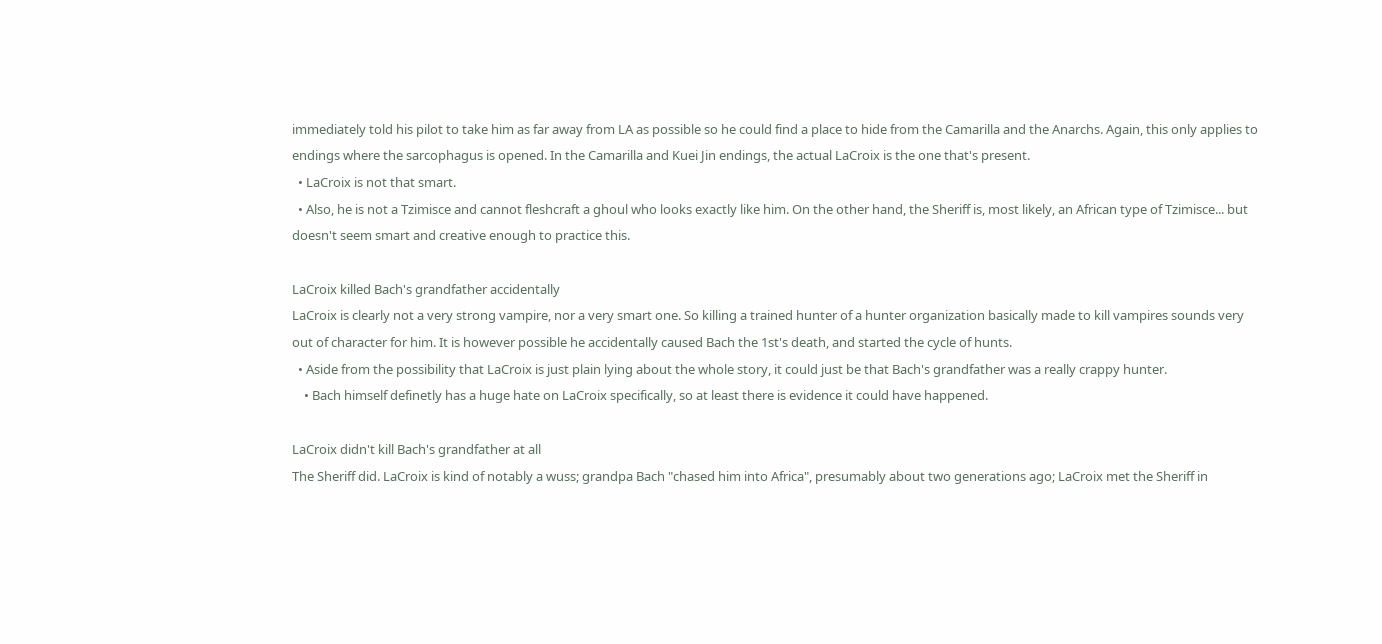immediately told his pilot to take him as far away from LA as possible so he could find a place to hide from the Camarilla and the Anarchs. Again, this only applies to endings where the sarcophagus is opened. In the Camarilla and Kuei Jin endings, the actual LaCroix is the one that's present.
  • LaCroix is not that smart.
  • Also, he is not a Tzimisce and cannot fleshcraft a ghoul who looks exactly like him. On the other hand, the Sheriff is, most likely, an African type of Tzimisce... but doesn't seem smart and creative enough to practice this.

LaCroix killed Bach's grandfather accidentally
LaCroix is clearly not a very strong vampire, nor a very smart one. So killing a trained hunter of a hunter organization basically made to kill vampires sounds very out of character for him. It is however possible he accidentally caused Bach the 1st's death, and started the cycle of hunts.
  • Aside from the possibility that LaCroix is just plain lying about the whole story, it could just be that Bach's grandfather was a really crappy hunter.
    • Bach himself definetly has a huge hate on LaCroix specifically, so at least there is evidence it could have happened.

LaCroix didn't kill Bach's grandfather at all
The Sheriff did. LaCroix is kind of notably a wuss; grandpa Bach "chased him into Africa", presumably about two generations ago; LaCroix met the Sheriff in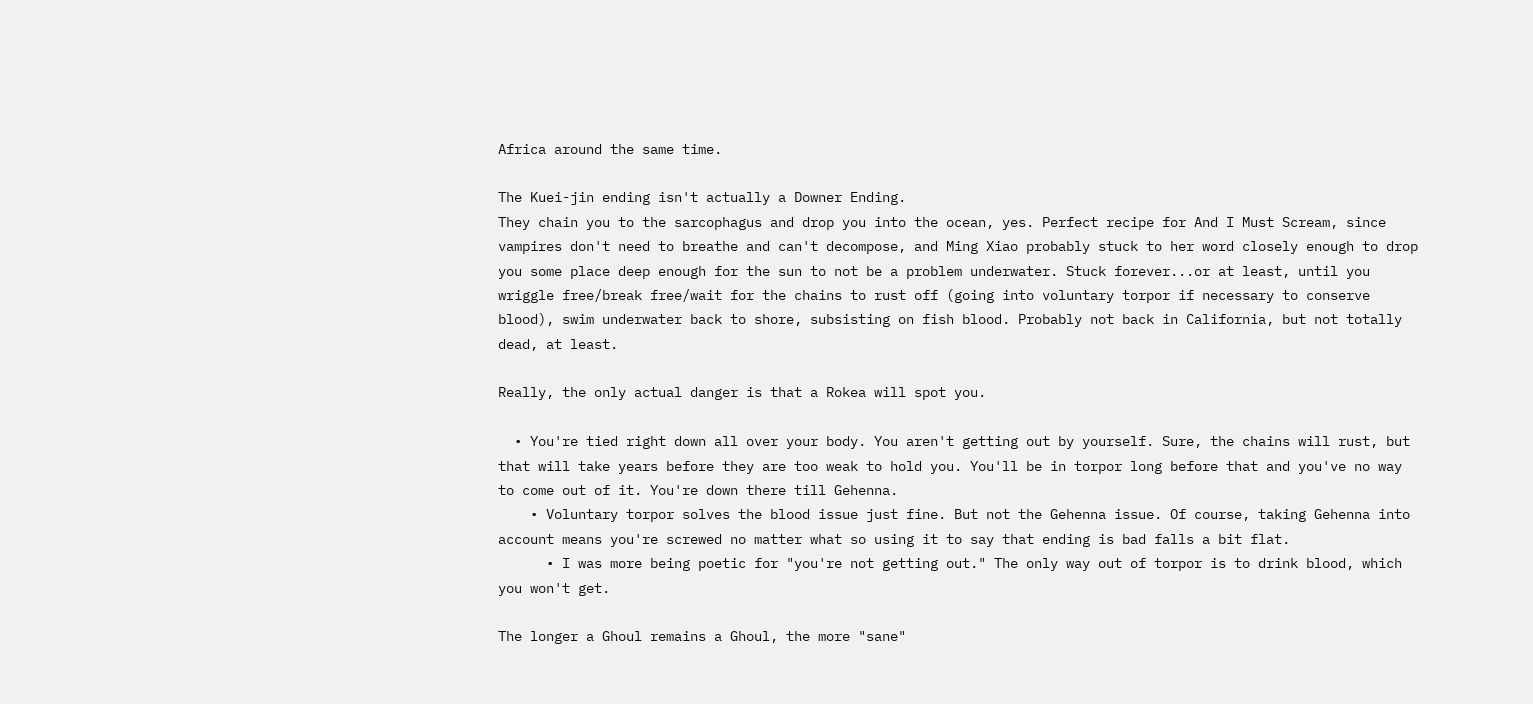Africa around the same time.

The Kuei-jin ending isn't actually a Downer Ending.
They chain you to the sarcophagus and drop you into the ocean, yes. Perfect recipe for And I Must Scream, since vampires don't need to breathe and can't decompose, and Ming Xiao probably stuck to her word closely enough to drop you some place deep enough for the sun to not be a problem underwater. Stuck forever...or at least, until you wriggle free/break free/wait for the chains to rust off (going into voluntary torpor if necessary to conserve blood), swim underwater back to shore, subsisting on fish blood. Probably not back in California, but not totally dead, at least.

Really, the only actual danger is that a Rokea will spot you.

  • You're tied right down all over your body. You aren't getting out by yourself. Sure, the chains will rust, but that will take years before they are too weak to hold you. You'll be in torpor long before that and you've no way to come out of it. You're down there till Gehenna.
    • Voluntary torpor solves the blood issue just fine. But not the Gehenna issue. Of course, taking Gehenna into account means you're screwed no matter what so using it to say that ending is bad falls a bit flat.
      • I was more being poetic for "you're not getting out." The only way out of torpor is to drink blood, which you won't get.

The longer a Ghoul remains a Ghoul, the more "sane"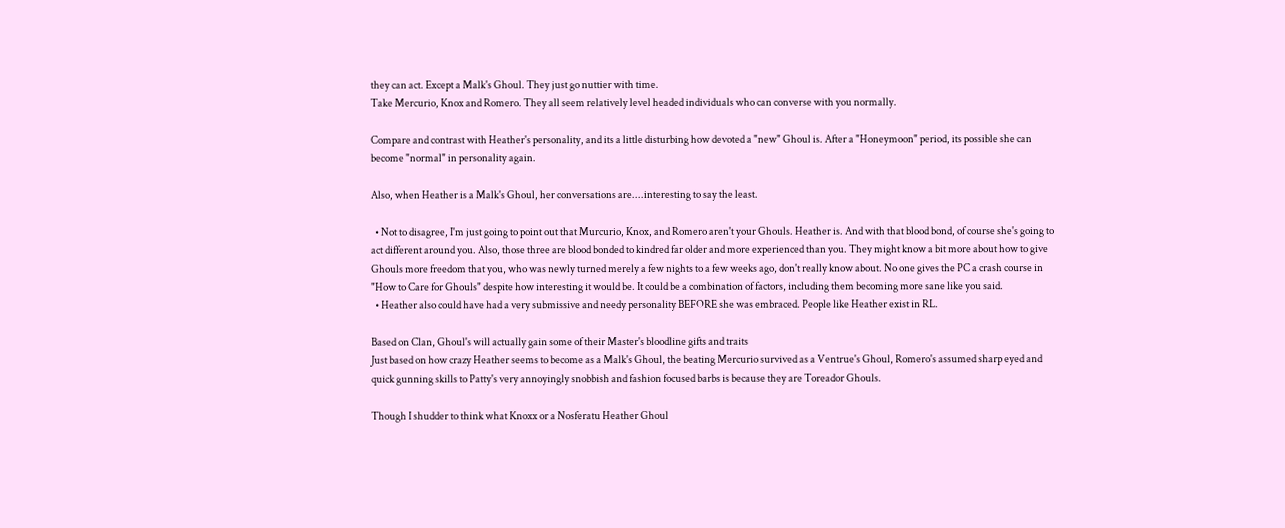they can act. Except a Malk's Ghoul. They just go nuttier with time.
Take Mercurio, Knox and Romero. They all seem relatively level headed individuals who can converse with you normally.

Compare and contrast with Heather's personality, and its a little disturbing how devoted a "new" Ghoul is. After a "Honeymoon" period, its possible she can become "normal" in personality again.

Also, when Heather is a Malk's Ghoul, her conversations are....interesting to say the least.

  • Not to disagree, I'm just going to point out that Murcurio, Knox, and Romero aren't your Ghouls. Heather is. And with that blood bond, of course she's going to act different around you. Also, those three are blood bonded to kindred far older and more experienced than you. They might know a bit more about how to give Ghouls more freedom that you, who was newly turned merely a few nights to a few weeks ago, don't really know about. No one gives the PC a crash course in "How to Care for Ghouls" despite how interesting it would be. It could be a combination of factors, including them becoming more sane like you said.
  • Heather also could have had a very submissive and needy personality BEFORE she was embraced. People like Heather exist in RL.

Based on Clan, Ghoul's will actually gain some of their Master's bloodline gifts and traits
Just based on how crazy Heather seems to become as a Malk's Ghoul, the beating Mercurio survived as a Ventrue's Ghoul, Romero's assumed sharp eyed and quick gunning skills to Patty's very annoyingly snobbish and fashion focused barbs is because they are Toreador Ghouls.

Though I shudder to think what Knoxx or a Nosferatu Heather Ghoul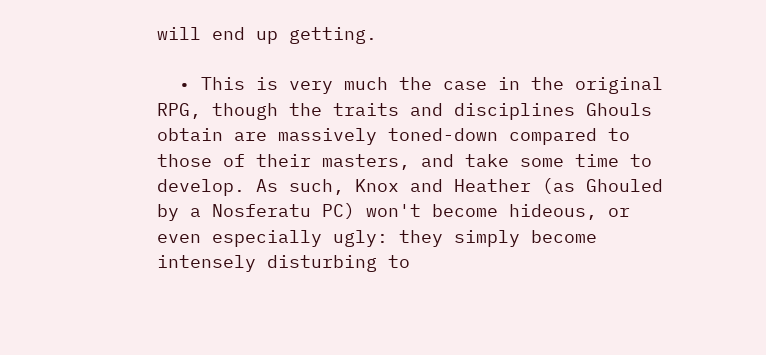will end up getting.

  • This is very much the case in the original RPG, though the traits and disciplines Ghouls obtain are massively toned-down compared to those of their masters, and take some time to develop. As such, Knox and Heather (as Ghouled by a Nosferatu PC) won't become hideous, or even especially ugly: they simply become intensely disturbing to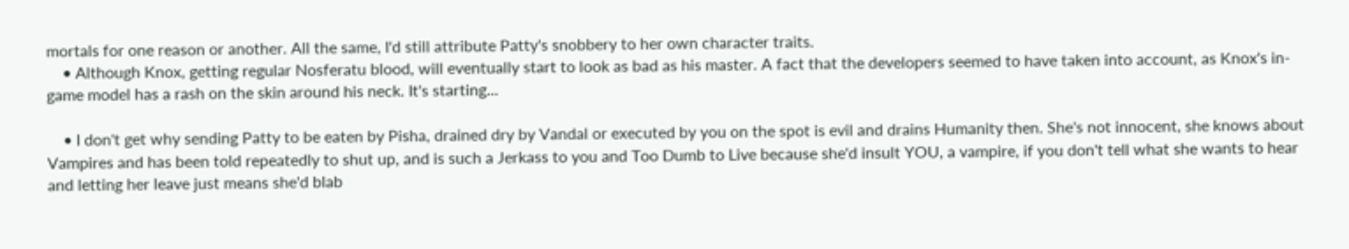mortals for one reason or another. All the same, I'd still attribute Patty's snobbery to her own character traits.
    • Although Knox, getting regular Nosferatu blood, will eventually start to look as bad as his master. A fact that the developers seemed to have taken into account, as Knox's in-game model has a rash on the skin around his neck. It's starting...

    • I don't get why sending Patty to be eaten by Pisha, drained dry by Vandal or executed by you on the spot is evil and drains Humanity then. She's not innocent, she knows about Vampires and has been told repeatedly to shut up, and is such a Jerkass to you and Too Dumb to Live because she'd insult YOU, a vampire, if you don't tell what she wants to hear and letting her leave just means she'd blab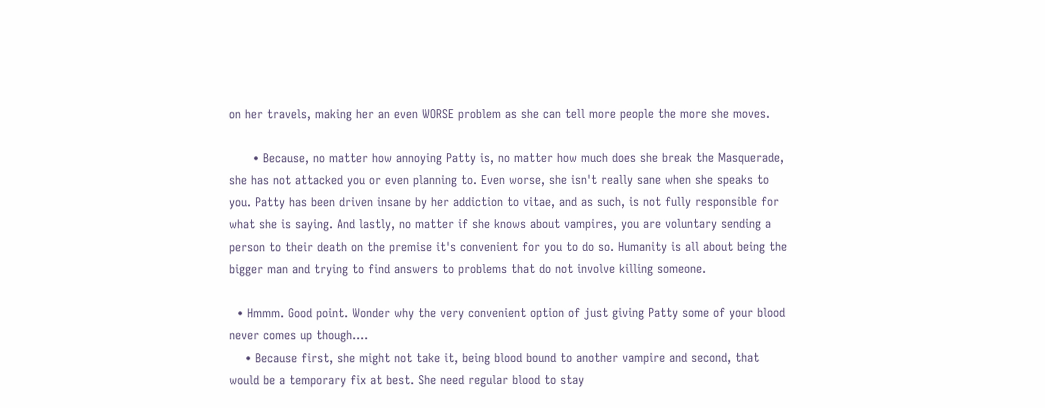on her travels, making her an even WORSE problem as she can tell more people the more she moves.

      • Because, no matter how annoying Patty is, no matter how much does she break the Masquerade, she has not attacked you or even planning to. Even worse, she isn't really sane when she speaks to you. Patty has been driven insane by her addiction to vitae, and as such, is not fully responsible for what she is saying. And lastly, no matter if she knows about vampires, you are voluntary sending a person to their death on the premise it's convenient for you to do so. Humanity is all about being the bigger man and trying to find answers to problems that do not involve killing someone.

  • Hmmm. Good point. Wonder why the very convenient option of just giving Patty some of your blood never comes up though....
    • Because first, she might not take it, being blood bound to another vampire and second, that would be a temporary fix at best. She need regular blood to stay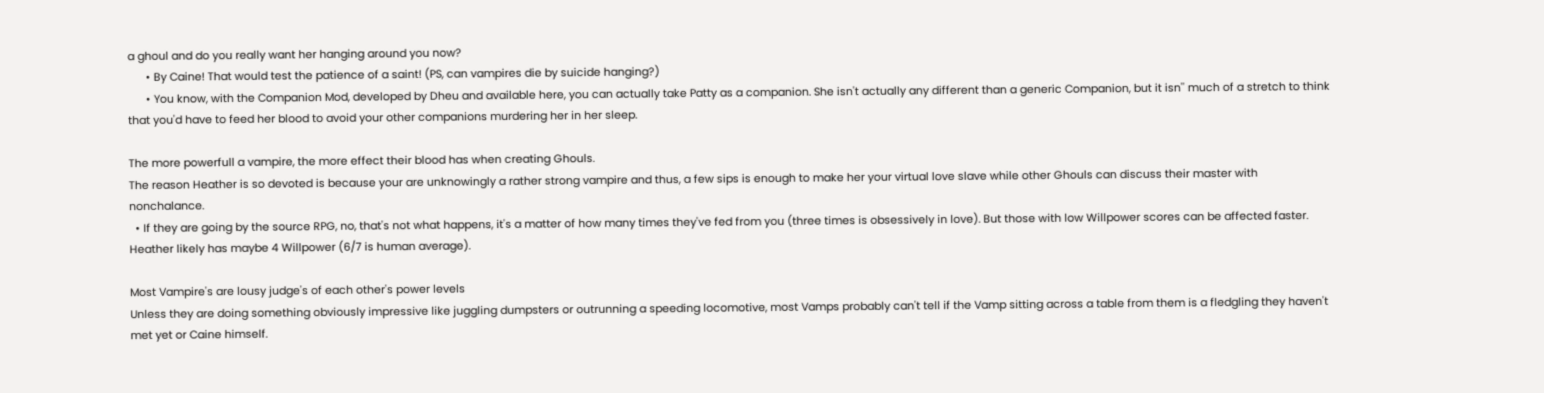a ghoul and do you really want her hanging around you now?
      • By Caine! That would test the patience of a saint! (PS, can vampires die by suicide hanging?)
      • You know, with the Companion Mod, developed by Dheu and available here, you can actually take Patty as a companion. She isn't actually any different than a generic Companion, but it isn'' much of a stretch to think that you'd have to feed her blood to avoid your other companions murdering her in her sleep.

The more powerfull a vampire, the more effect their blood has when creating Ghouls.
The reason Heather is so devoted is because your are unknowingly a rather strong vampire and thus, a few sips is enough to make her your virtual love slave while other Ghouls can discuss their master with nonchalance.
  • If they are going by the source RPG, no, that's not what happens, it's a matter of how many times they've fed from you (three times is obsessively in love). But those with low Willpower scores can be affected faster. Heather likely has maybe 4 Willpower (6/7 is human average).

Most Vampire's are lousy judge's of each other's power levels
Unless they are doing something obviously impressive like juggling dumpsters or outrunning a speeding locomotive, most Vamps probably can't tell if the Vamp sitting across a table from them is a fledgling they haven't met yet or Caine himself.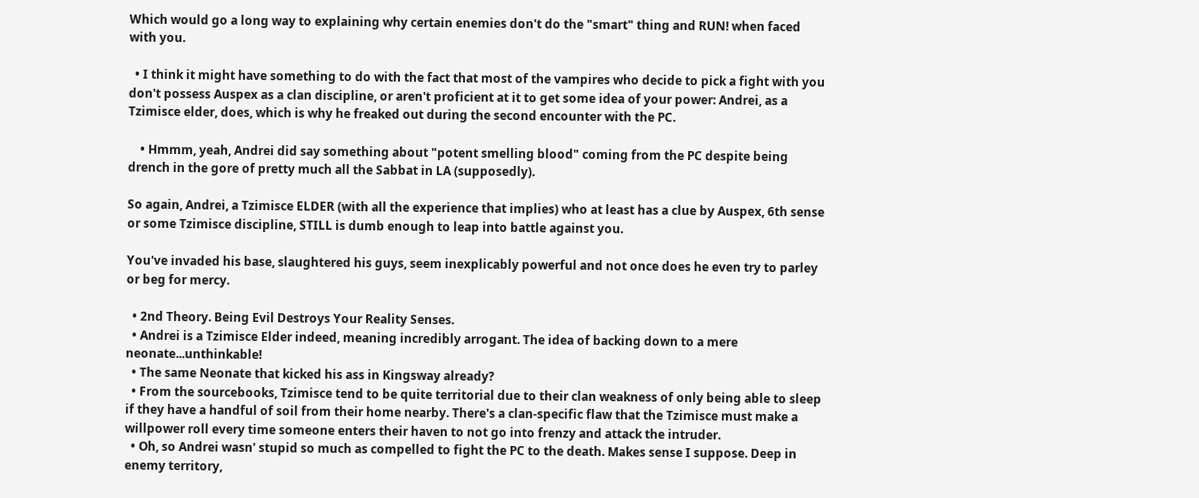Which would go a long way to explaining why certain enemies don't do the "smart" thing and RUN! when faced with you.

  • I think it might have something to do with the fact that most of the vampires who decide to pick a fight with you don't possess Auspex as a clan discipline, or aren't proficient at it to get some idea of your power: Andrei, as a Tzimisce elder, does, which is why he freaked out during the second encounter with the PC.

    • Hmmm, yeah, Andrei did say something about "potent smelling blood" coming from the PC despite being drench in the gore of pretty much all the Sabbat in LA (supposedly).

So again, Andrei, a Tzimisce ELDER (with all the experience that implies) who at least has a clue by Auspex, 6th sense or some Tzimisce discipline, STILL is dumb enough to leap into battle against you.

You've invaded his base, slaughtered his guys, seem inexplicably powerful and not once does he even try to parley or beg for mercy.

  • 2nd Theory. Being Evil Destroys Your Reality Senses.
  • Andrei is a Tzimisce Elder indeed, meaning incredibly arrogant. The idea of backing down to a mere neonate...unthinkable!
  • The same Neonate that kicked his ass in Kingsway already?
  • From the sourcebooks, Tzimisce tend to be quite territorial due to their clan weakness of only being able to sleep if they have a handful of soil from their home nearby. There's a clan-specific flaw that the Tzimisce must make a willpower roll every time someone enters their haven to not go into frenzy and attack the intruder.
  • Oh, so Andrei wasn' stupid so much as compelled to fight the PC to the death. Makes sense I suppose. Deep in enemy territory,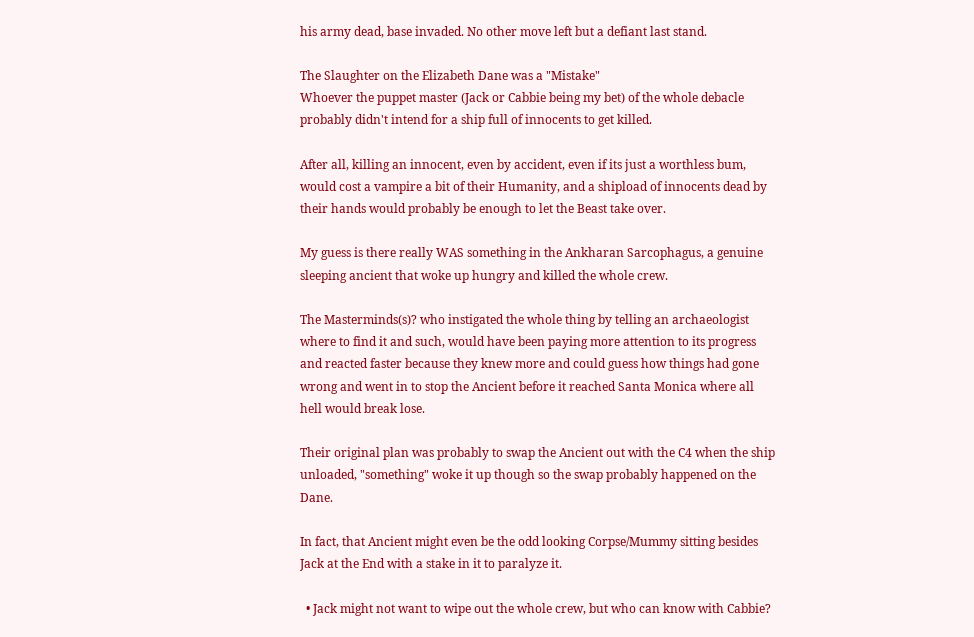his army dead, base invaded. No other move left but a defiant last stand.

The Slaughter on the Elizabeth Dane was a "Mistake"
Whoever the puppet master (Jack or Cabbie being my bet) of the whole debacle probably didn't intend for a ship full of innocents to get killed.

After all, killing an innocent, even by accident, even if its just a worthless bum, would cost a vampire a bit of their Humanity, and a shipload of innocents dead by their hands would probably be enough to let the Beast take over.

My guess is there really WAS something in the Ankharan Sarcophagus, a genuine sleeping ancient that woke up hungry and killed the whole crew.

The Masterminds(s)? who instigated the whole thing by telling an archaeologist where to find it and such, would have been paying more attention to its progress and reacted faster because they knew more and could guess how things had gone wrong and went in to stop the Ancient before it reached Santa Monica where all hell would break lose.

Their original plan was probably to swap the Ancient out with the C4 when the ship unloaded, "something" woke it up though so the swap probably happened on the Dane.

In fact, that Ancient might even be the odd looking Corpse/Mummy sitting besides Jack at the End with a stake in it to paralyze it.

  • Jack might not want to wipe out the whole crew, but who can know with Cabbie?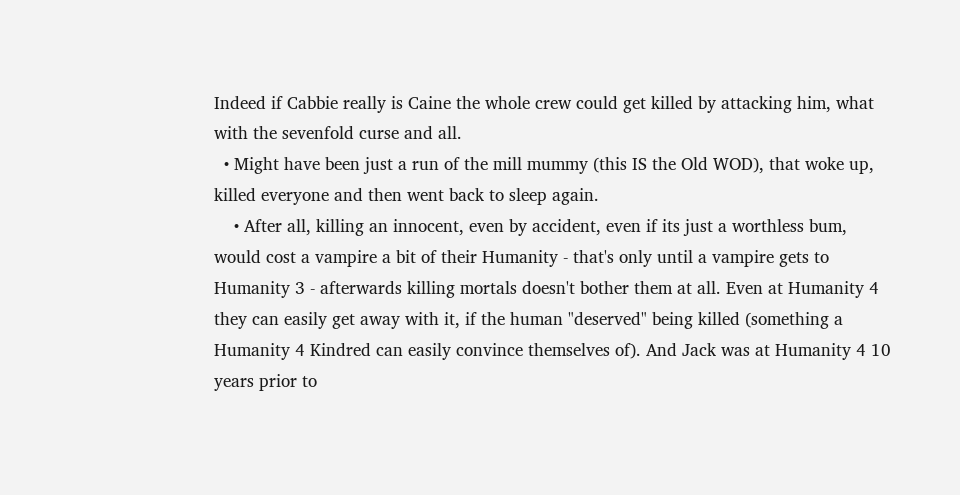Indeed if Cabbie really is Caine the whole crew could get killed by attacking him, what with the sevenfold curse and all.
  • Might have been just a run of the mill mummy (this IS the Old WOD), that woke up, killed everyone and then went back to sleep again.
    • After all, killing an innocent, even by accident, even if its just a worthless bum, would cost a vampire a bit of their Humanity - that's only until a vampire gets to Humanity 3 - afterwards killing mortals doesn't bother them at all. Even at Humanity 4 they can easily get away with it, if the human "deserved" being killed (something a Humanity 4 Kindred can easily convince themselves of). And Jack was at Humanity 4 10 years prior to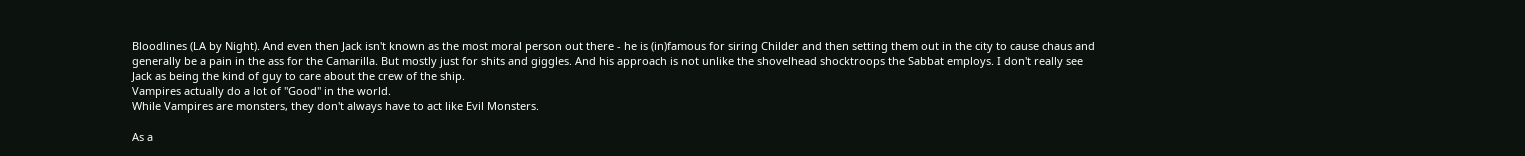Bloodlines (LA by Night). And even then Jack isn't known as the most moral person out there - he is (in)famous for siring Childer and then setting them out in the city to cause chaus and generally be a pain in the ass for the Camarilla. But mostly just for shits and giggles. And his approach is not unlike the shovelhead shocktroops the Sabbat employs. I don't really see Jack as being the kind of guy to care about the crew of the ship.
Vampires actually do a lot of "Good" in the world.
While Vampires are monsters, they don't always have to act like Evil Monsters.

As a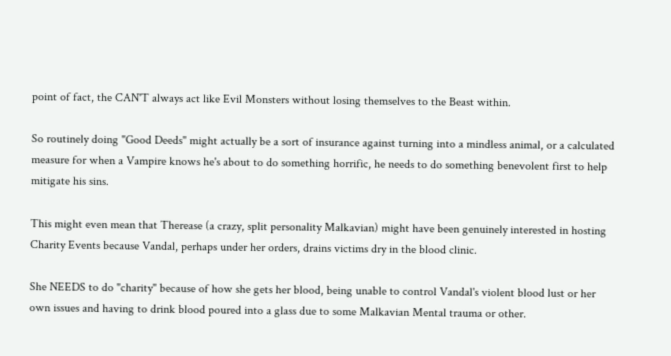point of fact, the CAN'T always act like Evil Monsters without losing themselves to the Beast within.

So routinely doing "Good Deeds" might actually be a sort of insurance against turning into a mindless animal, or a calculated measure for when a Vampire knows he's about to do something horrific, he needs to do something benevolent first to help mitigate his sins.

This might even mean that Therease (a crazy, split personality Malkavian) might have been genuinely interested in hosting Charity Events because Vandal, perhaps under her orders, drains victims dry in the blood clinic.

She NEEDS to do "charity" because of how she gets her blood, being unable to control Vandal's violent blood lust or her own issues and having to drink blood poured into a glass due to some Malkavian Mental trauma or other.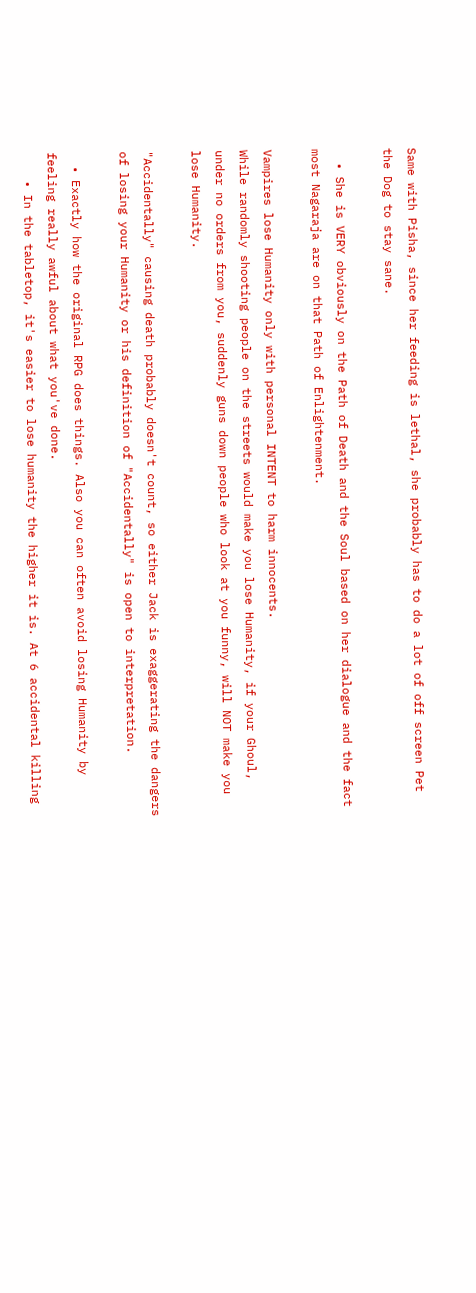Same with Pisha, since her feeding is lethal, she probably has to do a lot of off screen Pet the Dog to stay sane.

  • She is VERY obviously on the Path of Death and the Soul based on her dialogue and the fact most Nagaraja are on that Path of Enlightenment.

Vampires lose Humanity only with personal INTENT to harm innocents.
While randomly shooting people on the streets would make you lose Humanity, if your Ghoul, under no orders from you, suddenly guns down people who look at you funny, will NOT make you lose Humanity.

"Accidentally" causing death probably doesn't count, so either Jack is exaggerating the dangers of losing your Humanity or his definition of "Accidentally" is open to interpretation.

  • Exactly how the original RPG does things. Also you can often avoid losing Humanity by feeling really awful about what you've done.
    • In the tabletop, it's easier to lose humanity the higher it is. At 6 accidental killing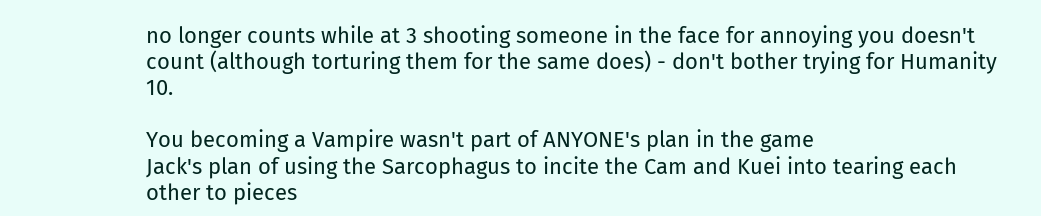no longer counts while at 3 shooting someone in the face for annoying you doesn't count (although torturing them for the same does) - don't bother trying for Humanity 10.

You becoming a Vampire wasn't part of ANYONE's plan in the game
Jack's plan of using the Sarcophagus to incite the Cam and Kuei into tearing each other to pieces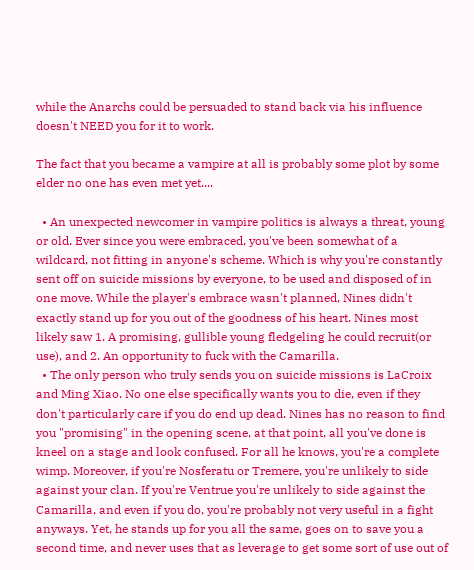while the Anarchs could be persuaded to stand back via his influence doesn't NEED you for it to work.

The fact that you became a vampire at all is probably some plot by some elder no one has even met yet....

  • An unexpected newcomer in vampire politics is always a threat, young or old. Ever since you were embraced, you've been somewhat of a wildcard, not fitting in anyone's scheme. Which is why you're constantly sent off on suicide missions by everyone, to be used and disposed of in one move. While the player's embrace wasn't planned, Nines didn't exactly stand up for you out of the goodness of his heart. Nines most likely saw 1. A promising, gullible young fledgeling he could recruit(or use), and 2. An opportunity to fuck with the Camarilla.
  • The only person who truly sends you on suicide missions is LaCroix and Ming Xiao. No one else specifically wants you to die, even if they don't particularly care if you do end up dead. Nines has no reason to find you "promising" in the opening scene, at that point, all you've done is kneel on a stage and look confused. For all he knows, you're a complete wimp. Moreover, if you're Nosferatu or Tremere, you're unlikely to side against your clan. If you're Ventrue you're unlikely to side against the Camarilla, and even if you do, you're probably not very useful in a fight anyways. Yet, he stands up for you all the same, goes on to save you a second time, and never uses that as leverage to get some sort of use out of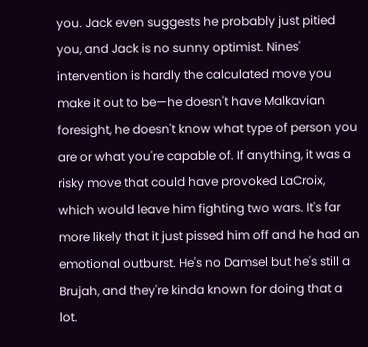you. Jack even suggests he probably just pitied you, and Jack is no sunny optimist. Nines' intervention is hardly the calculated move you make it out to be—he doesn't have Malkavian foresight, he doesn't know what type of person you are or what you're capable of. If anything, it was a risky move that could have provoked LaCroix, which would leave him fighting two wars. It's far more likely that it just pissed him off and he had an emotional outburst. He's no Damsel but he's still a Brujah, and they're kinda known for doing that a lot.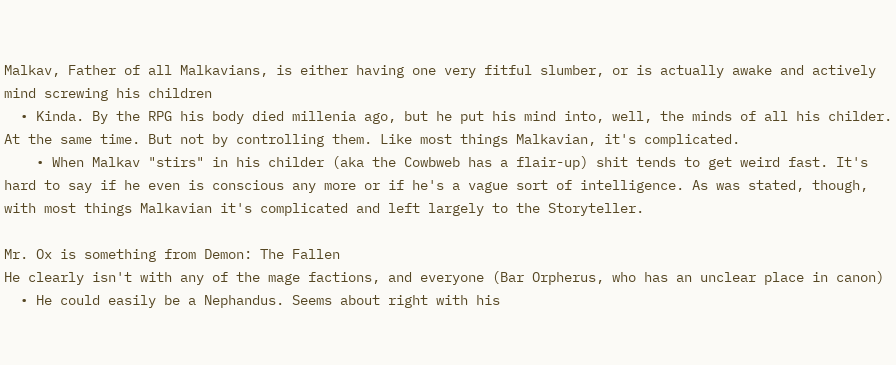Malkav, Father of all Malkavians, is either having one very fitful slumber, or is actually awake and actively mind screwing his children
  • Kinda. By the RPG his body died millenia ago, but he put his mind into, well, the minds of all his childer. At the same time. But not by controlling them. Like most things Malkavian, it's complicated.
    • When Malkav "stirs" in his childer (aka the Cowbweb has a flair-up) shit tends to get weird fast. It's hard to say if he even is conscious any more or if he's a vague sort of intelligence. As was stated, though, with most things Malkavian it's complicated and left largely to the Storyteller.

Mr. Ox is something from Demon: The Fallen
He clearly isn't with any of the mage factions, and everyone (Bar Orpherus, who has an unclear place in canon)
  • He could easily be a Nephandus. Seems about right with his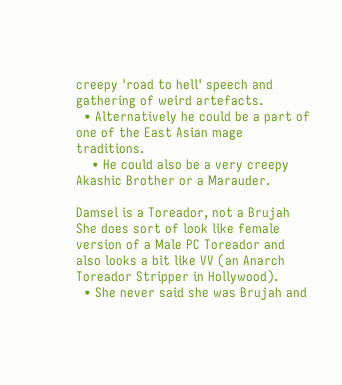creepy 'road to hell' speech and gathering of weird artefacts.
  • Alternatively he could be a part of one of the East Asian mage traditions.
    • He could also be a very creepy Akashic Brother or a Marauder.

Damsel is a Toreador, not a Brujah
She does sort of look like female version of a Male PC Toreador and also looks a bit like VV (an Anarch Toreador Stripper in Hollywood).
  • She never said she was Brujah and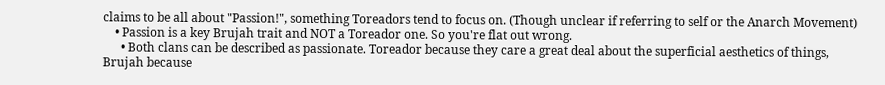claims to be all about "Passion!", something Toreadors tend to focus on. (Though unclear if referring to self or the Anarch Movement)
    • Passion is a key Brujah trait and NOT a Toreador one. So you're flat out wrong.
      • Both clans can be described as passionate. Toreador because they care a great deal about the superficial aesthetics of things, Brujah because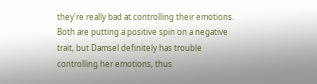they're really bad at controlling their emotions. Both are putting a positive spin on a negative trait, but Damsel definitely has trouble controlling her emotions, thus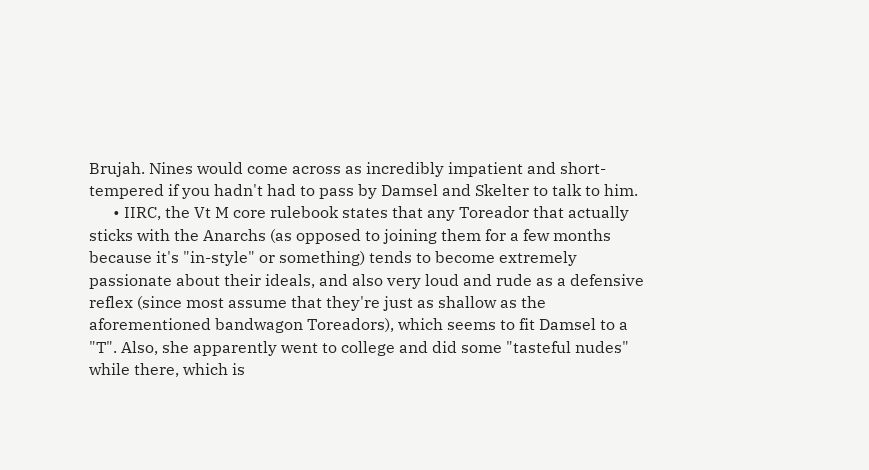Brujah. Nines would come across as incredibly impatient and short-tempered if you hadn't had to pass by Damsel and Skelter to talk to him.
      • IIRC, the Vt M core rulebook states that any Toreador that actually sticks with the Anarchs (as opposed to joining them for a few months because it's "in-style" or something) tends to become extremely passionate about their ideals, and also very loud and rude as a defensive reflex (since most assume that they're just as shallow as the aforementioned bandwagon Toreadors), which seems to fit Damsel to a "T". Also, she apparently went to college and did some "tasteful nudes" while there, which is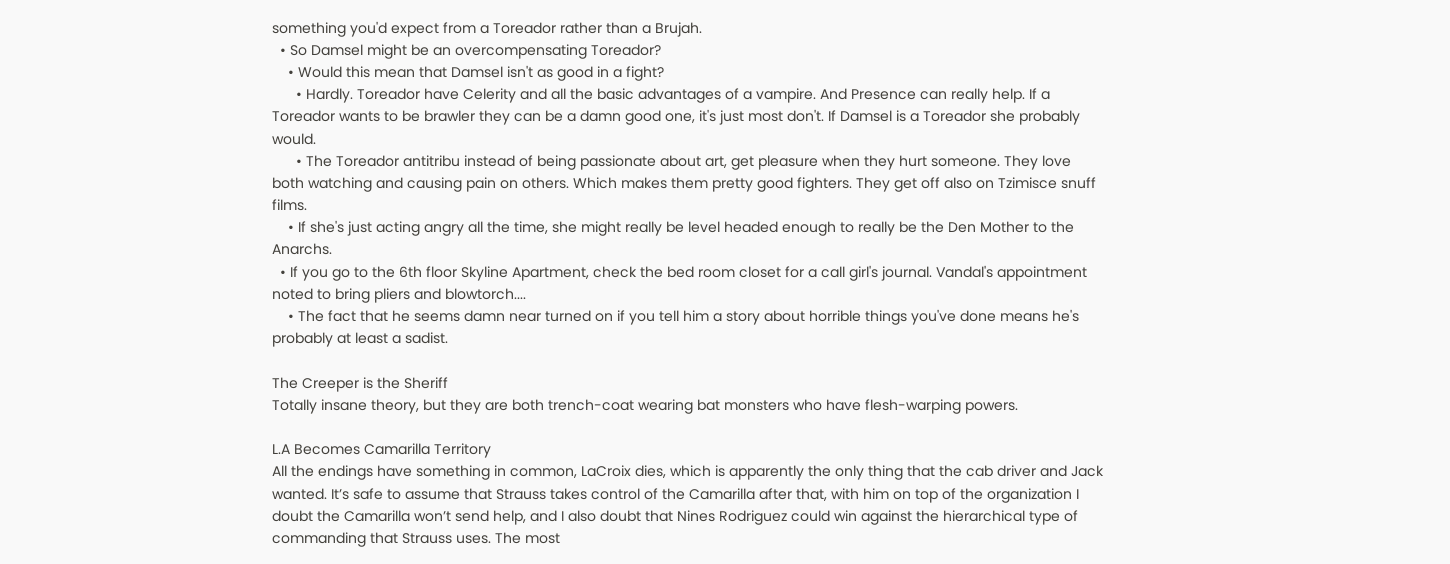something you'd expect from a Toreador rather than a Brujah.
  • So Damsel might be an overcompensating Toreador?
    • Would this mean that Damsel isn't as good in a fight?
      • Hardly. Toreador have Celerity and all the basic advantages of a vampire. And Presence can really help. If a Toreador wants to be brawler they can be a damn good one, it's just most don't. If Damsel is a Toreador she probably would.
      • The Toreador antitribu instead of being passionate about art, get pleasure when they hurt someone. They love both watching and causing pain on others. Which makes them pretty good fighters. They get off also on Tzimisce snuff films.
    • If she's just acting angry all the time, she might really be level headed enough to really be the Den Mother to the Anarchs.
  • If you go to the 6th floor Skyline Apartment, check the bed room closet for a call girl's journal. Vandal's appointment noted to bring pliers and blowtorch....
    • The fact that he seems damn near turned on if you tell him a story about horrible things you've done means he's probably at least a sadist.

The Creeper is the Sheriff
Totally insane theory, but they are both trench-coat wearing bat monsters who have flesh-warping powers.

L.A Becomes Camarilla Territory
All the endings have something in common, LaCroix dies, which is apparently the only thing that the cab driver and Jack wanted. It’s safe to assume that Strauss takes control of the Camarilla after that, with him on top of the organization I doubt the Camarilla won’t send help, and I also doubt that Nines Rodriguez could win against the hierarchical type of commanding that Strauss uses. The most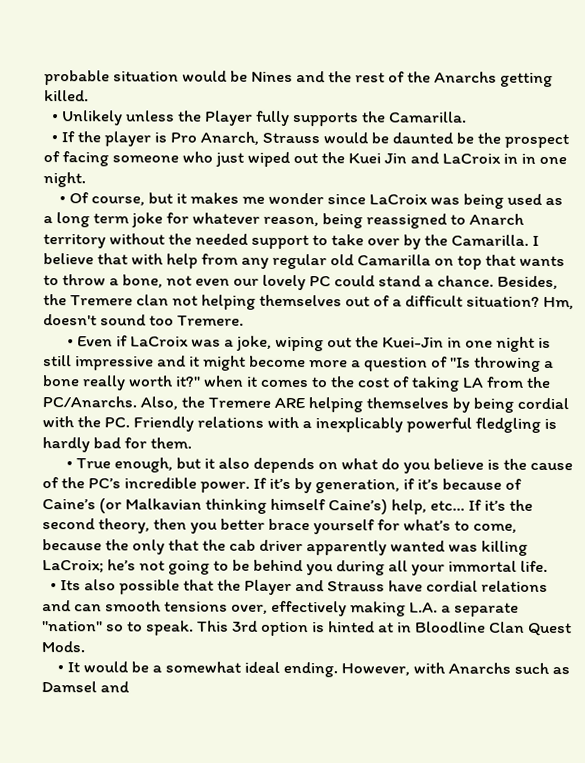probable situation would be Nines and the rest of the Anarchs getting killed.
  • Unlikely unless the Player fully supports the Camarilla.
  • If the player is Pro Anarch, Strauss would be daunted be the prospect of facing someone who just wiped out the Kuei Jin and LaCroix in in one night.
    • Of course, but it makes me wonder since LaCroix was being used as a long term joke for whatever reason, being reassigned to Anarch territory without the needed support to take over by the Camarilla. I believe that with help from any regular old Camarilla on top that wants to throw a bone, not even our lovely PC could stand a chance. Besides, the Tremere clan not helping themselves out of a difficult situation? Hm, doesn't sound too Tremere.
      • Even if LaCroix was a joke, wiping out the Kuei-Jin in one night is still impressive and it might become more a question of "Is throwing a bone really worth it?" when it comes to the cost of taking LA from the PC/Anarchs. Also, the Tremere ARE helping themselves by being cordial with the PC. Friendly relations with a inexplicably powerful fledgling is hardly bad for them.
      • True enough, but it also depends on what do you believe is the cause of the PC’s incredible power. If it’s by generation, if it’s because of Caine’s (or Malkavian thinking himself Caine’s) help, etc… If it’s the second theory, then you better brace yourself for what’s to come, because the only that the cab driver apparently wanted was killing LaCroix; he’s not going to be behind you during all your immortal life.
  • Its also possible that the Player and Strauss have cordial relations and can smooth tensions over, effectively making L.A. a separate "nation" so to speak. This 3rd option is hinted at in Bloodline Clan Quest Mods.
    • It would be a somewhat ideal ending. However, with Anarchs such as Damsel and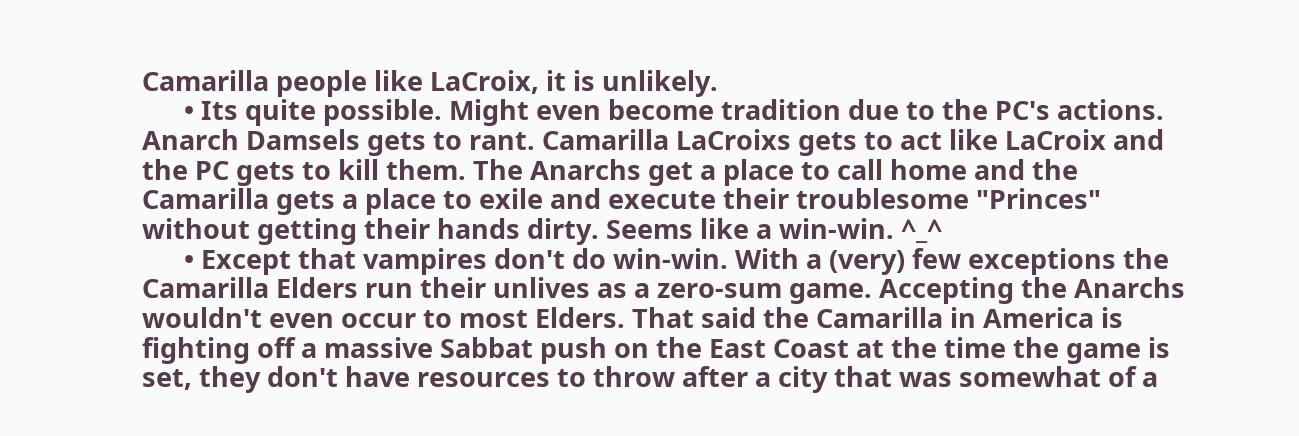Camarilla people like LaCroix, it is unlikely.
      • Its quite possible. Might even become tradition due to the PC's actions. Anarch Damsels gets to rant. Camarilla LaCroixs gets to act like LaCroix and the PC gets to kill them. The Anarchs get a place to call home and the Camarilla gets a place to exile and execute their troublesome "Princes" without getting their hands dirty. Seems like a win-win. ^_^
      • Except that vampires don't do win-win. With a (very) few exceptions the Camarilla Elders run their unlives as a zero-sum game. Accepting the Anarchs wouldn't even occur to most Elders. That said the Camarilla in America is fighting off a massive Sabbat push on the East Coast at the time the game is set, they don't have resources to throw after a city that was somewhat of a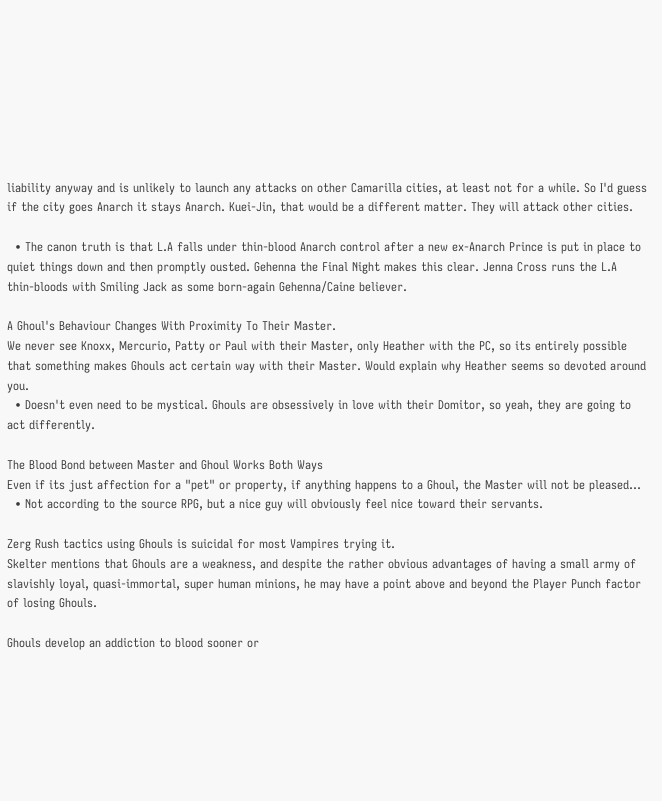liability anyway and is unlikely to launch any attacks on other Camarilla cities, at least not for a while. So I'd guess if the city goes Anarch it stays Anarch. Kuei-Jin, that would be a different matter. They will attack other cities.

  • The canon truth is that L.A falls under thin-blood Anarch control after a new ex-Anarch Prince is put in place to quiet things down and then promptly ousted. Gehenna the Final Night makes this clear. Jenna Cross runs the L.A thin-bloods with Smiling Jack as some born-again Gehenna/Caine believer.

A Ghoul's Behaviour Changes With Proximity To Their Master.
We never see Knoxx, Mercurio, Patty or Paul with their Master, only Heather with the PC, so its entirely possible that something makes Ghouls act certain way with their Master. Would explain why Heather seems so devoted around you.
  • Doesn't even need to be mystical. Ghouls are obsessively in love with their Domitor, so yeah, they are going to act differently.

The Blood Bond between Master and Ghoul Works Both Ways
Even if its just affection for a "pet" or property, if anything happens to a Ghoul, the Master will not be pleased...
  • Not according to the source RPG, but a nice guy will obviously feel nice toward their servants.

Zerg Rush tactics using Ghouls is suicidal for most Vampires trying it.
Skelter mentions that Ghouls are a weakness, and despite the rather obvious advantages of having a small army of slavishly loyal, quasi-immortal, super human minions, he may have a point above and beyond the Player Punch factor of losing Ghouls.

Ghouls develop an addiction to blood sooner or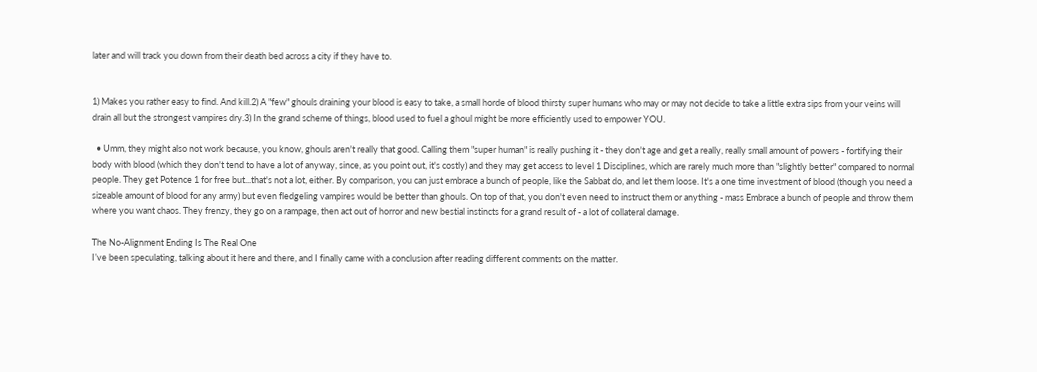later and will track you down from their death bed across a city if they have to.


1) Makes you rather easy to find. And kill.2) A "few" ghouls draining your blood is easy to take, a small horde of blood thirsty super humans who may or may not decide to take a little extra sips from your veins will drain all but the strongest vampires dry.3) In the grand scheme of things, blood used to fuel a ghoul might be more efficiently used to empower YOU.

  • Umm, they might also not work because, you know, ghouls aren't really that good. Calling them "super human" is really pushing it - they don't age and get a really, really small amount of powers - fortifying their body with blood (which they don't tend to have a lot of anyway, since, as you point out, it's costly) and they may get access to level 1 Disciplines, which are rarely much more than "slightly better" compared to normal people. They get Potence 1 for free but...that's not a lot, either. By comparison, you can just embrace a bunch of people, like the Sabbat do, and let them loose. It's a one time investment of blood (though you need a sizeable amount of blood for any army) but even fledgeling vampires would be better than ghouls. On top of that, you don't even need to instruct them or anything - mass Embrace a bunch of people and throw them where you want chaos. They frenzy, they go on a rampage, then act out of horror and new bestial instincts for a grand result of - a lot of collateral damage.

The No-Alignment Ending Is The Real One
I’ve been speculating, talking about it here and there, and I finally came with a conclusion after reading different comments on the matter.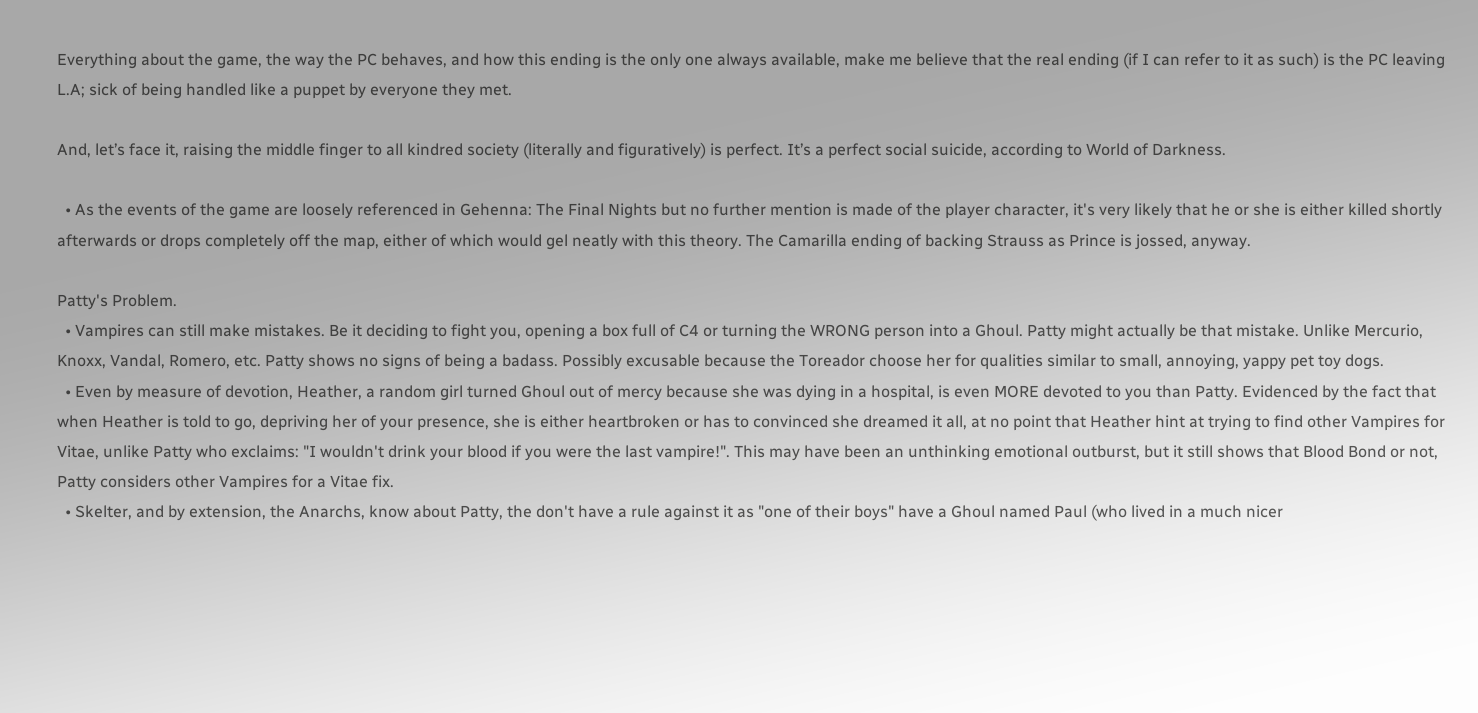Everything about the game, the way the PC behaves, and how this ending is the only one always available, make me believe that the real ending (if I can refer to it as such) is the PC leaving L.A; sick of being handled like a puppet by everyone they met.

And, let’s face it, raising the middle finger to all kindred society (literally and figuratively) is perfect. It’s a perfect social suicide, according to World of Darkness.

  • As the events of the game are loosely referenced in Gehenna: The Final Nights but no further mention is made of the player character, it's very likely that he or she is either killed shortly afterwards or drops completely off the map, either of which would gel neatly with this theory. The Camarilla ending of backing Strauss as Prince is jossed, anyway.

Patty's Problem.
  • Vampires can still make mistakes. Be it deciding to fight you, opening a box full of C4 or turning the WRONG person into a Ghoul. Patty might actually be that mistake. Unlike Mercurio, Knoxx, Vandal, Romero, etc. Patty shows no signs of being a badass. Possibly excusable because the Toreador choose her for qualities similar to small, annoying, yappy pet toy dogs.
  • Even by measure of devotion, Heather, a random girl turned Ghoul out of mercy because she was dying in a hospital, is even MORE devoted to you than Patty. Evidenced by the fact that when Heather is told to go, depriving her of your presence, she is either heartbroken or has to convinced she dreamed it all, at no point that Heather hint at trying to find other Vampires for Vitae, unlike Patty who exclaims: "I wouldn't drink your blood if you were the last vampire!". This may have been an unthinking emotional outburst, but it still shows that Blood Bond or not, Patty considers other Vampires for a Vitae fix.
  • Skelter, and by extension, the Anarchs, know about Patty, the don't have a rule against it as "one of their boys" have a Ghoul named Paul (who lived in a much nicer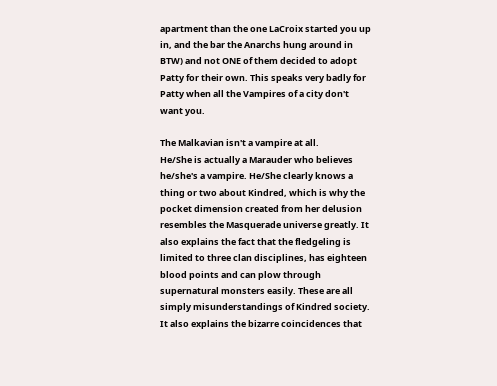apartment than the one LaCroix started you up in, and the bar the Anarchs hung around in BTW) and not ONE of them decided to adopt Patty for their own. This speaks very badly for Patty when all the Vampires of a city don't want you.

The Malkavian isn't a vampire at all.
He/She is actually a Marauder who believes he/she's a vampire. He/She clearly knows a thing or two about Kindred, which is why the pocket dimension created from her delusion resembles the Masquerade universe greatly. It also explains the fact that the fledgeling is limited to three clan disciplines, has eighteen blood points and can plow through supernatural monsters easily. These are all simply misunderstandings of Kindred society. It also explains the bizarre coincidences that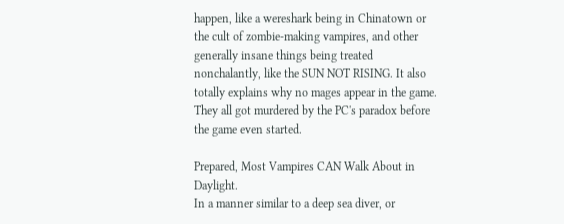happen, like a wereshark being in Chinatown or the cult of zombie-making vampires, and other generally insane things being treated nonchalantly, like the SUN NOT RISING. It also totally explains why no mages appear in the game. They all got murdered by the PC's paradox before the game even started.

Prepared, Most Vampires CAN Walk About in Daylight.
In a manner similar to a deep sea diver, or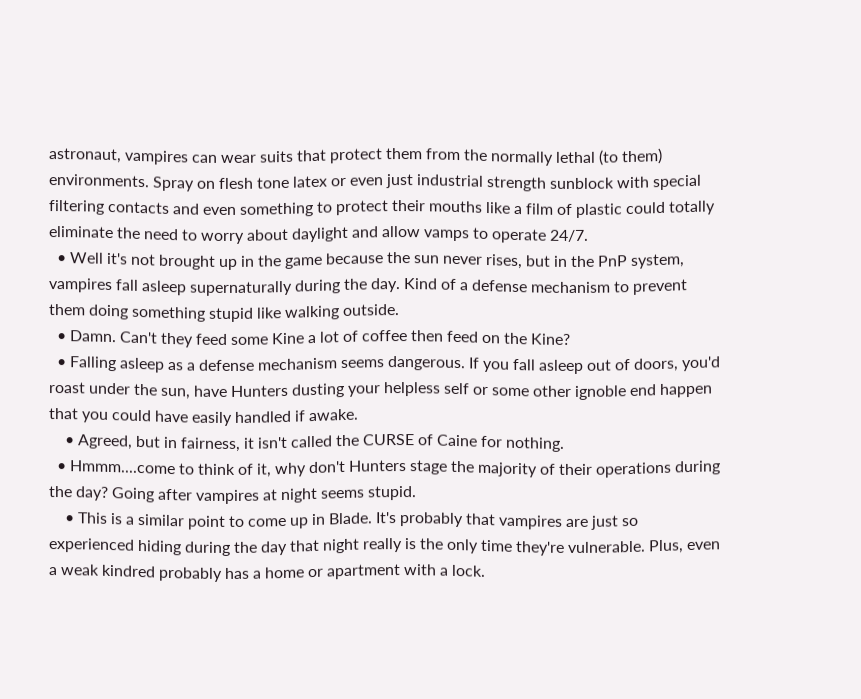astronaut, vampires can wear suits that protect them from the normally lethal (to them) environments. Spray on flesh tone latex or even just industrial strength sunblock with special filtering contacts and even something to protect their mouths like a film of plastic could totally eliminate the need to worry about daylight and allow vamps to operate 24/7.
  • Well it's not brought up in the game because the sun never rises, but in the PnP system, vampires fall asleep supernaturally during the day. Kind of a defense mechanism to prevent them doing something stupid like walking outside.
  • Damn. Can't they feed some Kine a lot of coffee then feed on the Kine?
  • Falling asleep as a defense mechanism seems dangerous. If you fall asleep out of doors, you'd roast under the sun, have Hunters dusting your helpless self or some other ignoble end happen that you could have easily handled if awake.
    • Agreed, but in fairness, it isn't called the CURSE of Caine for nothing.
  • Hmmm....come to think of it, why don't Hunters stage the majority of their operations during the day? Going after vampires at night seems stupid.
    • This is a similar point to come up in Blade. It's probably that vampires are just so experienced hiding during the day that night really is the only time they're vulnerable. Plus, even a weak kindred probably has a home or apartment with a lock.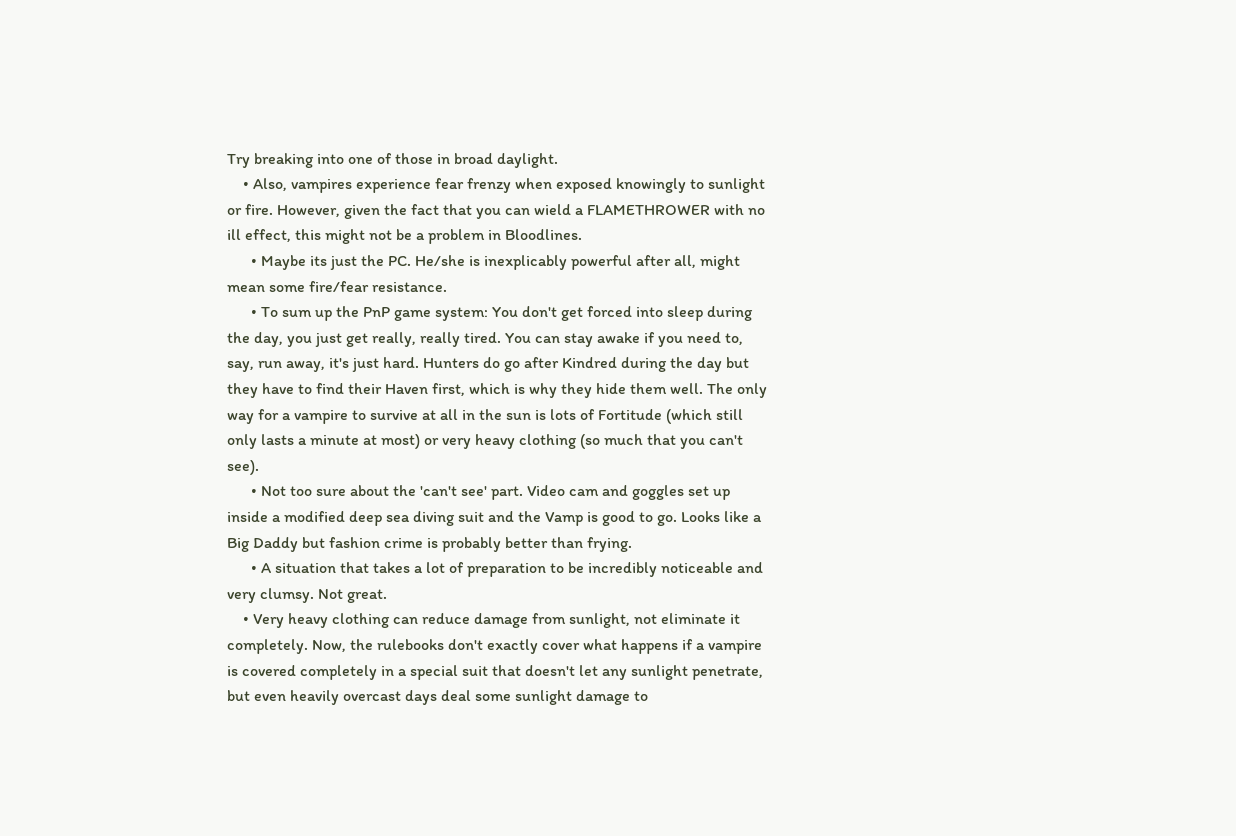Try breaking into one of those in broad daylight.
    • Also, vampires experience fear frenzy when exposed knowingly to sunlight or fire. However, given the fact that you can wield a FLAMETHROWER with no ill effect, this might not be a problem in Bloodlines.
      • Maybe its just the PC. He/she is inexplicably powerful after all, might mean some fire/fear resistance.
      • To sum up the PnP game system: You don't get forced into sleep during the day, you just get really, really tired. You can stay awake if you need to, say, run away, it's just hard. Hunters do go after Kindred during the day but they have to find their Haven first, which is why they hide them well. The only way for a vampire to survive at all in the sun is lots of Fortitude (which still only lasts a minute at most) or very heavy clothing (so much that you can't see).
      • Not too sure about the 'can't see' part. Video cam and goggles set up inside a modified deep sea diving suit and the Vamp is good to go. Looks like a Big Daddy but fashion crime is probably better than frying.
      • A situation that takes a lot of preparation to be incredibly noticeable and very clumsy. Not great.
    • Very heavy clothing can reduce damage from sunlight, not eliminate it completely. Now, the rulebooks don't exactly cover what happens if a vampire is covered completely in a special suit that doesn't let any sunlight penetrate, but even heavily overcast days deal some sunlight damage to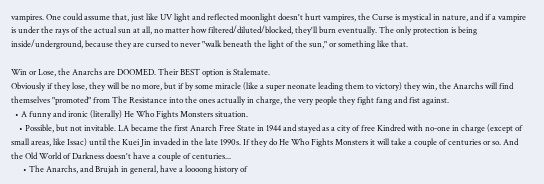vampires. One could assume that, just like UV light and reflected moonlight doesn't hurt vampires, the Curse is mystical in nature, and if a vampire is under the rays of the actual sun at all, no matter how filtered/diluted/blocked, they'll burn eventually. The only protection is being inside/underground, because they are cursed to never "walk beneath the light of the sun," or something like that.

Win or Lose, the Anarchs are DOOMED. Their BEST option is Stalemate.
Obviously if they lose, they will be no more, but if by some miracle (like a super neonate leading them to victory) they win, the Anarchs will find themselves "promoted" from The Resistance into the ones actually in charge, the very people they fight fang and fist against.
  • A funny and ironic (literally) He Who Fights Monsters situation.
    • Possible, but not invitable. LA became the first Anarch Free State in 1944 and stayed as a city of free Kindred with no-one in charge (except of small areas, like Issac) until the Kuei Jin invaded in the late 1990s. If they do He Who Fights Monsters it will take a couple of centuries or so. And the Old World of Darkness doesn't have a couple of centuries...
      • The Anarchs, and Brujah in general, have a loooong history of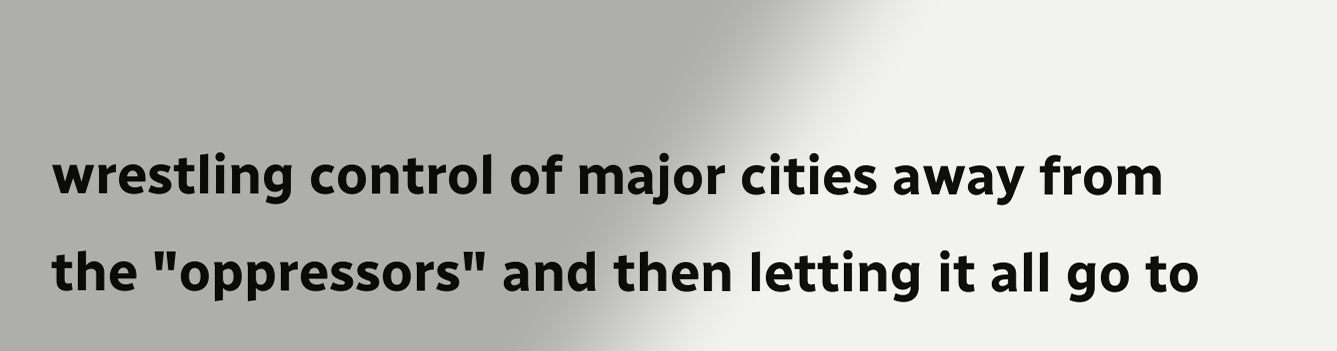wrestling control of major cities away from the "oppressors" and then letting it all go to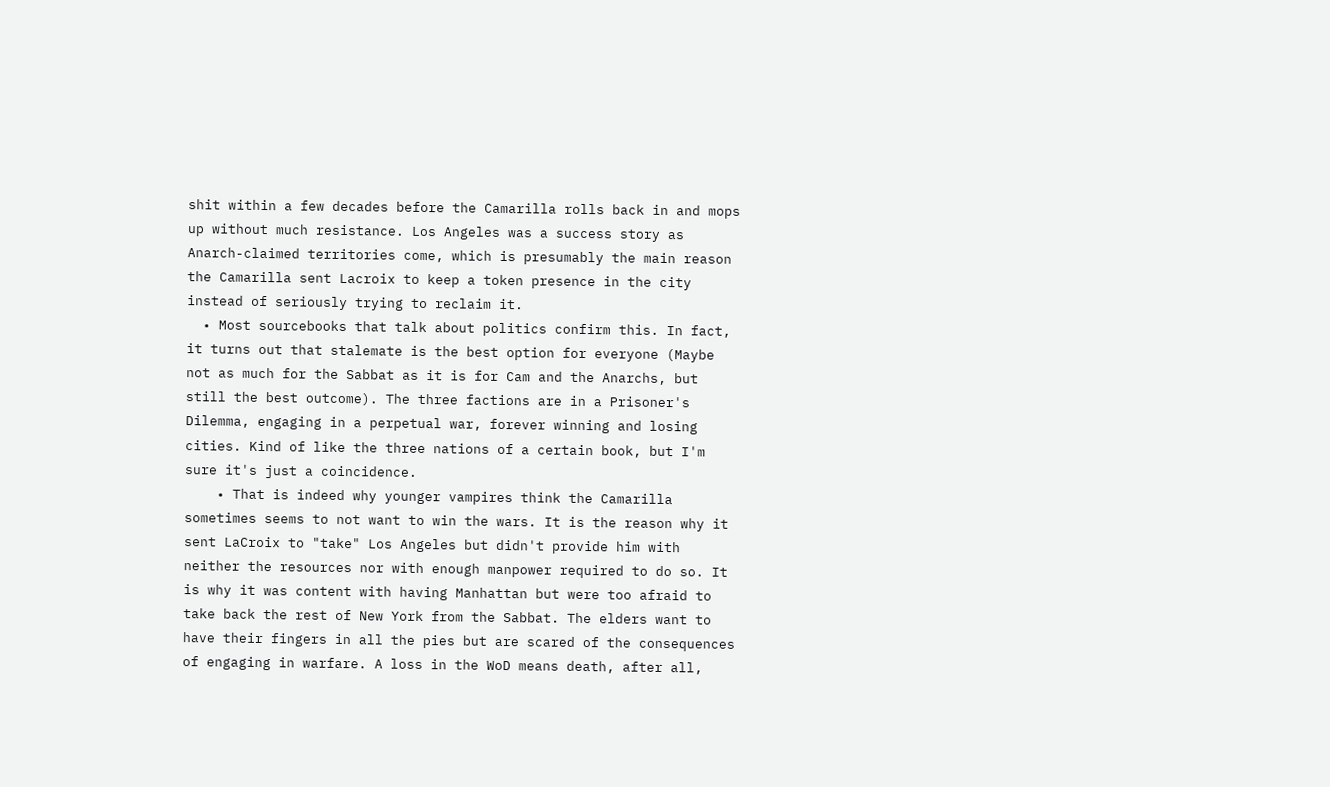shit within a few decades before the Camarilla rolls back in and mops up without much resistance. Los Angeles was a success story as Anarch-claimed territories come, which is presumably the main reason the Camarilla sent Lacroix to keep a token presence in the city instead of seriously trying to reclaim it.
  • Most sourcebooks that talk about politics confirm this. In fact, it turns out that stalemate is the best option for everyone (Maybe not as much for the Sabbat as it is for Cam and the Anarchs, but still the best outcome). The three factions are in a Prisoner's Dilemma, engaging in a perpetual war, forever winning and losing cities. Kind of like the three nations of a certain book, but I'm sure it's just a coincidence.
    • That is indeed why younger vampires think the Camarilla sometimes seems to not want to win the wars. It is the reason why it sent LaCroix to "take" Los Angeles but didn't provide him with neither the resources nor with enough manpower required to do so. It is why it was content with having Manhattan but were too afraid to take back the rest of New York from the Sabbat. The elders want to have their fingers in all the pies but are scared of the consequences of engaging in warfare. A loss in the WoD means death, after all,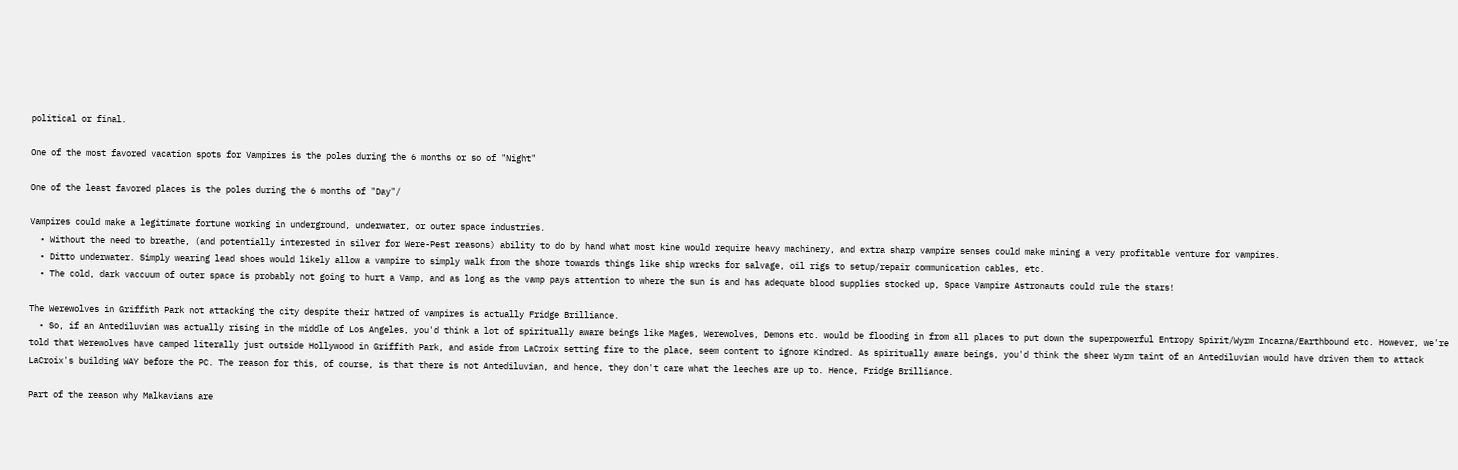political or final.

One of the most favored vacation spots for Vampires is the poles during the 6 months or so of "Night"

One of the least favored places is the poles during the 6 months of "Day"/

Vampires could make a legitimate fortune working in underground, underwater, or outer space industries.
  • Without the need to breathe, (and potentially interested in silver for Were-Pest reasons) ability to do by hand what most kine would require heavy machinery, and extra sharp vampire senses could make mining a very profitable venture for vampires.
  • Ditto underwater. Simply wearing lead shoes would likely allow a vampire to simply walk from the shore towards things like ship wrecks for salvage, oil rigs to setup/repair communication cables, etc.
  • The cold, dark vaccuum of outer space is probably not going to hurt a Vamp, and as long as the vamp pays attention to where the sun is and has adequate blood supplies stocked up, Space Vampire Astronauts could rule the stars!

The Werewolves in Griffith Park not attacking the city despite their hatred of vampires is actually Fridge Brilliance.
  • So, if an Antediluvian was actually rising in the middle of Los Angeles, you'd think a lot of spiritually aware beings like Mages, Werewolves, Demons etc. would be flooding in from all places to put down the superpowerful Entropy Spirit/Wyrm Incarna/Earthbound etc. However, we're told that Werewolves have camped literally just outside Hollywood in Griffith Park, and aside from LaCroix setting fire to the place, seem content to ignore Kindred. As spiritually aware beings, you'd think the sheer Wyrm taint of an Antediluvian would have driven them to attack LaCroix's building WAY before the PC. The reason for this, of course, is that there is not Antediluvian, and hence, they don't care what the leeches are up to. Hence, Fridge Brilliance.

Part of the reason why Malkavians are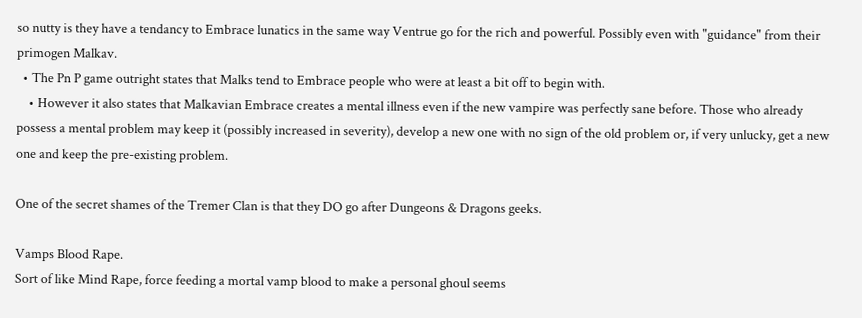so nutty is they have a tendancy to Embrace lunatics in the same way Ventrue go for the rich and powerful. Possibly even with "guidance" from their primogen Malkav.
  • The Pn P game outright states that Malks tend to Embrace people who were at least a bit off to begin with.
    • However it also states that Malkavian Embrace creates a mental illness even if the new vampire was perfectly sane before. Those who already possess a mental problem may keep it (possibly increased in severity), develop a new one with no sign of the old problem or, if very unlucky, get a new one and keep the pre-existing problem.

One of the secret shames of the Tremer Clan is that they DO go after Dungeons & Dragons geeks.

Vamps Blood Rape.
Sort of like Mind Rape, force feeding a mortal vamp blood to make a personal ghoul seems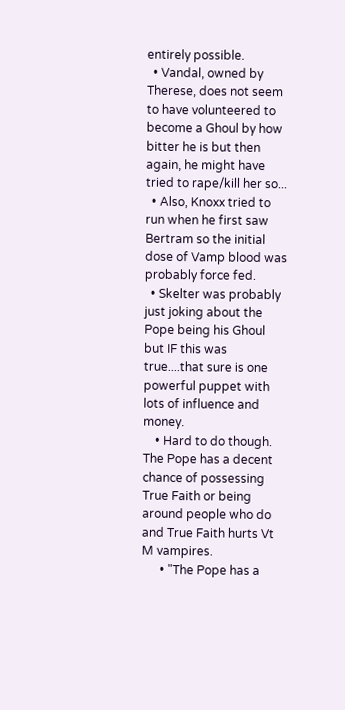entirely possible.
  • Vandal, owned by Therese, does not seem to have volunteered to become a Ghoul by how bitter he is but then again, he might have tried to rape/kill her so...
  • Also, Knoxx tried to run when he first saw Bertram so the initial dose of Vamp blood was probably force fed.
  • Skelter was probably just joking about the Pope being his Ghoul but IF this was true....that sure is one powerful puppet with lots of influence and money.
    • Hard to do though. The Pope has a decent chance of possessing True Faith or being around people who do and True Faith hurts Vt M vampires.
      • "The Pope has a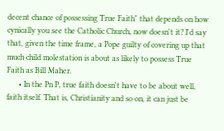decent chance of possessing True Faith" that depends on how cynically you see the Catholic Church, now doesn't it? I'd say that, given the time frame, a Pope guilty of covering up that much child molestation is about as likely to possess True Faith as Bill Maher.
      • In the Pn P, true faith doesn't have to be about well, faith itself. That is, Christianity and so on, it can just be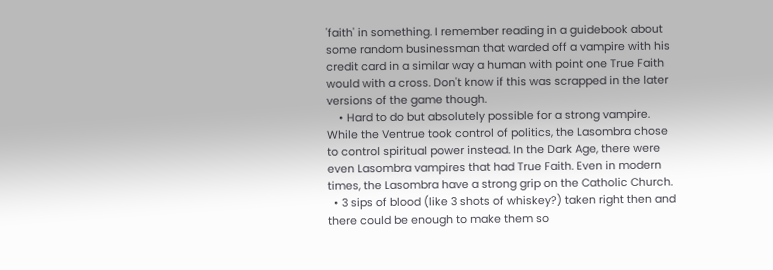'faith' in something. I remember reading in a guidebook about some random businessman that warded off a vampire with his credit card in a similar way a human with point one True Faith would with a cross. Don't know if this was scrapped in the later versions of the game though.
    • Hard to do but absolutely possible for a strong vampire. While the Ventrue took control of politics, the Lasombra chose to control spiritual power instead. In the Dark Age, there were even Lasombra vampires that had True Faith. Even in modern times, the Lasombra have a strong grip on the Catholic Church.
  • 3 sips of blood (like 3 shots of whiskey?) taken right then and there could be enough to make them so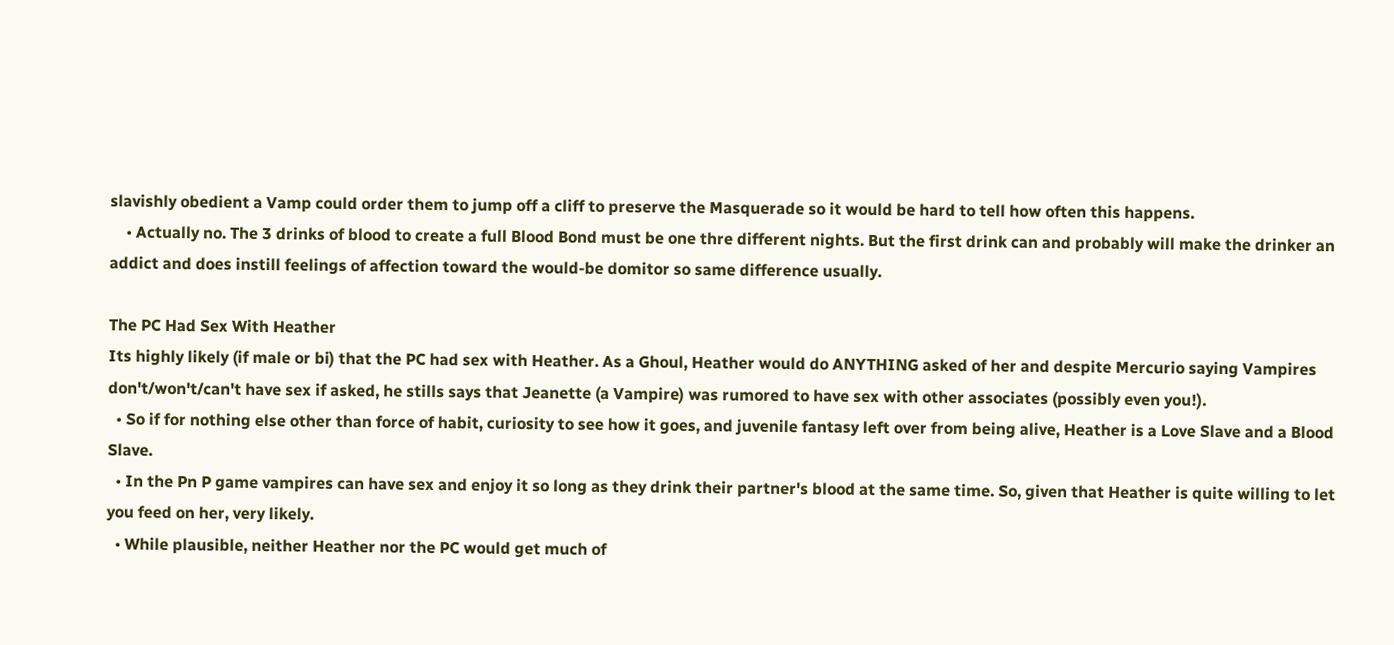slavishly obedient a Vamp could order them to jump off a cliff to preserve the Masquerade so it would be hard to tell how often this happens.
    • Actually no. The 3 drinks of blood to create a full Blood Bond must be one thre different nights. But the first drink can and probably will make the drinker an addict and does instill feelings of affection toward the would-be domitor so same difference usually.

The PC Had Sex With Heather
Its highly likely (if male or bi) that the PC had sex with Heather. As a Ghoul, Heather would do ANYTHING asked of her and despite Mercurio saying Vampires don't/won't/can't have sex if asked, he stills says that Jeanette (a Vampire) was rumored to have sex with other associates (possibly even you!).
  • So if for nothing else other than force of habit, curiosity to see how it goes, and juvenile fantasy left over from being alive, Heather is a Love Slave and a Blood Slave.
  • In the Pn P game vampires can have sex and enjoy it so long as they drink their partner's blood at the same time. So, given that Heather is quite willing to let you feed on her, very likely.
  • While plausible, neither Heather nor the PC would get much of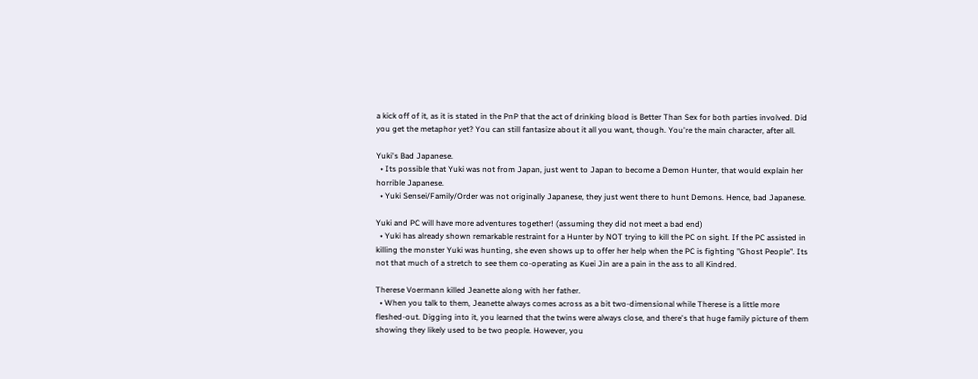a kick off of it, as it is stated in the PnP that the act of drinking blood is Better Than Sex for both parties involved. Did you get the metaphor yet? You can still fantasize about it all you want, though. You're the main character, after all.

Yuki's Bad Japanese.
  • Its possible that Yuki was not from Japan, just went to Japan to become a Demon Hunter, that would explain her horrible Japanese.
  • Yuki Sensei/Family/Order was not originally Japanese, they just went there to hunt Demons. Hence, bad Japanese.

Yuki and PC will have more adventures together! (assuming they did not meet a bad end)
  • Yuki has already shown remarkable restraint for a Hunter by NOT trying to kill the PC on sight. If the PC assisted in killing the monster Yuki was hunting, she even shows up to offer her help when the PC is fighting "Ghost People". Its not that much of a stretch to see them co-operating as Kuei Jin are a pain in the ass to all Kindred.

Therese Voermann killed Jeanette along with her father.
  • When you talk to them, Jeanette always comes across as a bit two-dimensional while Therese is a little more fleshed-out. Digging into it, you learned that the twins were always close, and there's that huge family picture of them showing they likely used to be two people. However, you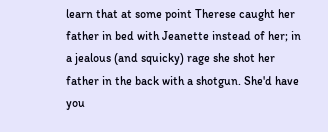learn that at some point Therese caught her father in bed with Jeanette instead of her; in a jealous (and squicky) rage she shot her father in the back with a shotgun. She'd have you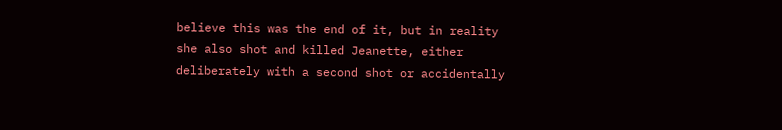believe this was the end of it, but in reality she also shot and killed Jeanette, either deliberately with a second shot or accidentally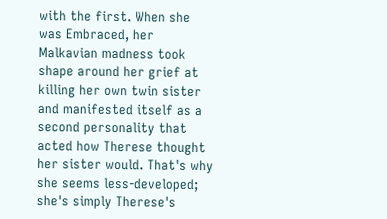with the first. When she was Embraced, her Malkavian madness took shape around her grief at killing her own twin sister and manifested itself as a second personality that acted how Therese thought her sister would. That's why she seems less-developed; she's simply Therese's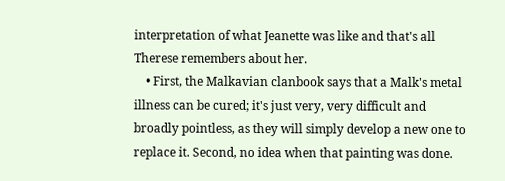interpretation of what Jeanette was like and that's all Therese remembers about her.
    • First, the Malkavian clanbook says that a Malk's metal illness can be cured; it's just very, very difficult and broadly pointless, as they will simply develop a new one to replace it. Second, no idea when that painting was done.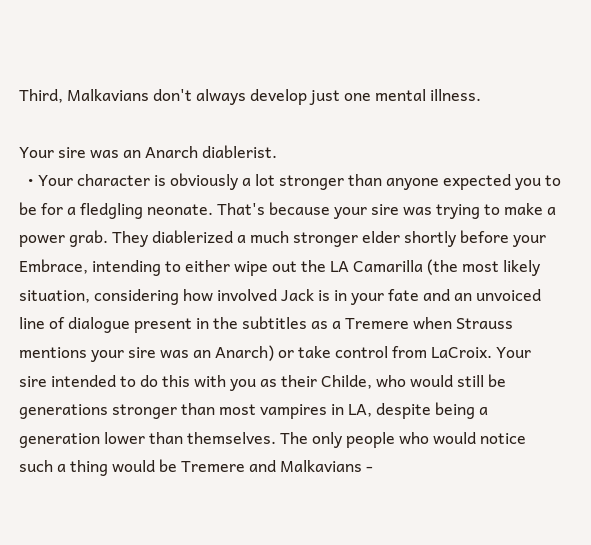Third, Malkavians don't always develop just one mental illness.

Your sire was an Anarch diablerist.
  • Your character is obviously a lot stronger than anyone expected you to be for a fledgling neonate. That's because your sire was trying to make a power grab. They diablerized a much stronger elder shortly before your Embrace, intending to either wipe out the LA Camarilla (the most likely situation, considering how involved Jack is in your fate and an unvoiced line of dialogue present in the subtitles as a Tremere when Strauss mentions your sire was an Anarch) or take control from LaCroix. Your sire intended to do this with you as their Childe, who would still be generations stronger than most vampires in LA, despite being a generation lower than themselves. The only people who would notice such a thing would be Tremere and Malkavians -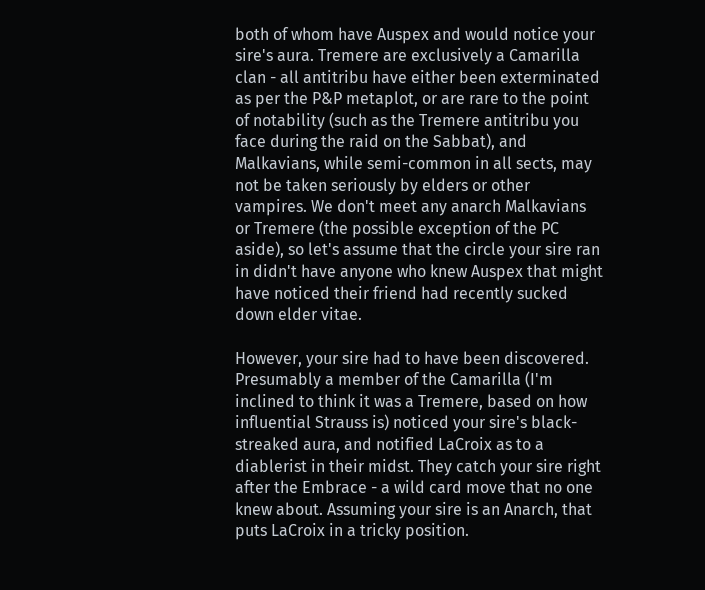both of whom have Auspex and would notice your sire's aura. Tremere are exclusively a Camarilla clan - all antitribu have either been exterminated as per the P&P metaplot, or are rare to the point of notability (such as the Tremere antitribu you face during the raid on the Sabbat), and Malkavians, while semi-common in all sects, may not be taken seriously by elders or other vampires. We don't meet any anarch Malkavians or Tremere (the possible exception of the PC aside), so let's assume that the circle your sire ran in didn't have anyone who knew Auspex that might have noticed their friend had recently sucked down elder vitae.

However, your sire had to have been discovered. Presumably a member of the Camarilla (I'm inclined to think it was a Tremere, based on how influential Strauss is) noticed your sire's black-streaked aura, and notified LaCroix as to a diablerist in their midst. They catch your sire right after the Embrace - a wild card move that no one knew about. Assuming your sire is an Anarch, that puts LaCroix in a tricky position.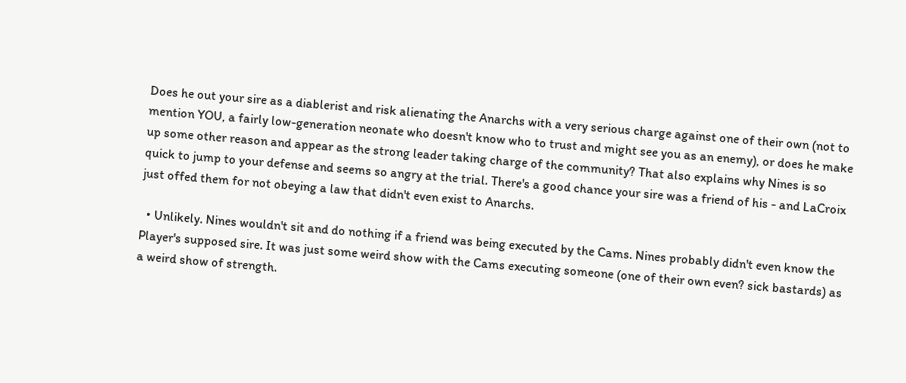Does he out your sire as a diablerist and risk alienating the Anarchs with a very serious charge against one of their own (not to mention YOU, a fairly low-generation neonate who doesn't know who to trust and might see you as an enemy), or does he make up some other reason and appear as the strong leader taking charge of the community? That also explains why Nines is so quick to jump to your defense and seems so angry at the trial. There's a good chance your sire was a friend of his - and LaCroix just offed them for not obeying a law that didn't even exist to Anarchs.

  • Unlikely. Nines wouldn't sit and do nothing if a friend was being executed by the Cams. Nines probably didn't even know the Player's supposed sire. It was just some weird show with the Cams executing someone (one of their own even? sick bastards) as a weird show of strength.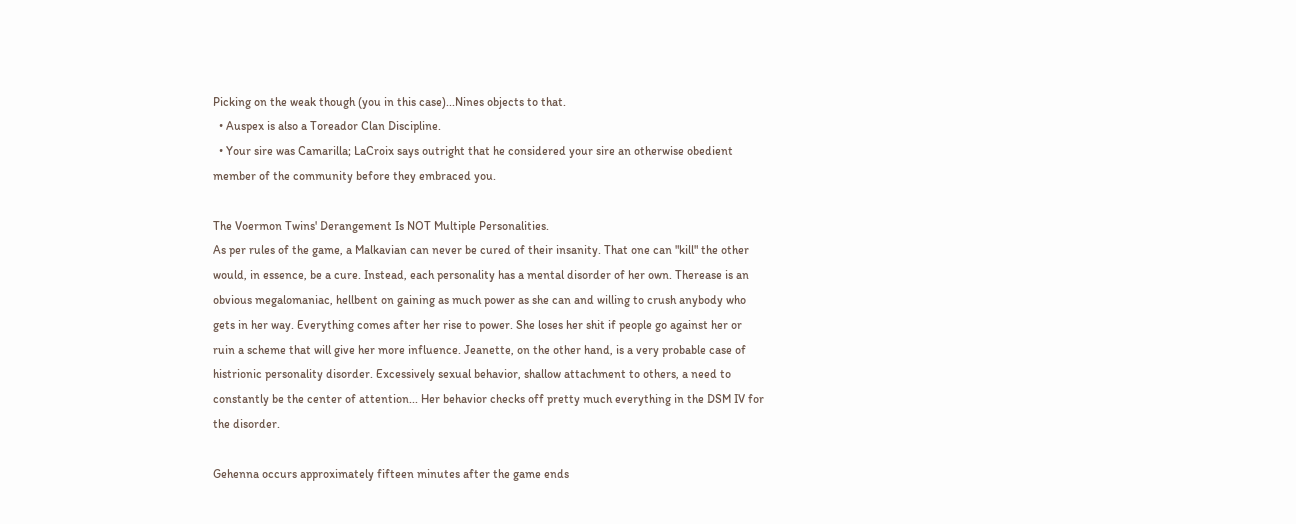Picking on the weak though (you in this case)...Nines objects to that.
  • Auspex is also a Toreador Clan Discipline.
  • Your sire was Camarilla; LaCroix says outright that he considered your sire an otherwise obedient member of the community before they embraced you.

The Voermon Twins' Derangement Is NOT Multiple Personalities.
As per rules of the game, a Malkavian can never be cured of their insanity. That one can "kill" the other would, in essence, be a cure. Instead, each personality has a mental disorder of her own. Therease is an obvious megalomaniac, hellbent on gaining as much power as she can and willing to crush anybody who gets in her way. Everything comes after her rise to power. She loses her shit if people go against her or ruin a scheme that will give her more influence. Jeanette, on the other hand, is a very probable case of histrionic personality disorder. Excessively sexual behavior, shallow attachment to others, a need to constantly be the center of attention... Her behavior checks off pretty much everything in the DSM IV for the disorder.

Gehenna occurs approximately fifteen minutes after the game ends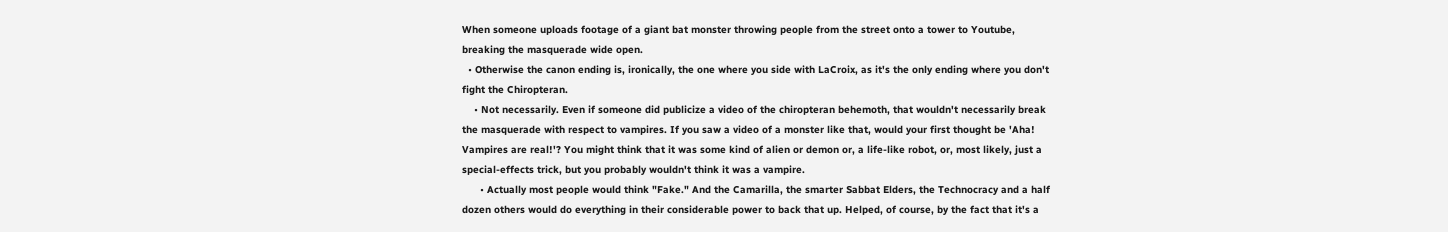When someone uploads footage of a giant bat monster throwing people from the street onto a tower to Youtube, breaking the masquerade wide open.
  • Otherwise the canon ending is, ironically, the one where you side with LaCroix, as it's the only ending where you don't fight the Chiropteran.
    • Not necessarily. Even if someone did publicize a video of the chiropteran behemoth, that wouldn't necessarily break the masquerade with respect to vampires. If you saw a video of a monster like that, would your first thought be 'Aha! Vampires are real!'? You might think that it was some kind of alien or demon or, a life-like robot, or, most likely, just a special-effects trick, but you probably wouldn't think it was a vampire.
      • Actually most people would think "Fake." And the Camarilla, the smarter Sabbat Elders, the Technocracy and a half dozen others would do everything in their considerable power to back that up. Helped, of course, by the fact that it's a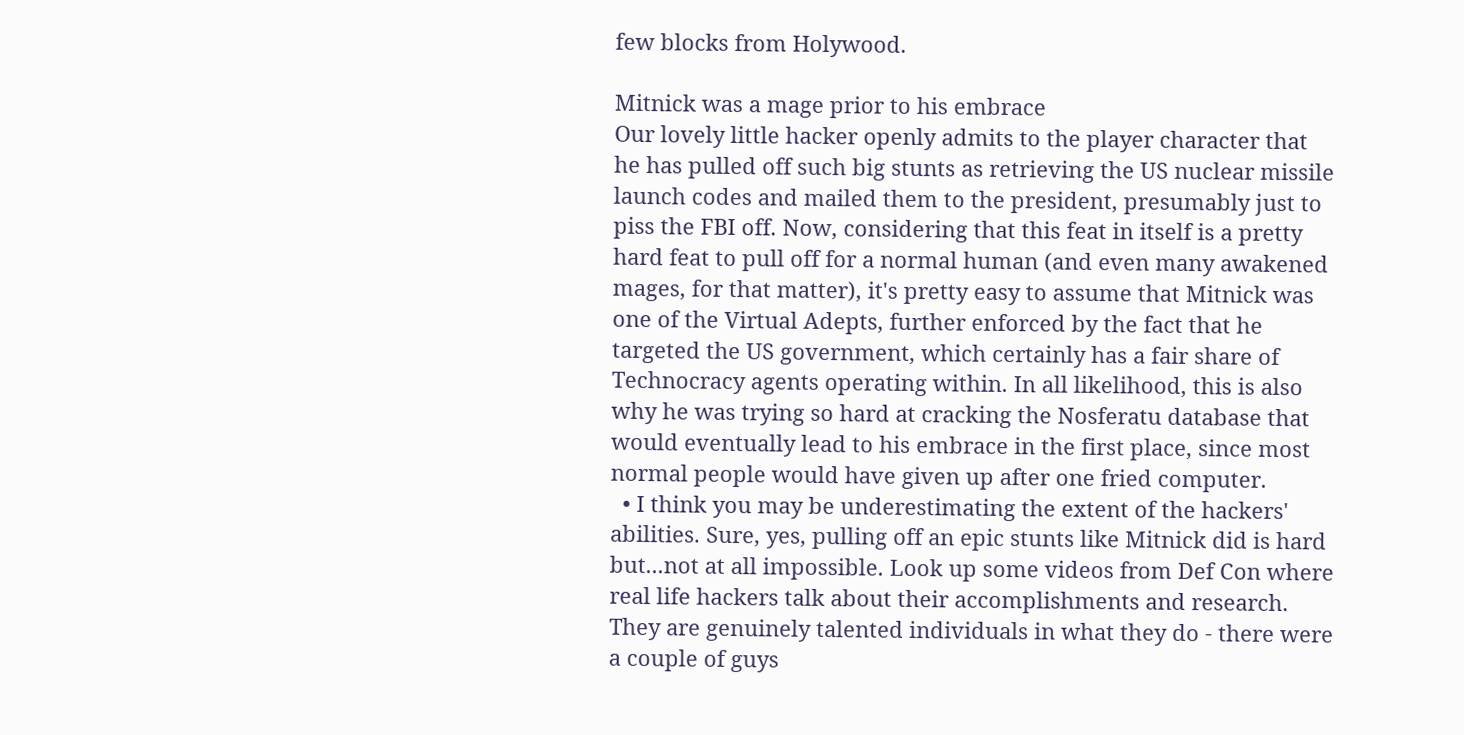few blocks from Holywood.

Mitnick was a mage prior to his embrace
Our lovely little hacker openly admits to the player character that he has pulled off such big stunts as retrieving the US nuclear missile launch codes and mailed them to the president, presumably just to piss the FBI off. Now, considering that this feat in itself is a pretty hard feat to pull off for a normal human (and even many awakened mages, for that matter), it's pretty easy to assume that Mitnick was one of the Virtual Adepts, further enforced by the fact that he targeted the US government, which certainly has a fair share of Technocracy agents operating within. In all likelihood, this is also why he was trying so hard at cracking the Nosferatu database that would eventually lead to his embrace in the first place, since most normal people would have given up after one fried computer.
  • I think you may be underestimating the extent of the hackers' abilities. Sure, yes, pulling off an epic stunts like Mitnick did is hard but...not at all impossible. Look up some videos from Def Con where real life hackers talk about their accomplishments and research. They are genuinely talented individuals in what they do - there were a couple of guys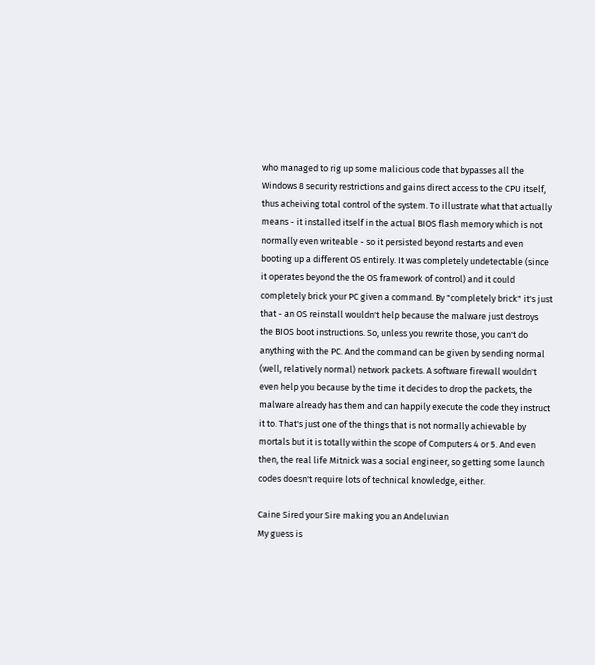who managed to rig up some malicious code that bypasses all the Windows 8 security restrictions and gains direct access to the CPU itself, thus acheiving total control of the system. To illustrate what that actually means - it installed itself in the actual BIOS flash memory which is not normally even writeable - so it persisted beyond restarts and even booting up a different OS entirely. It was completely undetectable (since it operates beyond the the OS framework of control) and it could completely brick your PC given a command. By "completely brick" it's just that - an OS reinstall wouldn't help because the malware just destroys the BIOS boot instructions. So, unless you rewrite those, you can't do anything with the PC. And the command can be given by sending normal (well, relatively normal) network packets. A software firewall wouldn't even help you because by the time it decides to drop the packets, the malware already has them and can happily execute the code they instruct it to. That's just one of the things that is not normally achievable by mortals but it is totally within the scope of Computers 4 or 5. And even then, the real life Mitnick was a social engineer, so getting some launch codes doesn't require lots of technical knowledge, either.

Caine Sired your Sire making you an Andeluvian
My guess is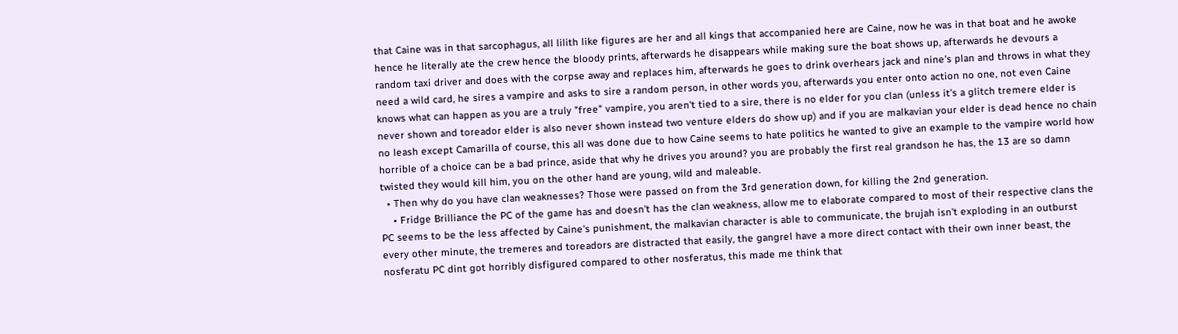that Caine was in that sarcophagus, all lilith like figures are her and all kings that accompanied here are Caine, now he was in that boat and he awoke hence he literally ate the crew hence the bloody prints, afterwards he disappears while making sure the boat shows up, afterwards he devours a random taxi driver and does with the corpse away and replaces him, afterwards he goes to drink overhears jack and nine's plan and throws in what they need a wild card, he sires a vampire and asks to sire a random person, in other words you, afterwards you enter onto action no one, not even Caine knows what can happen as you are a truly "free" vampire, you aren't tied to a sire, there is no elder for you clan (unless it's a glitch tremere elder is never shown and toreador elder is also never shown instead two venture elders do show up) and if you are malkavian your elder is dead hence no chain no leash except Camarilla of course, this all was done due to how Caine seems to hate politics he wanted to give an example to the vampire world how horrible of a choice can be a bad prince, aside that why he drives you around? you are probably the first real grandson he has, the 13 are so damn twisted they would kill him, you on the other hand are young, wild and maleable.
  • Then why do you have clan weaknesses? Those were passed on from the 3rd generation down, for killing the 2nd generation.
    • Fridge Brilliance the PC of the game has and doesn't has the clan weakness, allow me to elaborate compared to most of their respective clans the PC seems to be the less affected by Caine's punishment, the malkavian character is able to communicate, the brujah isn't exploding in an outburst every other minute, the tremeres and toreadors are distracted that easily, the gangrel have a more direct contact with their own inner beast, the nosferatu PC dint got horribly disfigured compared to other nosferatus, this made me think that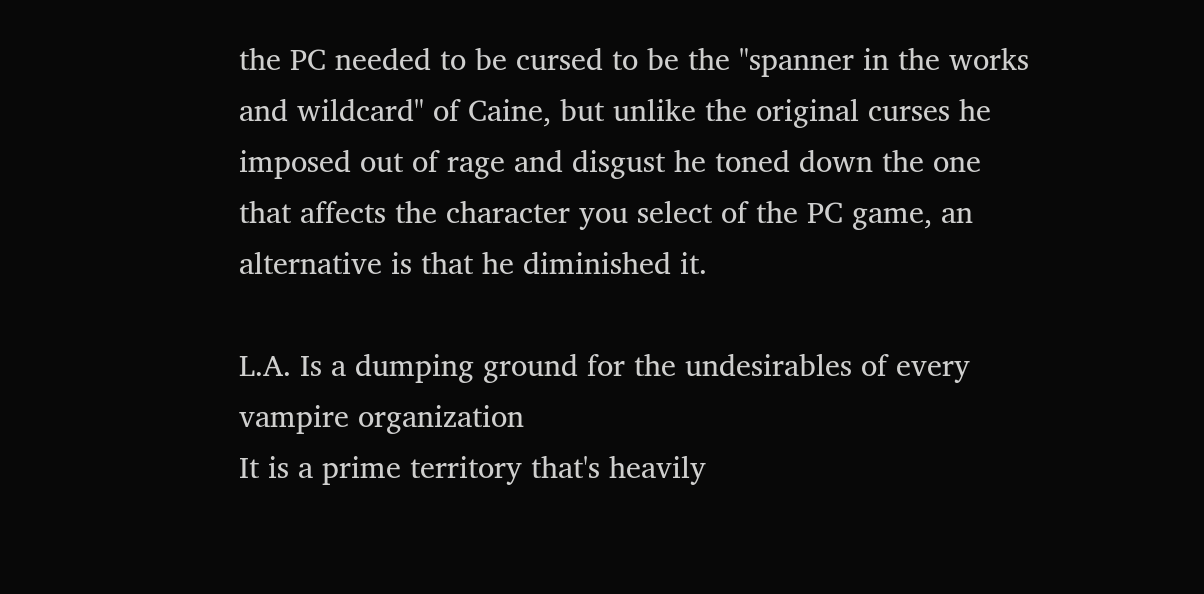the PC needed to be cursed to be the "spanner in the works and wildcard" of Caine, but unlike the original curses he imposed out of rage and disgust he toned down the one that affects the character you select of the PC game, an alternative is that he diminished it.

L.A. Is a dumping ground for the undesirables of every vampire organization
It is a prime territory that's heavily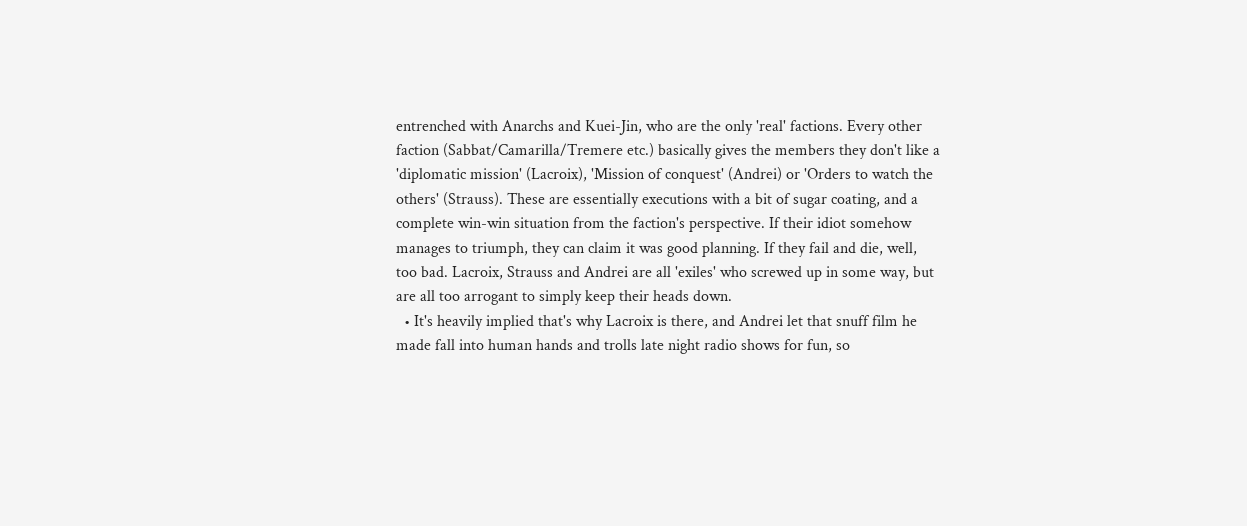entrenched with Anarchs and Kuei-Jin, who are the only 'real' factions. Every other faction (Sabbat/Camarilla/Tremere etc.) basically gives the members they don't like a 'diplomatic mission' (Lacroix), 'Mission of conquest' (Andrei) or 'Orders to watch the others' (Strauss). These are essentially executions with a bit of sugar coating, and a complete win-win situation from the faction's perspective. If their idiot somehow manages to triumph, they can claim it was good planning. If they fail and die, well, too bad. Lacroix, Strauss and Andrei are all 'exiles' who screwed up in some way, but are all too arrogant to simply keep their heads down.
  • It's heavily implied that's why Lacroix is there, and Andrei let that snuff film he made fall into human hands and trolls late night radio shows for fun, so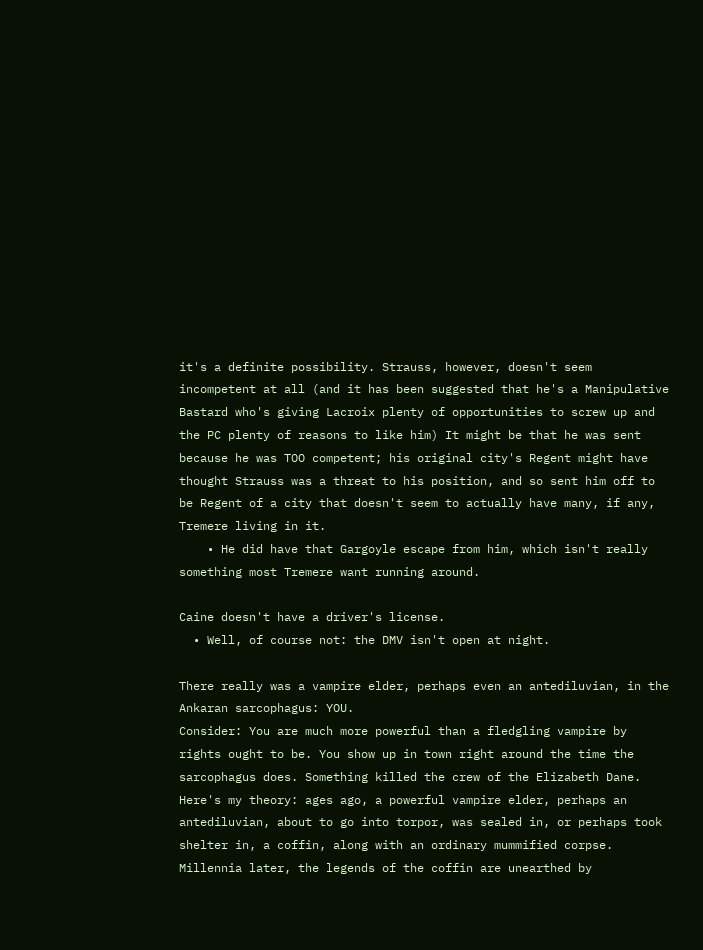it's a definite possibility. Strauss, however, doesn't seem incompetent at all (and it has been suggested that he's a Manipulative Bastard who's giving Lacroix plenty of opportunities to screw up and the PC plenty of reasons to like him) It might be that he was sent because he was TOO competent; his original city's Regent might have thought Strauss was a threat to his position, and so sent him off to be Regent of a city that doesn't seem to actually have many, if any, Tremere living in it.
    • He did have that Gargoyle escape from him, which isn't really something most Tremere want running around.

Caine doesn't have a driver's license.
  • Well, of course not: the DMV isn't open at night.

There really was a vampire elder, perhaps even an antediluvian, in the Ankaran sarcophagus: YOU.
Consider: You are much more powerful than a fledgling vampire by rights ought to be. You show up in town right around the time the sarcophagus does. Something killed the crew of the Elizabeth Dane. Here's my theory: ages ago, a powerful vampire elder, perhaps an antediluvian, about to go into torpor, was sealed in, or perhaps took shelter in, a coffin, along with an ordinary mummified corpse. Millennia later, the legends of the coffin are unearthed by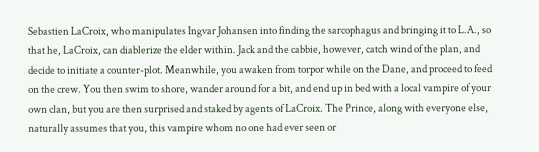Sebastien LaCroix, who manipulates Ingvar Johansen into finding the sarcophagus and bringing it to L.A., so that he, LaCroix, can diablerize the elder within. Jack and the cabbie, however, catch wind of the plan, and decide to initiate a counter-plot. Meanwhile, you awaken from torpor while on the Dane, and proceed to feed on the crew. You then swim to shore, wander around for a bit, and end up in bed with a local vampire of your own clan, but you are then surprised and staked by agents of LaCroix. The Prince, along with everyone else, naturally assumes that you, this vampire whom no one had ever seen or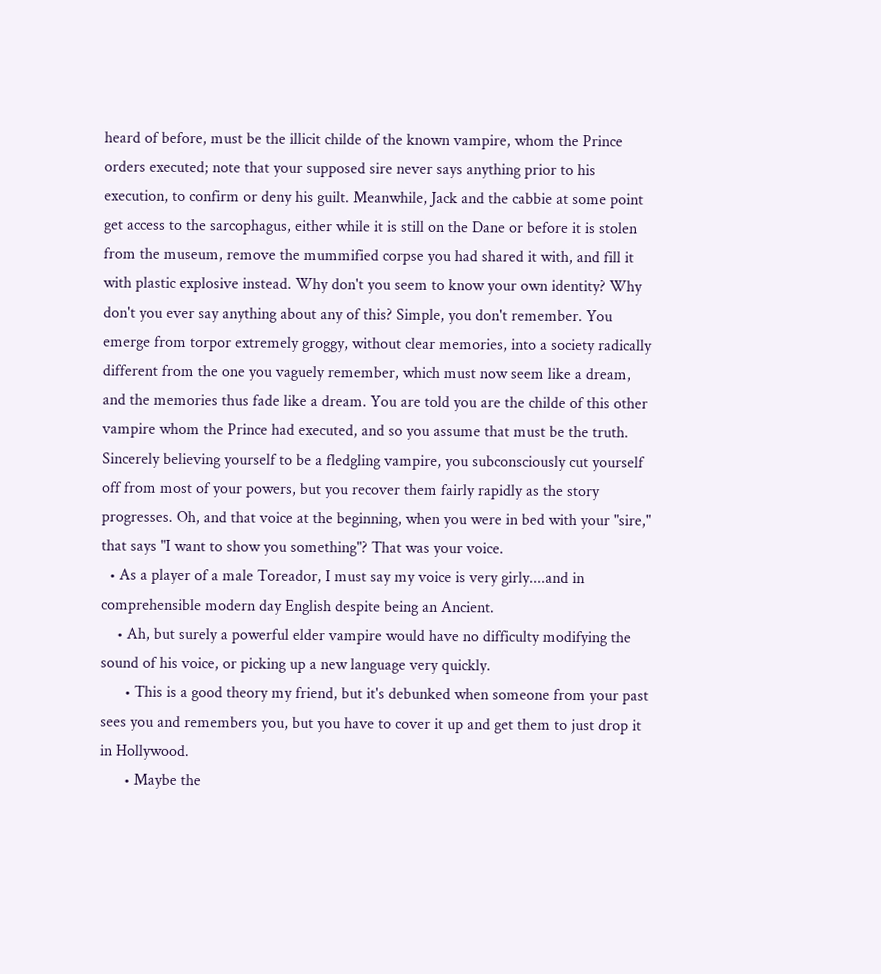heard of before, must be the illicit childe of the known vampire, whom the Prince orders executed; note that your supposed sire never says anything prior to his execution, to confirm or deny his guilt. Meanwhile, Jack and the cabbie at some point get access to the sarcophagus, either while it is still on the Dane or before it is stolen from the museum, remove the mummified corpse you had shared it with, and fill it with plastic explosive instead. Why don't you seem to know your own identity? Why don't you ever say anything about any of this? Simple, you don't remember. You emerge from torpor extremely groggy, without clear memories, into a society radically different from the one you vaguely remember, which must now seem like a dream, and the memories thus fade like a dream. You are told you are the childe of this other vampire whom the Prince had executed, and so you assume that must be the truth. Sincerely believing yourself to be a fledgling vampire, you subconsciously cut yourself off from most of your powers, but you recover them fairly rapidly as the story progresses. Oh, and that voice at the beginning, when you were in bed with your "sire," that says "I want to show you something"? That was your voice.
  • As a player of a male Toreador, I must say my voice is very girly....and in comprehensible modern day English despite being an Ancient.
    • Ah, but surely a powerful elder vampire would have no difficulty modifying the sound of his voice, or picking up a new language very quickly.
      • This is a good theory my friend, but it's debunked when someone from your past sees you and remembers you, but you have to cover it up and get them to just drop it in Hollywood.
      • Maybe the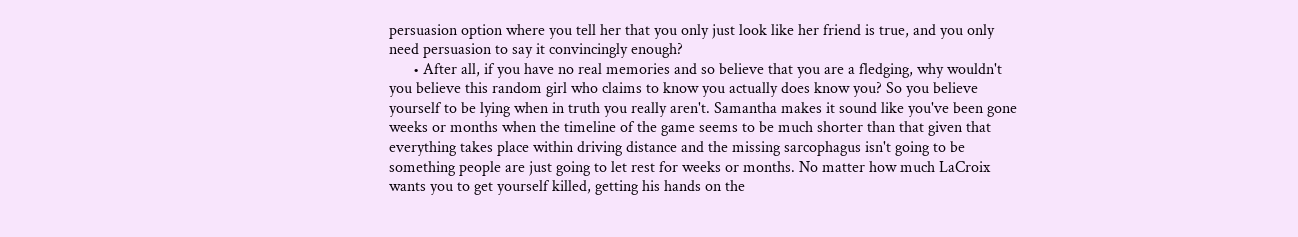persuasion option where you tell her that you only just look like her friend is true, and you only need persuasion to say it convincingly enough?
      • After all, if you have no real memories and so believe that you are a fledging, why wouldn't you believe this random girl who claims to know you actually does know you? So you believe yourself to be lying when in truth you really aren't. Samantha makes it sound like you've been gone weeks or months when the timeline of the game seems to be much shorter than that given that everything takes place within driving distance and the missing sarcophagus isn't going to be something people are just going to let rest for weeks or months. No matter how much LaCroix wants you to get yourself killed, getting his hands on the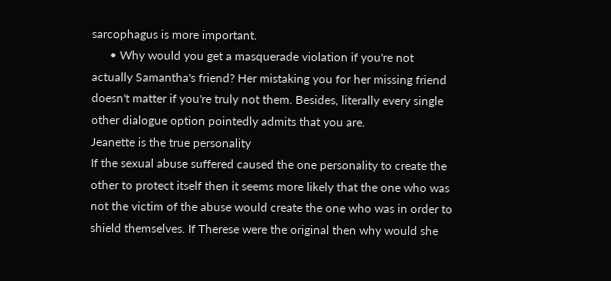sarcophagus is more important.
      • Why would you get a masquerade violation if you're not actually Samantha's friend? Her mistaking you for her missing friend doesn't matter if you're truly not them. Besides, literally every single other dialogue option pointedly admits that you are.
Jeanette is the true personality
If the sexual abuse suffered caused the one personality to create the other to protect itself then it seems more likely that the one who was not the victim of the abuse would create the one who was in order to shield themselves. If Therese were the original then why would she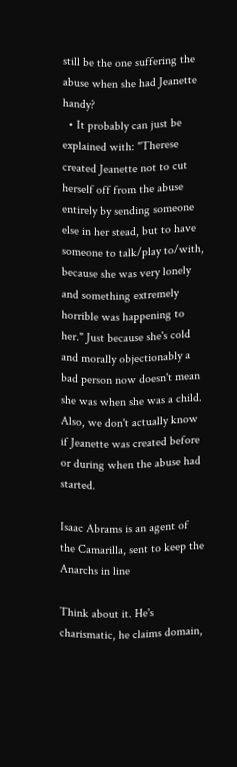still be the one suffering the abuse when she had Jeanette handy?
  • It probably can just be explained with: "Therese created Jeanette not to cut herself off from the abuse entirely by sending someone else in her stead, but to have someone to talk/play to/with, because she was very lonely and something extremely horrible was happening to her." Just because she's cold and morally objectionably a bad person now doesn't mean she was when she was a child. Also, we don't actually know if Jeanette was created before or during when the abuse had started.

Isaac Abrams is an agent of the Camarilla, sent to keep the Anarchs in line

Think about it. He's charismatic, he claims domain,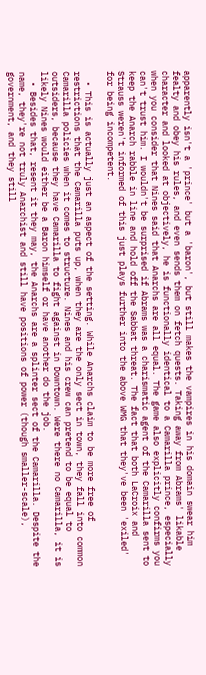apparently isn't a 'prince' but a 'baron', but still makes the vampires in his domain swear him fealty and obey his rules, and even sends them on fetch quests. Taking away from Abrams' likable character and looked at objectively, he is functionally identical to a Camarilla prince, especially when you consider that Nines said that Anarchs are all equal. The game also explicitly confirms you can't trust him. I wouldn't be surprised if Abrams was a charismatic agent of the Camarilla sent to keep the Anarch rabble in line and hold off the Sabbat threat. The fact that both LaCroix and Strauss weren't informed of this just plays further into the above WMG that they've been 'exiled' for being incompetent.

  • This is actually just an aspect of the setting. While Anarchs claim to be more free of restrictions that the Camarilla puts up, when they are the only sect in town, they fall into common Camarilla policies when it comes to structure. Nines and his crew can pretend to be equal to outsiders, because they have Camarilla to fight against in Downtown. Were there no Camarilla, it is likely Nines would either be a Baron himself or have another do the job.
  • Besides that, resent it they may, the Anarchs are a splinter sect of the Camarilla. Despite the name, they're not truly Anarchist and still have positions of power (though smaller-scale), government, and they still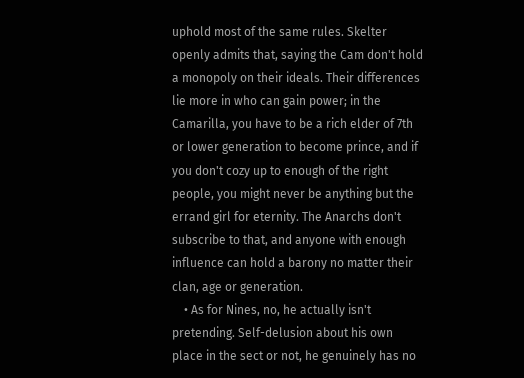uphold most of the same rules. Skelter openly admits that, saying the Cam don't hold a monopoly on their ideals. Their differences lie more in who can gain power; in the Camarilla, you have to be a rich elder of 7th or lower generation to become prince, and if you don't cozy up to enough of the right people, you might never be anything but the errand girl for eternity. The Anarchs don't subscribe to that, and anyone with enough influence can hold a barony no matter their clan, age or generation.
    • As for Nines, no, he actually isn't pretending. Self-delusion about his own place in the sect or not, he genuinely has no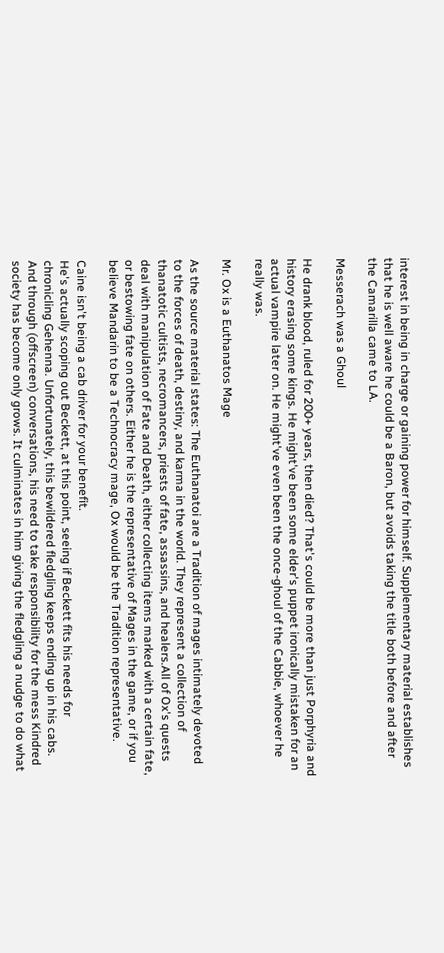interest in being in charge or gaining power for himself. Supplementary material establishes that he is well aware he could be a Baron, but avoids taking the title both before and after the Camarilla came to LA.

Messerach was a Ghoul

He drank blood, ruled for 200+ years, then died? That's could be more than just Porphyria and history erasing some kings. He might've been some elder's puppet ironically mistaken for an actual vampire later on. He might've even been the once-ghoul of the Cabbie, whoever he really was.

Mr. Ox is a Euthanatos Mage

As the source material states: The Euthanatoi are a Tradition of mages intimately devoted to the forces of death, destiny, and karma in the world. They represent a collection of thanatotic cultists, necromancers, priests of fate, assassins, and healers.All of Ox's quests deal with manipulation of Fate and Death, either collecting items marked with a certain fate, or bestowing fate on others. Either he is the representative of Mages in the game, or if you believe Mandarin to be a Technocracy mage, Ox would be the Tradition representative.

Caine isn't being a cab driver for your benefit.
He's actually scoping out Beckett, at this point, seeing if Beckett fits his needs for chronicling Gehenna. Unfortunately, this bewildered fledgling keeps ending up in his cabs. And through (offscreen) conversations, his need to take responsibility for the mess Kindred society has become only grows. It culminates in him giving the fledgling a nudge to do what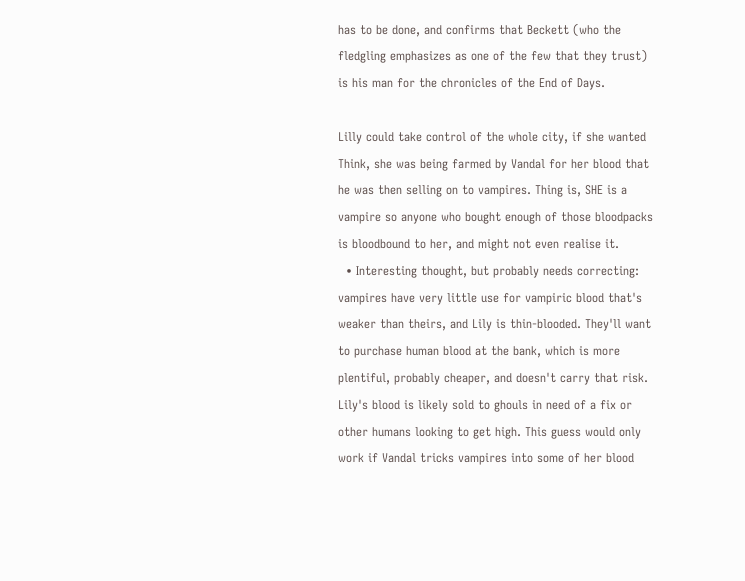has to be done, and confirms that Beckett (who the fledgling emphasizes as one of the few that they trust) is his man for the chronicles of the End of Days.

Lilly could take control of the whole city, if she wanted
Think, she was being farmed by Vandal for her blood that he was then selling on to vampires. Thing is, SHE is a vampire so anyone who bought enough of those bloodpacks is bloodbound to her, and might not even realise it.
  • Interesting thought, but probably needs correcting: vampires have very little use for vampiric blood that's weaker than theirs, and Lily is thin-blooded. They'll want to purchase human blood at the bank, which is more plentiful, probably cheaper, and doesn't carry that risk. Lily's blood is likely sold to ghouls in need of a fix or other humans looking to get high. This guess would only work if Vandal tricks vampires into some of her blood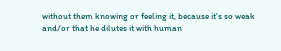without them knowing or feeling it, because it's so weak and/or that he dilutes it with human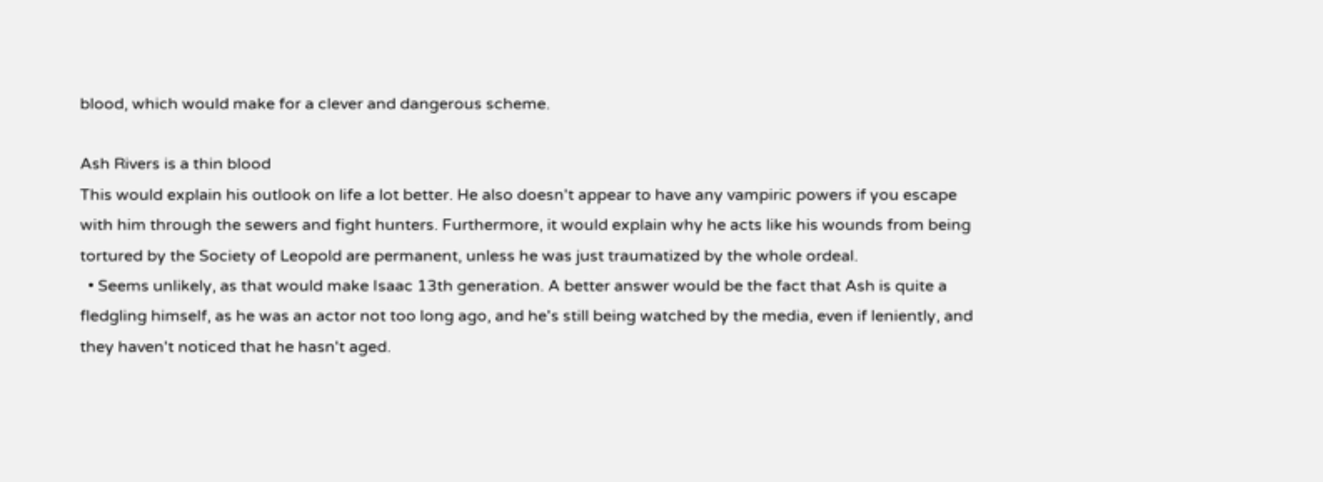blood, which would make for a clever and dangerous scheme.

Ash Rivers is a thin blood
This would explain his outlook on life a lot better. He also doesn't appear to have any vampiric powers if you escape with him through the sewers and fight hunters. Furthermore, it would explain why he acts like his wounds from being tortured by the Society of Leopold are permanent, unless he was just traumatized by the whole ordeal.
  • Seems unlikely, as that would make Isaac 13th generation. A better answer would be the fact that Ash is quite a fledgling himself, as he was an actor not too long ago, and he's still being watched by the media, even if leniently, and they haven't noticed that he hasn't aged.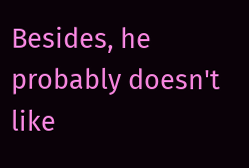Besides, he probably doesn't like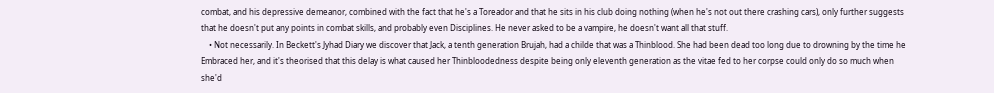combat, and his depressive demeanor, combined with the fact that he's a Toreador and that he sits in his club doing nothing (when he's not out there crashing cars), only further suggests that he doesn't put any points in combat skills, and probably even Disciplines. He never asked to be a vampire, he doesn't want all that stuff.
    • Not necessarily. In Beckett's Jyhad Diary we discover that Jack, a tenth generation Brujah, had a childe that was a Thinblood. She had been dead too long due to drowning by the time he Embraced her, and it's theorised that this delay is what caused her Thinbloodedness despite being only eleventh generation as the vitae fed to her corpse could only do so much when she'd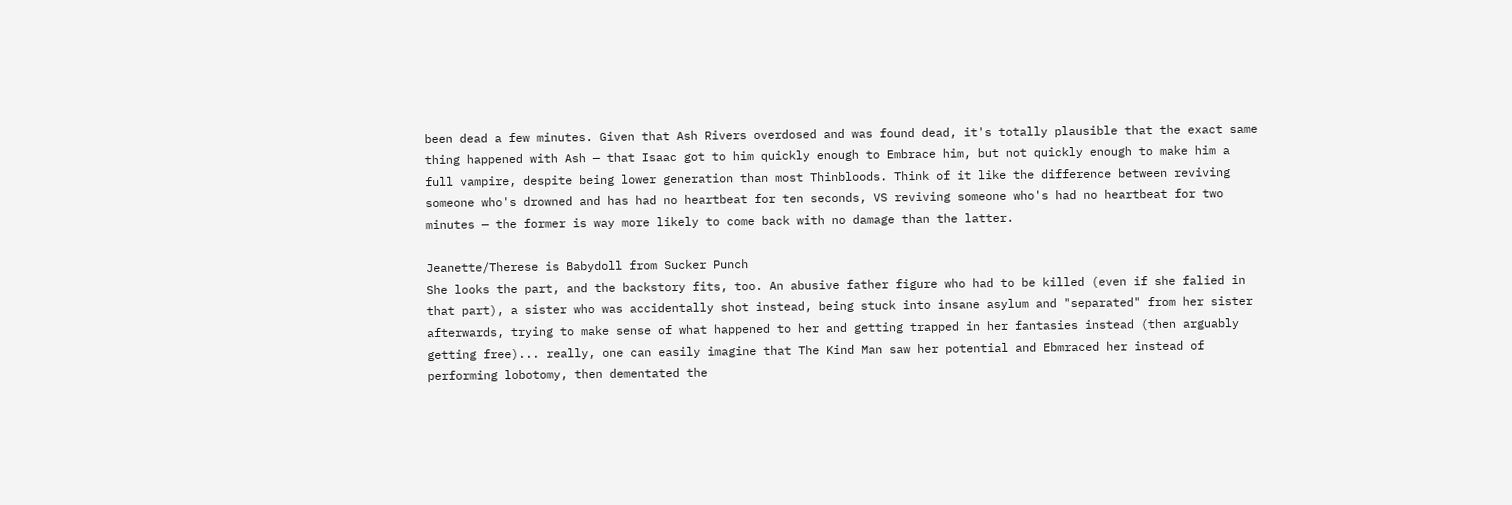been dead a few minutes. Given that Ash Rivers overdosed and was found dead, it's totally plausible that the exact same thing happened with Ash — that Isaac got to him quickly enough to Embrace him, but not quickly enough to make him a full vampire, despite being lower generation than most Thinbloods. Think of it like the difference between reviving someone who's drowned and has had no heartbeat for ten seconds, VS reviving someone who's had no heartbeat for two minutes — the former is way more likely to come back with no damage than the latter.

Jeanette/Therese is Babydoll from Sucker Punch
She looks the part, and the backstory fits, too. An abusive father figure who had to be killed (even if she falied in that part), a sister who was accidentally shot instead, being stuck into insane asylum and "separated" from her sister afterwards, trying to make sense of what happened to her and getting trapped in her fantasies instead (then arguably getting free)... really, one can easily imagine that The Kind Man saw her potential and Ebmraced her instead of performing lobotomy, then dementated the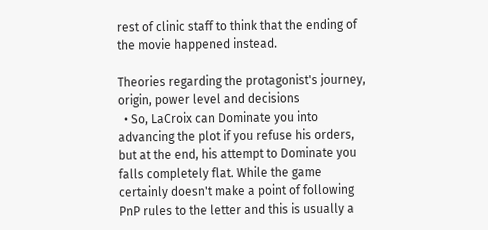rest of clinic staff to think that the ending of the movie happened instead.

Theories regarding the protagonist's journey, origin, power level and decisions
  • So, LaCroix can Dominate you into advancing the plot if you refuse his orders, but at the end, his attempt to Dominate you falls completely flat. While the game certainly doesn't make a point of following PnP rules to the letter and this is usually a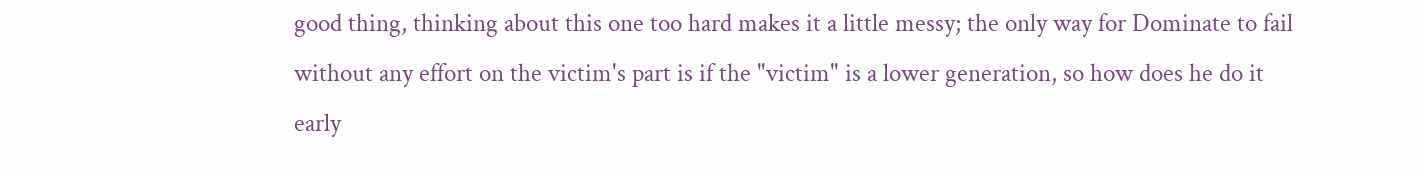good thing, thinking about this one too hard makes it a little messy; the only way for Dominate to fail without any effort on the victim's part is if the "victim" is a lower generation, so how does he do it early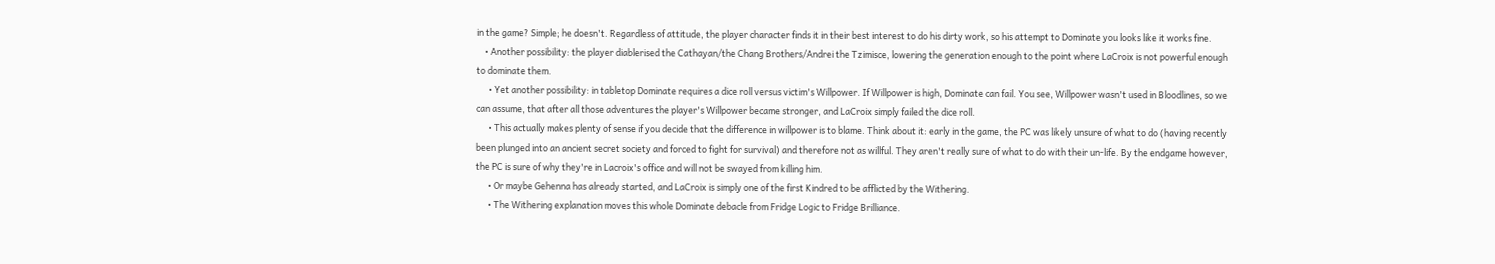in the game? Simple; he doesn't. Regardless of attitude, the player character finds it in their best interest to do his dirty work, so his attempt to Dominate you looks like it works fine.
    • Another possibility: the player diablerised the Cathayan/the Chang Brothers/Andrei the Tzimisce, lowering the generation enough to the point where LaCroix is not powerful enough to dominate them.
      • Yet another possibility: in tabletop Dominate requires a dice roll versus victim's Willpower. If Willpower is high, Dominate can fail. You see, Willpower wasn't used in Bloodlines, so we can assume, that after all those adventures the player's Willpower became stronger, and LaCroix simply failed the dice roll.
      • This actually makes plenty of sense if you decide that the difference in willpower is to blame. Think about it: early in the game, the PC was likely unsure of what to do (having recently been plunged into an ancient secret society and forced to fight for survival) and therefore not as willful. They aren't really sure of what to do with their un-life. By the endgame however, the PC is sure of why they're in Lacroix's office and will not be swayed from killing him.
      • Or maybe Gehenna has already started, and LaCroix is simply one of the first Kindred to be afflicted by the Withering.
      • The Withering explanation moves this whole Dominate debacle from Fridge Logic to Fridge Brilliance.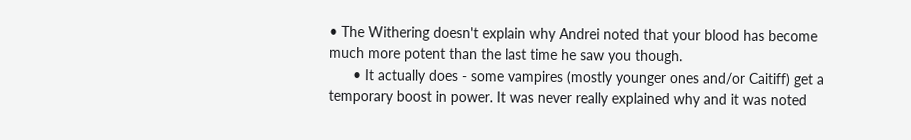• The Withering doesn't explain why Andrei noted that your blood has become much more potent than the last time he saw you though.
      • It actually does - some vampires (mostly younger ones and/or Caitiff) get a temporary boost in power. It was never really explained why and it was noted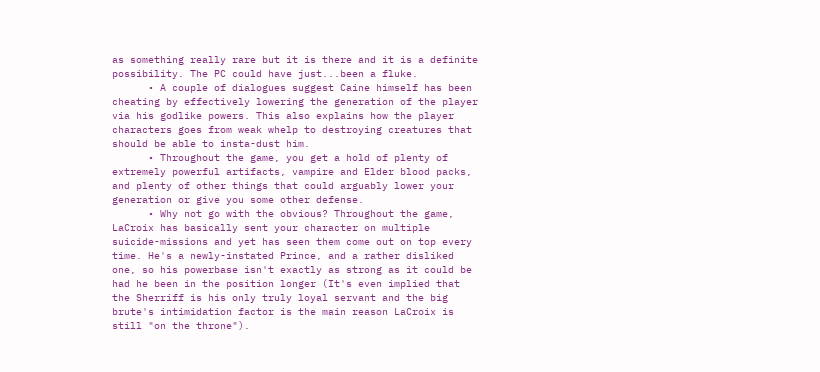as something really rare but it is there and it is a definite possibility. The PC could have just...been a fluke.
      • A couple of dialogues suggest Caine himself has been cheating by effectively lowering the generation of the player via his godlike powers. This also explains how the player characters goes from weak whelp to destroying creatures that should be able to insta-dust him.
      • Throughout the game, you get a hold of plenty of extremely powerful artifacts, vampire and Elder blood packs, and plenty of other things that could arguably lower your generation or give you some other defense.
      • Why not go with the obvious? Throughout the game, LaCroix has basically sent your character on multiple suicide-missions and yet has seen them come out on top every time. He's a newly-instated Prince, and a rather disliked one, so his powerbase isn't exactly as strong as it could be had he been in the position longer (It's even implied that the Sherriff is his only truly loyal servant and the big brute's intimidation factor is the main reason LaCroix is still "on the throne").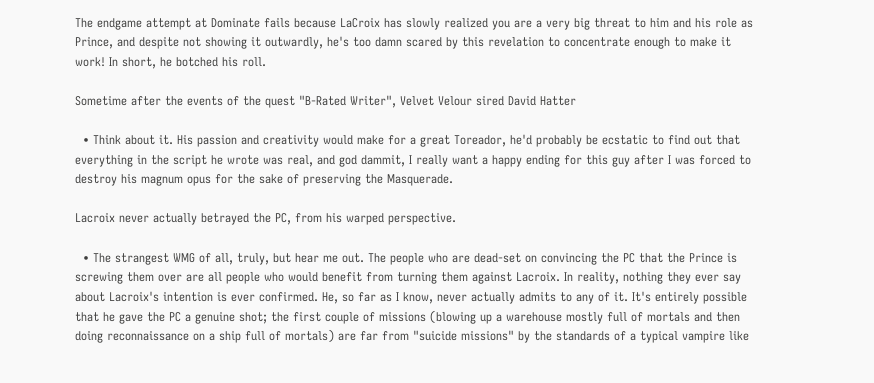The endgame attempt at Dominate fails because LaCroix has slowly realized you are a very big threat to him and his role as Prince, and despite not showing it outwardly, he's too damn scared by this revelation to concentrate enough to make it work! In short, he botched his roll.

Sometime after the events of the quest "B-Rated Writer", Velvet Velour sired David Hatter

  • Think about it. His passion and creativity would make for a great Toreador, he'd probably be ecstatic to find out that everything in the script he wrote was real, and god dammit, I really want a happy ending for this guy after I was forced to destroy his magnum opus for the sake of preserving the Masquerade.

Lacroix never actually betrayed the PC, from his warped perspective.

  • The strangest WMG of all, truly, but hear me out. The people who are dead-set on convincing the PC that the Prince is screwing them over are all people who would benefit from turning them against Lacroix. In reality, nothing they ever say about Lacroix's intention is ever confirmed. He, so far as I know, never actually admits to any of it. It's entirely possible that he gave the PC a genuine shot; the first couple of missions (blowing up a warehouse mostly full of mortals and then doing reconnaissance on a ship full of mortals) are far from "suicide missions" by the standards of a typical vampire like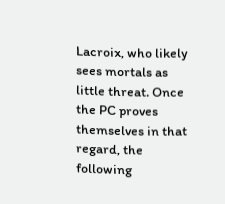Lacroix, who likely sees mortals as little threat. Once the PC proves themselves in that regard, the following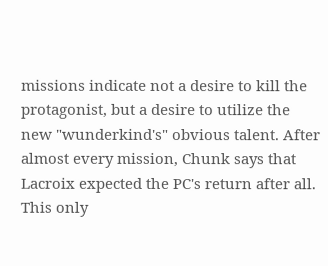missions indicate not a desire to kill the protagonist, but a desire to utilize the new "wunderkind's" obvious talent. After almost every mission, Chunk says that Lacroix expected the PC's return after all. This only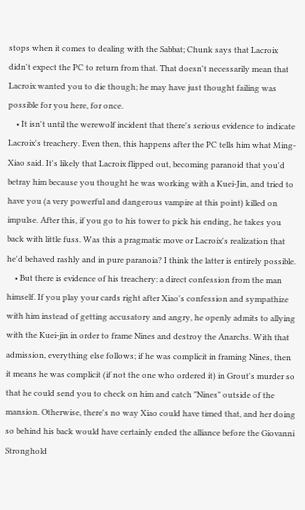stops when it comes to dealing with the Sabbat; Chunk says that Lacroix didn't expect the PC to return from that. That doesn't necessarily mean that Lacroix wanted you to die though; he may have just thought failing was possible for you here, for once.
    • It isn't until the werewolf incident that there's serious evidence to indicate Lacroix's treachery. Even then, this happens after the PC tells him what Ming-Xiao said. It's likely that Lacroix flipped out, becoming paranoid that you'd betray him because you thought he was working with a Kuei-Jin, and tried to have you (a very powerful and dangerous vampire at this point) killed on impulse. After this, if you go to his tower to pick his ending, he takes you back with little fuss. Was this a pragmatic move or Lacroix's realization that he'd behaved rashly and in pure paranoia? I think the latter is entirely possible.
    • But there is evidence of his treachery: a direct confession from the man himself. If you play your cards right after Xiao's confession and sympathize with him instead of getting accusatory and angry, he openly admits to allying with the Kuei-jin in order to frame Nines and destroy the Anarchs. With that admission, everything else follows; if he was complicit in framing Nines, then it means he was complicit (if not the one who ordered it) in Grout's murder so that he could send you to check on him and catch "Nines" outside of the mansion. Otherwise, there's no way Xiao could have timed that, and her doing so behind his back would have certainly ended the alliance before the Giovanni Stronghold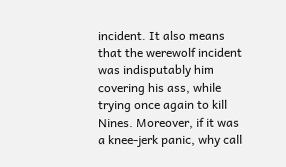incident. It also means that the werewolf incident was indisputably him covering his ass, while trying once again to kill Nines. Moreover, if it was a knee-jerk panic, why call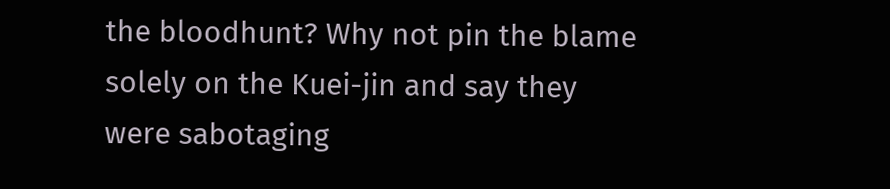the bloodhunt? Why not pin the blame solely on the Kuei-jin and say they were sabotaging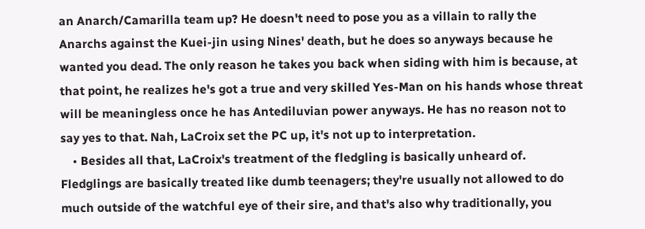an Anarch/Camarilla team up? He doesn't need to pose you as a villain to rally the Anarchs against the Kuei-jin using Nines' death, but he does so anyways because he wanted you dead. The only reason he takes you back when siding with him is because, at that point, he realizes he's got a true and very skilled Yes-Man on his hands whose threat will be meaningless once he has Antediluvian power anyways. He has no reason not to say yes to that. Nah, LaCroix set the PC up, it's not up to interpretation.
    • Besides all that, LaCroix's treatment of the fledgling is basically unheard of. Fledglings are basically treated like dumb teenagers; they're usually not allowed to do much outside of the watchful eye of their sire, and that's also why traditionally, you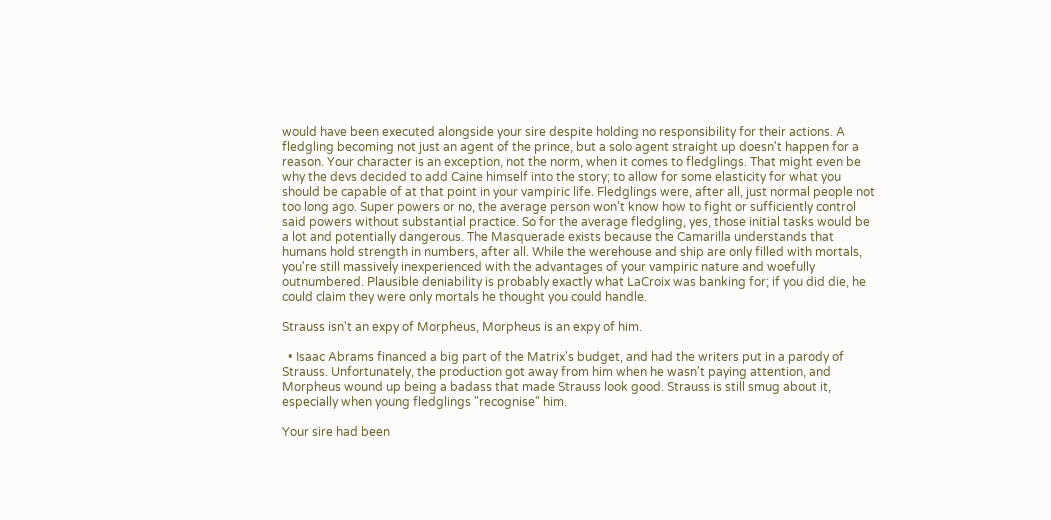would have been executed alongside your sire despite holding no responsibility for their actions. A fledgling becoming not just an agent of the prince, but a solo agent straight up doesn't happen for a reason. Your character is an exception, not the norm, when it comes to fledglings. That might even be why the devs decided to add Caine himself into the story; to allow for some elasticity for what you should be capable of at that point in your vampiric life. Fledglings were, after all, just normal people not too long ago. Super powers or no, the average person won't know how to fight or sufficiently control said powers without substantial practice. So for the average fledgling, yes, those initial tasks would be a lot and potentially dangerous. The Masquerade exists because the Camarilla understands that humans hold strength in numbers, after all. While the werehouse and ship are only filled with mortals, you're still massively inexperienced with the advantages of your vampiric nature and woefully outnumbered. Plausible deniability is probably exactly what LaCroix was banking for; if you did die, he could claim they were only mortals he thought you could handle.

Strauss isn't an expy of Morpheus, Morpheus is an expy of him.

  • Isaac Abrams financed a big part of the Matrix's budget, and had the writers put in a parody of Strauss. Unfortunately, the production got away from him when he wasn't paying attention, and Morpheus wound up being a badass that made Strauss look good. Strauss is still smug about it, especially when young fledglings "recognise" him.

Your sire had been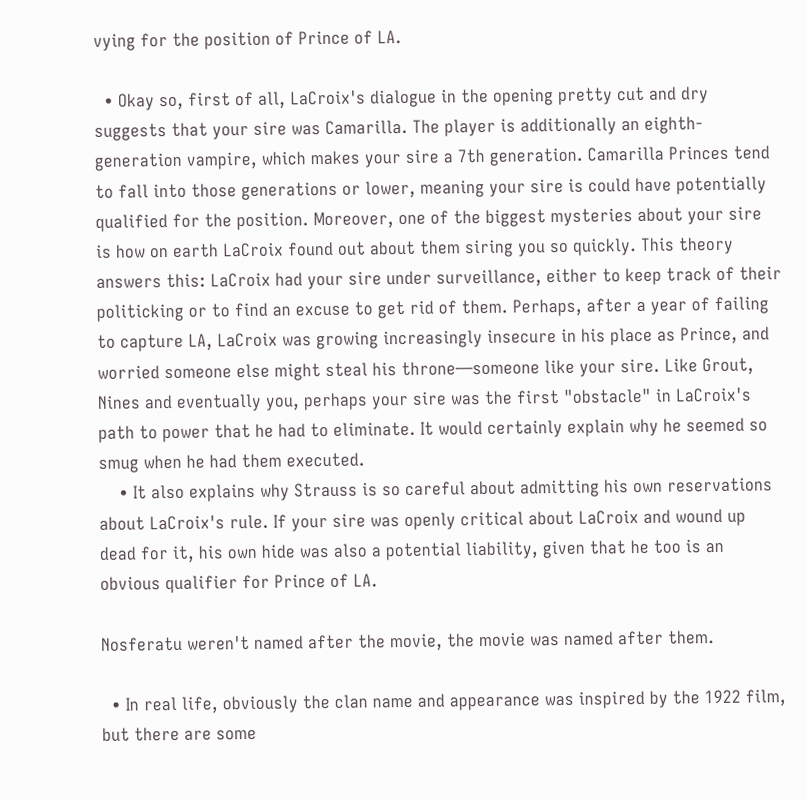vying for the position of Prince of LA.

  • Okay so, first of all, LaCroix's dialogue in the opening pretty cut and dry suggests that your sire was Camarilla. The player is additionally an eighth-generation vampire, which makes your sire a 7th generation. Camarilla Princes tend to fall into those generations or lower, meaning your sire is could have potentially qualified for the position. Moreover, one of the biggest mysteries about your sire is how on earth LaCroix found out about them siring you so quickly. This theory answers this: LaCroix had your sire under surveillance, either to keep track of their politicking or to find an excuse to get rid of them. Perhaps, after a year of failing to capture LA, LaCroix was growing increasingly insecure in his place as Prince, and worried someone else might steal his throne—someone like your sire. Like Grout, Nines and eventually you, perhaps your sire was the first "obstacle" in LaCroix's path to power that he had to eliminate. It would certainly explain why he seemed so smug when he had them executed.
    • It also explains why Strauss is so careful about admitting his own reservations about LaCroix's rule. If your sire was openly critical about LaCroix and wound up dead for it, his own hide was also a potential liability, given that he too is an obvious qualifier for Prince of LA.

Nosferatu weren't named after the movie, the movie was named after them.

  • In real life, obviously the clan name and appearance was inspired by the 1922 film, but there are some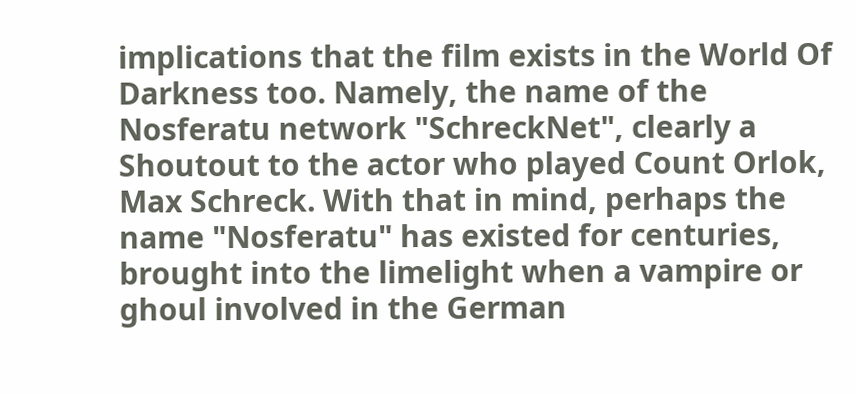implications that the film exists in the World Of Darkness too. Namely, the name of the Nosferatu network "SchreckNet", clearly a Shoutout to the actor who played Count Orlok, Max Schreck. With that in mind, perhaps the name "Nosferatu" has existed for centuries, brought into the limelight when a vampire or ghoul involved in the German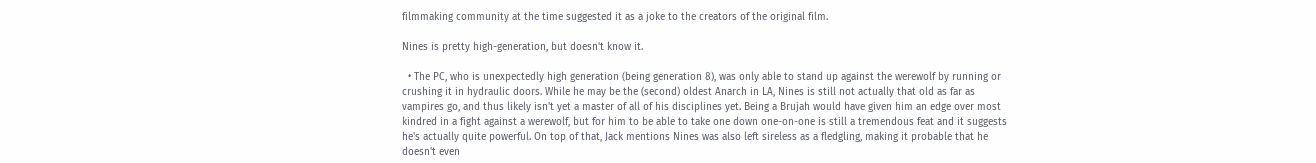filmmaking community at the time suggested it as a joke to the creators of the original film.

Nines is pretty high-generation, but doesn't know it.

  • The PC, who is unexpectedly high generation (being generation 8), was only able to stand up against the werewolf by running or crushing it in hydraulic doors. While he may be the (second) oldest Anarch in LA, Nines is still not actually that old as far as vampires go, and thus likely isn't yet a master of all of his disciplines yet. Being a Brujah would have given him an edge over most kindred in a fight against a werewolf, but for him to be able to take one down one-on-one is still a tremendous feat and it suggests he's actually quite powerful. On top of that, Jack mentions Nines was also left sireless as a fledgling, making it probable that he doesn't even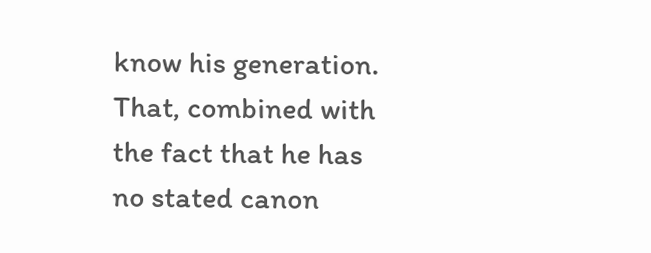know his generation. That, combined with the fact that he has no stated canon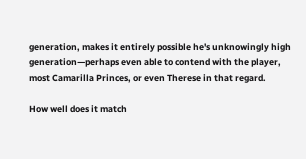generation, makes it entirely possible he's unknowingly high generation—perhaps even able to contend with the player, most Camarilla Princes, or even Therese in that regard.

How well does it match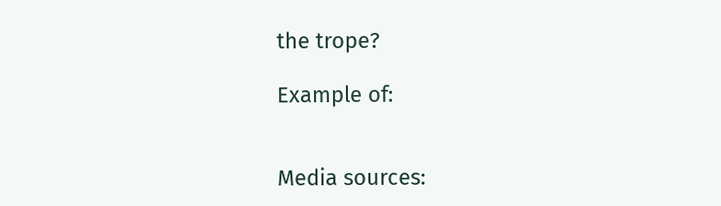the trope?

Example of:


Media sources: